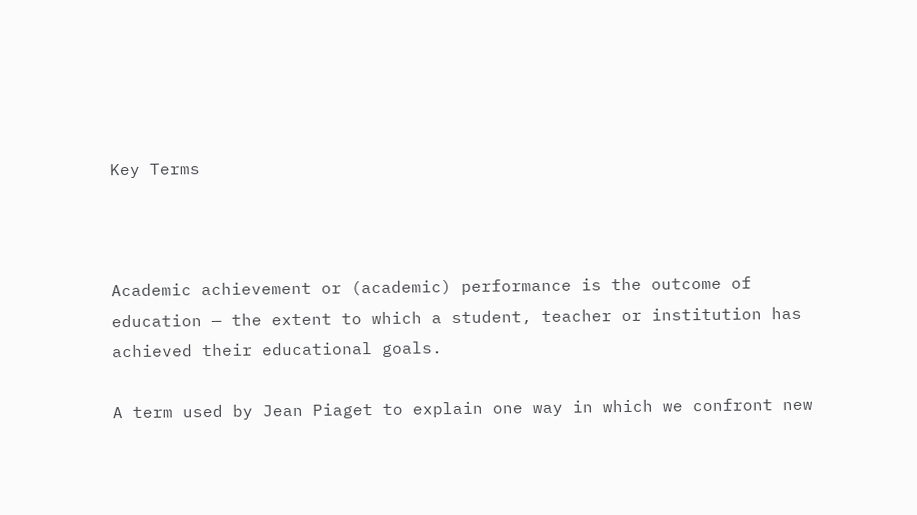Key Terms



Academic achievement or (academic) performance is the outcome of education — the extent to which a student, teacher or institution has achieved their educational goals.

A term used by Jean Piaget to explain one way in which we confront new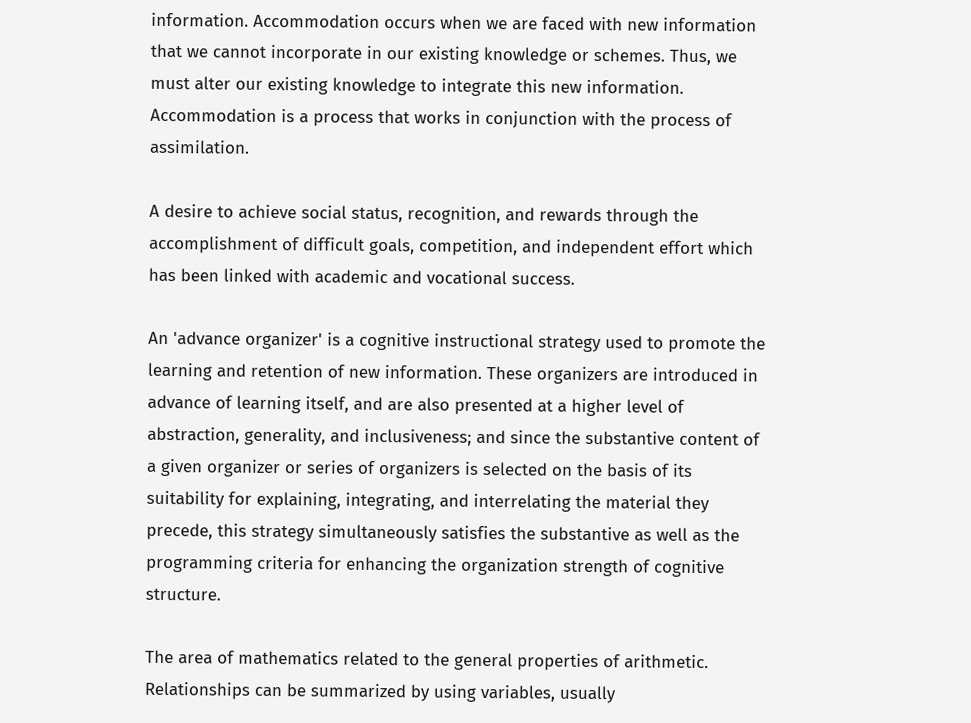information. Accommodation occurs when we are faced with new information that we cannot incorporate in our existing knowledge or schemes. Thus, we must alter our existing knowledge to integrate this new information. Accommodation is a process that works in conjunction with the process of assimilation.

A desire to achieve social status, recognition, and rewards through the accomplishment of difficult goals, competition, and independent effort which has been linked with academic and vocational success.

An 'advance organizer' is a cognitive instructional strategy used to promote the learning and retention of new information. These organizers are introduced in advance of learning itself, and are also presented at a higher level of abstraction, generality, and inclusiveness; and since the substantive content of a given organizer or series of organizers is selected on the basis of its suitability for explaining, integrating, and interrelating the material they precede, this strategy simultaneously satisfies the substantive as well as the programming criteria for enhancing the organization strength of cognitive structure.

The area of mathematics related to the general properties of arithmetic. Relationships can be summarized by using variables, usually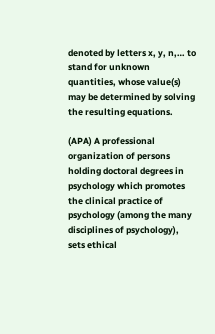denoted by letters x, y, n,… to stand for unknown quantities, whose value(s) may be determined by solving the resulting equations.

(APA) A professional organization of persons holding doctoral degrees in psychology which promotes the clinical practice of psychology (among the many disciplines of psychology), sets ethical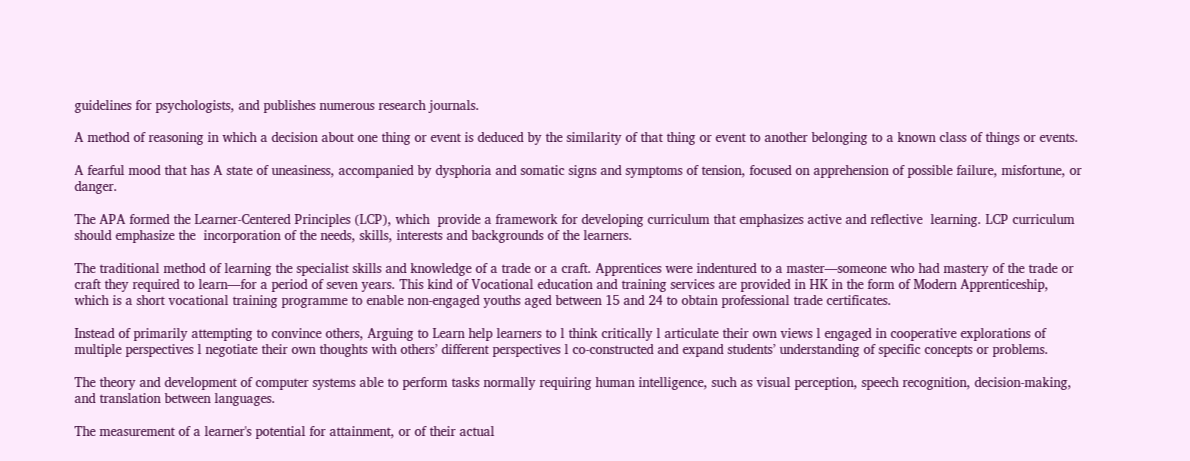guidelines for psychologists, and publishes numerous research journals.

A method of reasoning in which a decision about one thing or event is deduced by the similarity of that thing or event to another belonging to a known class of things or events.

A fearful mood that has A state of uneasiness, accompanied by dysphoria and somatic signs and symptoms of tension, focused on apprehension of possible failure, misfortune, or danger.

The APA formed the Learner-Centered Principles (LCP), which  provide a framework for developing curriculum that emphasizes active and reflective  learning. LCP curriculum should emphasize the  incorporation of the needs, skills, interests and backgrounds of the learners.

The traditional method of learning the specialist skills and knowledge of a trade or a craft. Apprentices were indentured to a master—someone who had mastery of the trade or craft they required to learn—for a period of seven years. This kind of Vocational education and training services are provided in HK in the form of Modern Apprenticeship, which is a short vocational training programme to enable non-engaged youths aged between 15 and 24 to obtain professional trade certificates.

Instead of primarily attempting to convince others, Arguing to Learn help learners to l think critically l articulate their own views l engaged in cooperative explorations of multiple perspectives l negotiate their own thoughts with others’ different perspectives l co-constructed and expand students’ understanding of specific concepts or problems.

The theory and development of computer systems able to perform tasks normally requiring human intelligence, such as visual perception, speech recognition, decision-making, and translation between languages.

The measurement of a learner's potential for attainment, or of their actual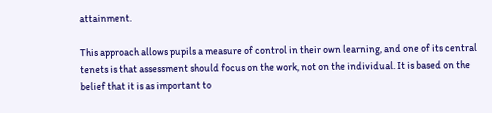attainment.

This approach allows pupils a measure of control in their own learning, and one of its central tenets is that assessment should focus on the work, not on the individual. It is based on the belief that it is as important to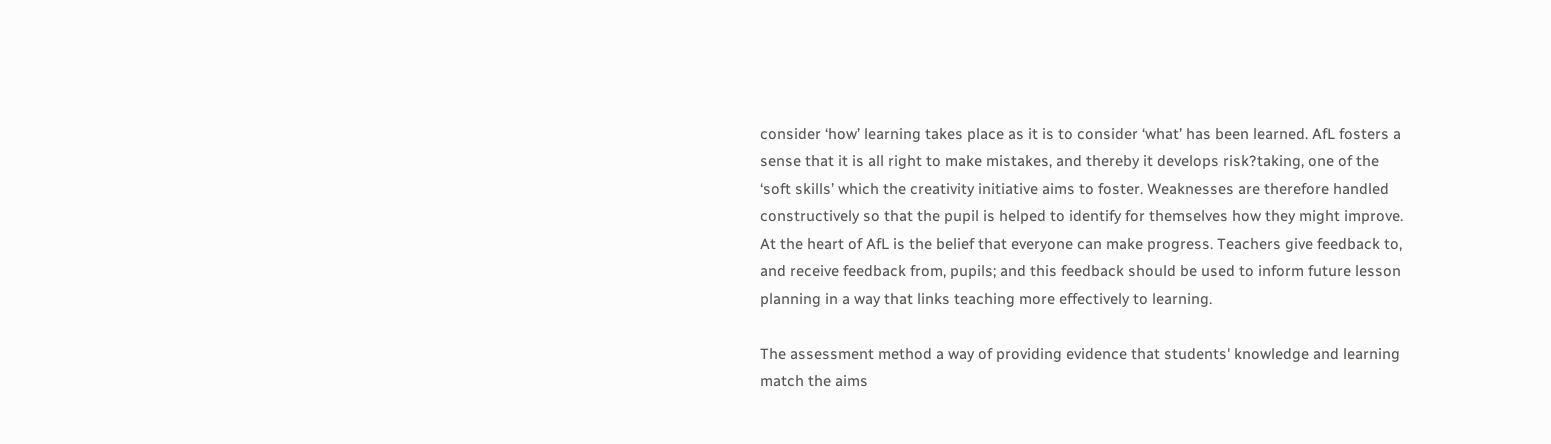consider ‘how’ learning takes place as it is to consider ‘what’ has been learned. AfL fosters a sense that it is all right to make mistakes, and thereby it develops risk?taking, one of the ‘soft skills’ which the creativity initiative aims to foster. Weaknesses are therefore handled constructively so that the pupil is helped to identify for themselves how they might improve. At the heart of AfL is the belief that everyone can make progress. Teachers give feedback to, and receive feedback from, pupils; and this feedback should be used to inform future lesson planning in a way that links teaching more effectively to learning.

The assessment method a way of providing evidence that students' knowledge and learning match the aims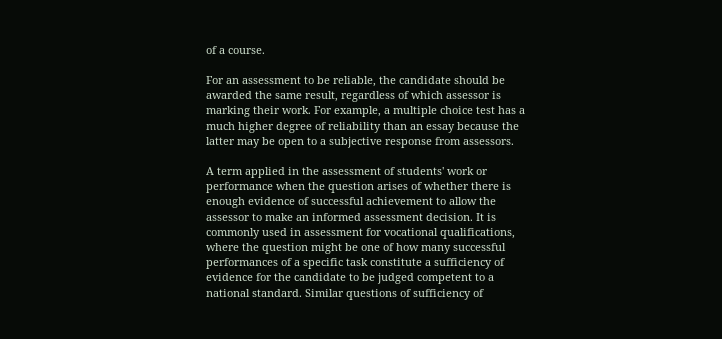of a course.

For an assessment to be reliable, the candidate should be awarded the same result, regardless of which assessor is marking their work. For example, a multiple choice test has a much higher degree of reliability than an essay because the latter may be open to a subjective response from assessors.

A term applied in the assessment of students' work or performance when the question arises of whether there is enough evidence of successful achievement to allow the assessor to make an informed assessment decision. It is commonly used in assessment for vocational qualifications, where the question might be one of how many successful performances of a specific task constitute a sufficiency of evidence for the candidate to be judged competent to a national standard. Similar questions of sufficiency of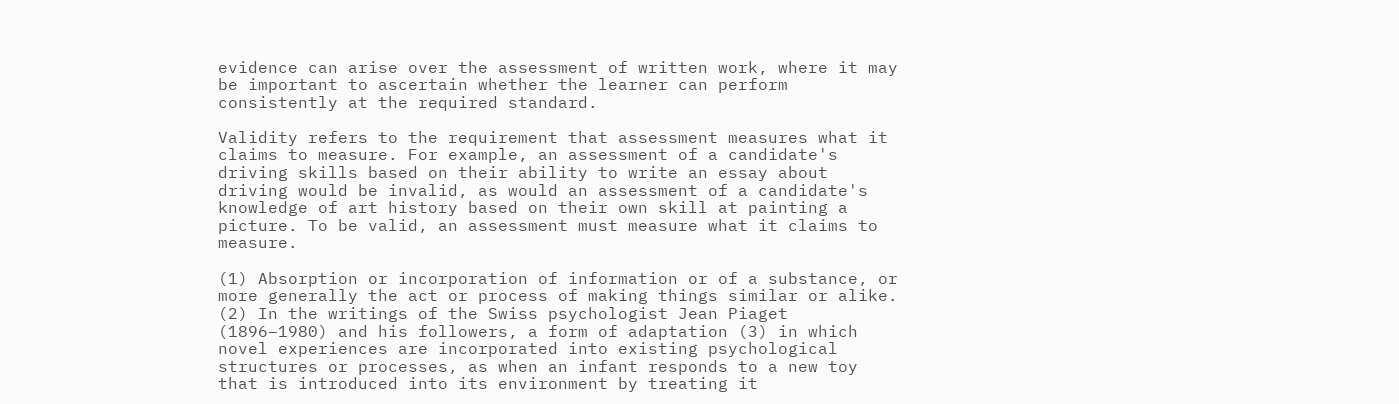evidence can arise over the assessment of written work, where it may be important to ascertain whether the learner can perform consistently at the required standard.

Validity refers to the requirement that assessment measures what it claims to measure. For example, an assessment of a candidate's driving skills based on their ability to write an essay about driving would be invalid, as would an assessment of a candidate's knowledge of art history based on their own skill at painting a picture. To be valid, an assessment must measure what it claims to measure.

(1) Absorption or incorporation of information or of a substance, or more generally the act or process of making things similar or alike. (2) In the writings of the Swiss psychologist Jean Piaget (1896–1980) and his followers, a form of adaptation (3) in which novel experiences are incorporated into existing psychological structures or processes, as when an infant responds to a new toy that is introduced into its environment by treating it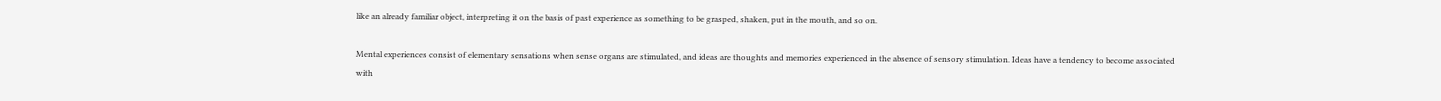like an already familiar object, interpreting it on the basis of past experience as something to be grasped, shaken, put in the mouth, and so on.

Mental experiences consist of elementary sensations when sense organs are stimulated, and ideas are thoughts and memories experienced in the absence of sensory stimulation. Ideas have a tendency to become associated with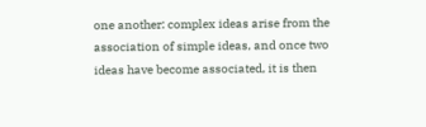one another: complex ideas arise from the association of simple ideas, and once two ideas have become associated, it is then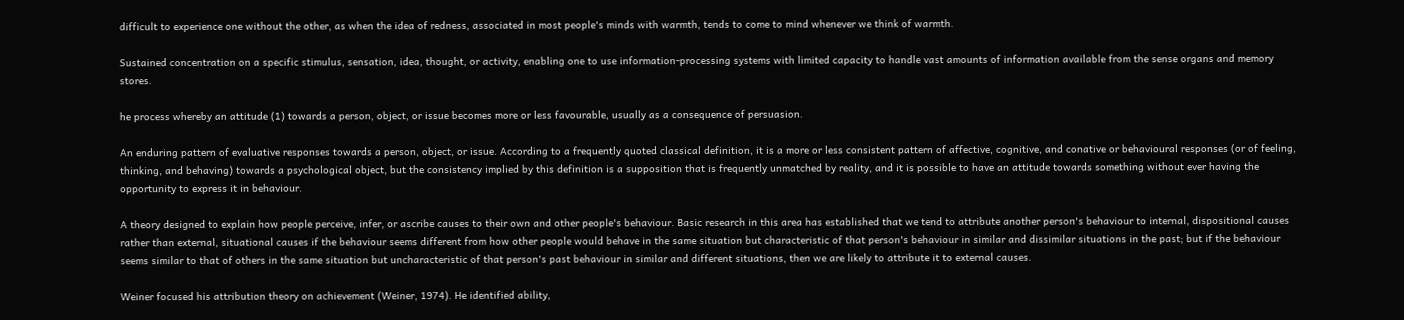difficult to experience one without the other, as when the idea of redness, associated in most people's minds with warmth, tends to come to mind whenever we think of warmth.

Sustained concentration on a specific stimulus, sensation, idea, thought, or activity, enabling one to use information-processing systems with limited capacity to handle vast amounts of information available from the sense organs and memory stores.

he process whereby an attitude (1) towards a person, object, or issue becomes more or less favourable, usually as a consequence of persuasion.

An enduring pattern of evaluative responses towards a person, object, or issue. According to a frequently quoted classical definition, it is a more or less consistent pattern of affective, cognitive, and conative or behavioural responses (or of feeling, thinking, and behaving) towards a psychological object, but the consistency implied by this definition is a supposition that is frequently unmatched by reality, and it is possible to have an attitude towards something without ever having the opportunity to express it in behaviour.

A theory designed to explain how people perceive, infer, or ascribe causes to their own and other people's behaviour. Basic research in this area has established that we tend to attribute another person's behaviour to internal, dispositional causes rather than external, situational causes if the behaviour seems different from how other people would behave in the same situation but characteristic of that person's behaviour in similar and dissimilar situations in the past; but if the behaviour seems similar to that of others in the same situation but uncharacteristic of that person's past behaviour in similar and different situations, then we are likely to attribute it to external causes.

Weiner focused his attribution theory on achievement (Weiner, 1974). He identified ability,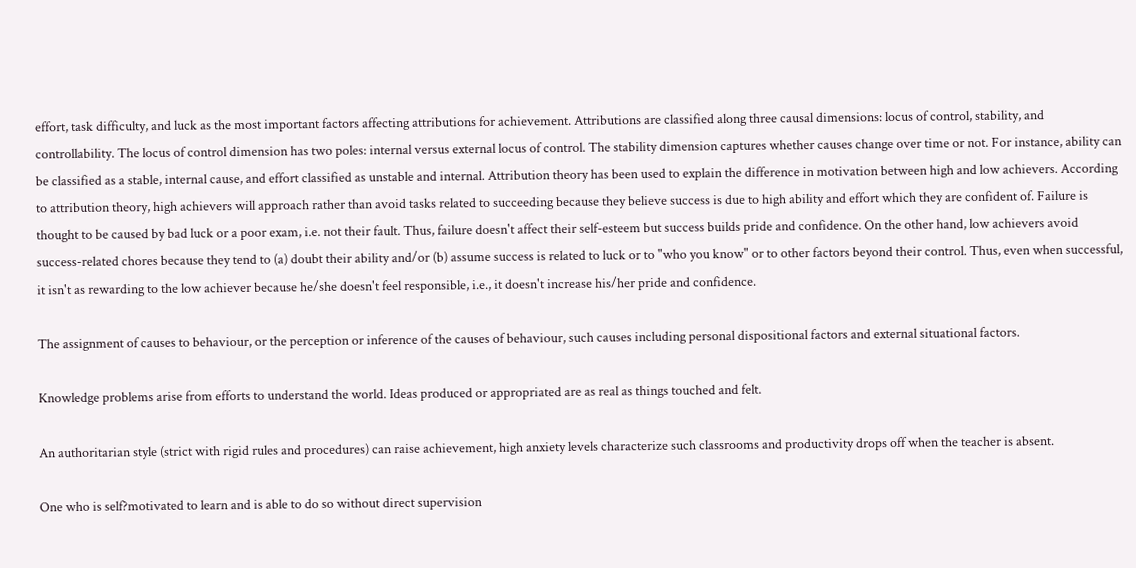effort, task difficulty, and luck as the most important factors affecting attributions for achievement. Attributions are classified along three causal dimensions: locus of control, stability, and controllability. The locus of control dimension has two poles: internal versus external locus of control. The stability dimension captures whether causes change over time or not. For instance, ability can be classified as a stable, internal cause, and effort classified as unstable and internal. Attribution theory has been used to explain the difference in motivation between high and low achievers. According to attribution theory, high achievers will approach rather than avoid tasks related to succeeding because they believe success is due to high ability and effort which they are confident of. Failure is thought to be caused by bad luck or a poor exam, i.e. not their fault. Thus, failure doesn't affect their self-esteem but success builds pride and confidence. On the other hand, low achievers avoid success-related chores because they tend to (a) doubt their ability and/or (b) assume success is related to luck or to "who you know" or to other factors beyond their control. Thus, even when successful, it isn't as rewarding to the low achiever because he/she doesn't feel responsible, i.e., it doesn't increase his/her pride and confidence.

The assignment of causes to behaviour, or the perception or inference of the causes of behaviour, such causes including personal dispositional factors and external situational factors.

Knowledge problems arise from efforts to understand the world. Ideas produced or appropriated are as real as things touched and felt.

An authoritarian style (strict with rigid rules and procedures) can raise achievement, high anxiety levels characterize such classrooms and productivity drops off when the teacher is absent.

One who is self?motivated to learn and is able to do so without direct supervision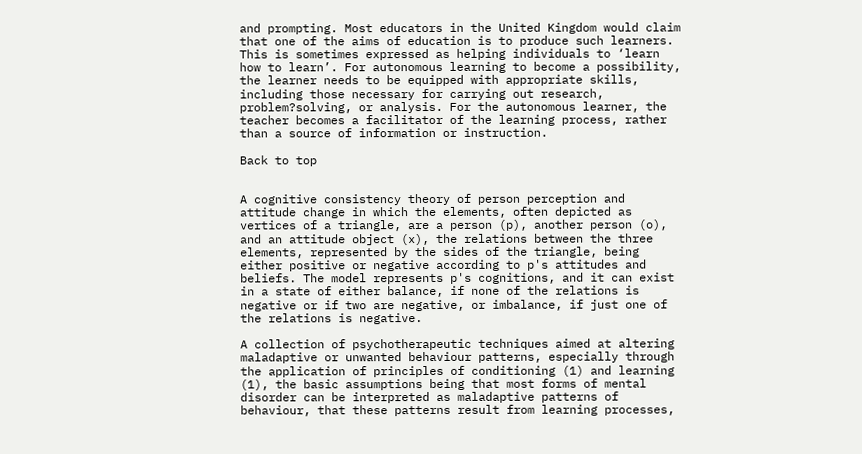and prompting. Most educators in the United Kingdom would claim that one of the aims of education is to produce such learners. This is sometimes expressed as helping individuals to ‘learn how to learn’. For autonomous learning to become a possibility, the learner needs to be equipped with appropriate skills, including those necessary for carrying out research, problem?solving, or analysis. For the autonomous learner, the teacher becomes a facilitator of the learning process, rather than a source of information or instruction.

Back to top


A cognitive consistency theory of person perception and attitude change in which the elements, often depicted as vertices of a triangle, are a person (p), another person (o), and an attitude object (x), the relations between the three elements, represented by the sides of the triangle, being either positive or negative according to p's attitudes and beliefs. The model represents p's cognitions, and it can exist in a state of either balance, if none of the relations is negative or if two are negative, or imbalance, if just one of the relations is negative.

A collection of psychotherapeutic techniques aimed at altering maladaptive or unwanted behaviour patterns, especially through the application of principles of conditioning (1) and learning (1), the basic assumptions being that most forms of mental disorder can be interpreted as maladaptive patterns of behaviour, that these patterns result from learning processes,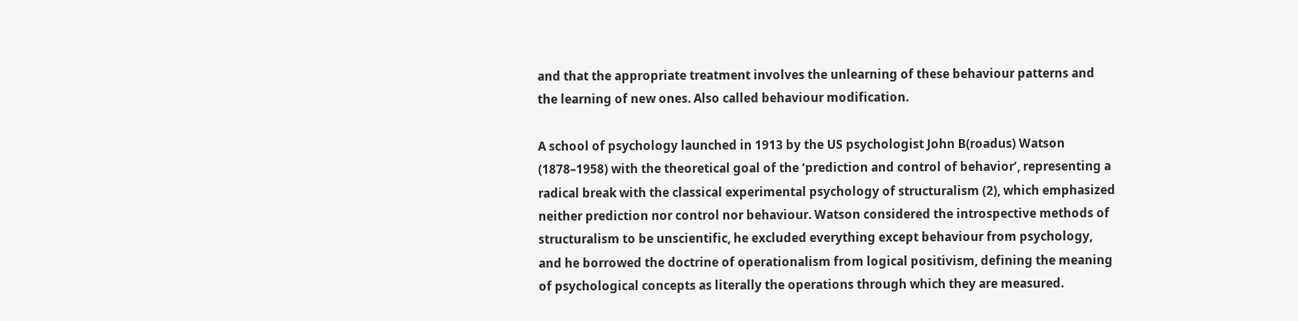and that the appropriate treatment involves the unlearning of these behaviour patterns and the learning of new ones. Also called behaviour modification.

A school of psychology launched in 1913 by the US psychologist John B(roadus) Watson (1878–1958) with the theoretical goal of the ‘prediction and control of behavior’, representing a radical break with the classical experimental psychology of structuralism (2), which emphasized neither prediction nor control nor behaviour. Watson considered the introspective methods of structuralism to be unscientific, he excluded everything except behaviour from psychology, and he borrowed the doctrine of operationalism from logical positivism, defining the meaning of psychological concepts as literally the operations through which they are measured.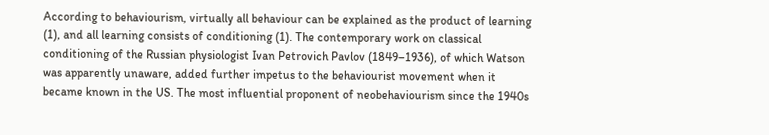According to behaviourism, virtually all behaviour can be explained as the product of learning (1), and all learning consists of conditioning (1). The contemporary work on classical conditioning of the Russian physiologist Ivan Petrovich Pavlov (1849–1936), of which Watson was apparently unaware, added further impetus to the behaviourist movement when it became known in the US. The most influential proponent of neobehaviourism since the 1940s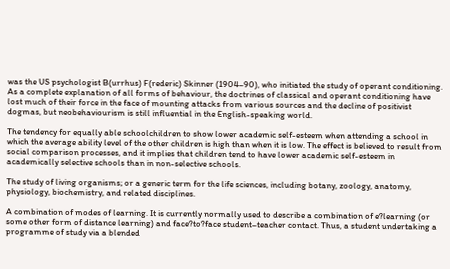was the US psychologist B(urrhus) F(rederic) Skinner (1904–90), who initiated the study of operant conditioning. As a complete explanation of all forms of behaviour, the doctrines of classical and operant conditioning have lost much of their force in the face of mounting attacks from various sources and the decline of positivist dogmas, but neobehaviourism is still influential in the English-speaking world.

The tendency for equally able schoolchildren to show lower academic self-esteem when attending a school in which the average ability level of the other children is high than when it is low. The effect is believed to result from social comparison processes, and it implies that children tend to have lower academic self-esteem in academically selective schools than in non-selective schools.

The study of living organisms; or a generic term for the life sciences, including botany, zoology, anatomy, physiology, biochemistry, and related disciplines.

A combination of modes of learning. It is currently normally used to describe a combination of e?learning (or some other form of distance learning) and face?to?face student–teacher contact. Thus, a student undertaking a programme of study via a blended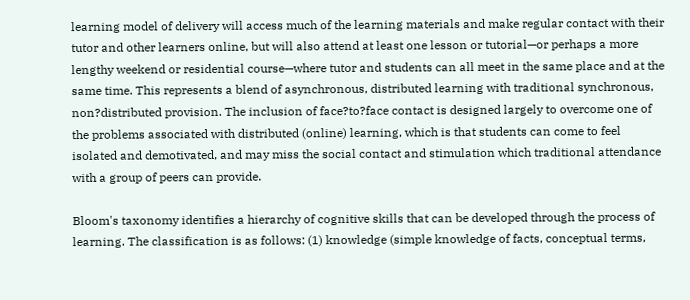learning model of delivery will access much of the learning materials and make regular contact with their tutor and other learners online, but will also attend at least one lesson or tutorial—or perhaps a more lengthy weekend or residential course—where tutor and students can all meet in the same place and at the same time. This represents a blend of asynchronous, distributed learning with traditional synchronous, non?distributed provision. The inclusion of face?to?face contact is designed largely to overcome one of the problems associated with distributed (online) learning, which is that students can come to feel isolated and demotivated, and may miss the social contact and stimulation which traditional attendance with a group of peers can provide.

Bloom's taxonomy identifies a hierarchy of cognitive skills that can be developed through the process of learning. The classification is as follows: (1) knowledge (simple knowledge of facts, conceptual terms,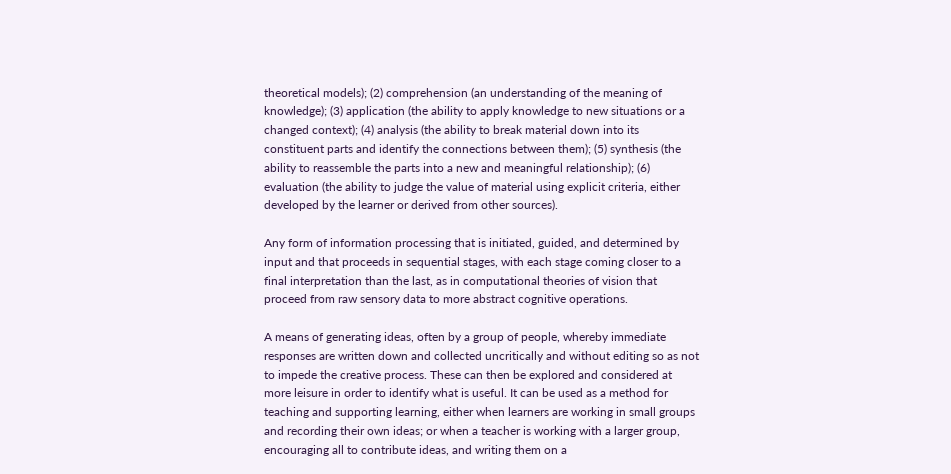theoretical models); (2) comprehension (an understanding of the meaning of knowledge); (3) application (the ability to apply knowledge to new situations or a changed context); (4) analysis (the ability to break material down into its constituent parts and identify the connections between them); (5) synthesis (the ability to reassemble the parts into a new and meaningful relationship); (6) evaluation (the ability to judge the value of material using explicit criteria, either developed by the learner or derived from other sources).

Any form of information processing that is initiated, guided, and determined by input and that proceeds in sequential stages, with each stage coming closer to a final interpretation than the last, as in computational theories of vision that proceed from raw sensory data to more abstract cognitive operations.

A means of generating ideas, often by a group of people, whereby immediate responses are written down and collected uncritically and without editing so as not to impede the creative process. These can then be explored and considered at more leisure in order to identify what is useful. It can be used as a method for teaching and supporting learning, either when learners are working in small groups and recording their own ideas; or when a teacher is working with a larger group, encouraging all to contribute ideas, and writing them on a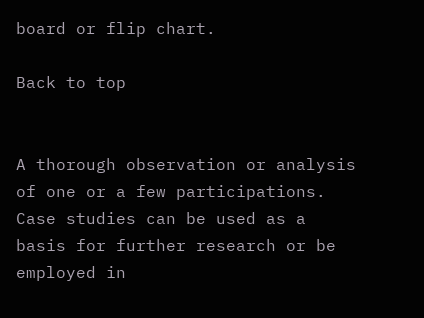board or flip chart.

Back to top


A thorough observation or analysis of one or a few participations. Case studies can be used as a basis for further research or be employed in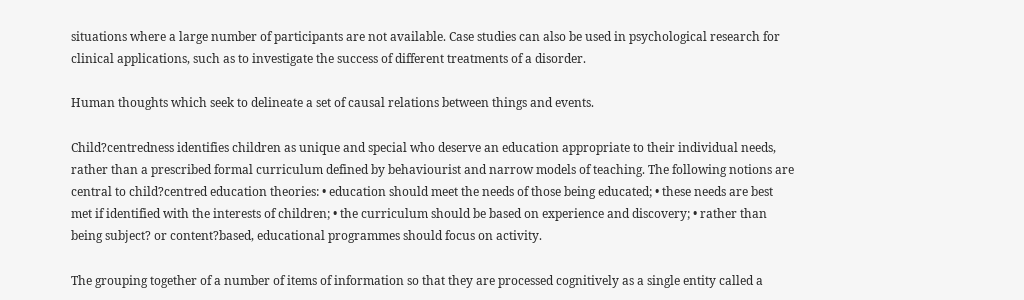situations where a large number of participants are not available. Case studies can also be used in psychological research for clinical applications, such as to investigate the success of different treatments of a disorder.

Human thoughts which seek to delineate a set of causal relations between things and events.

Child?centredness identifies children as unique and special who deserve an education appropriate to their individual needs, rather than a prescribed formal curriculum defined by behaviourist and narrow models of teaching. The following notions are central to child?centred education theories: • education should meet the needs of those being educated; • these needs are best met if identified with the interests of children; • the curriculum should be based on experience and discovery; • rather than being subject? or content?based, educational programmes should focus on activity.

The grouping together of a number of items of information so that they are processed cognitively as a single entity called a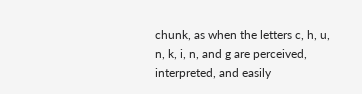chunk, as when the letters c, h, u, n, k, i, n, and g are perceived, interpreted, and easily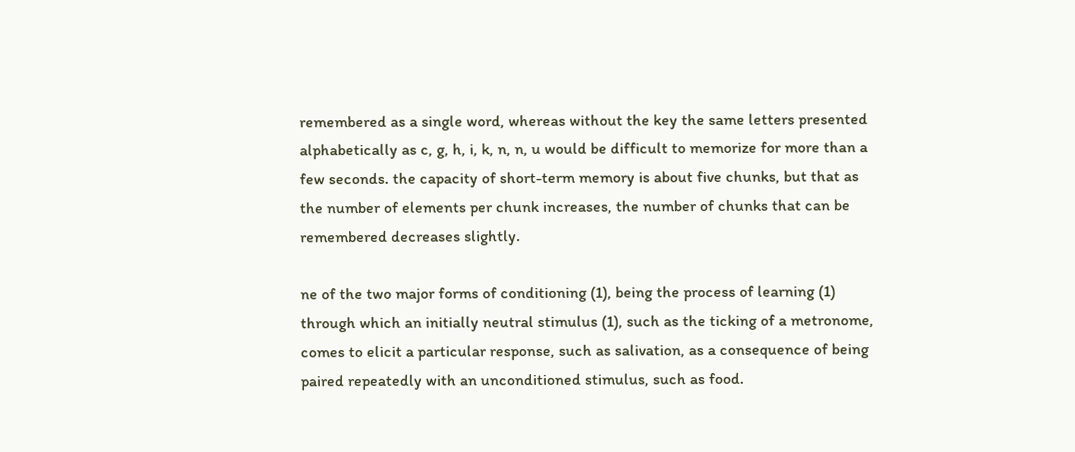remembered as a single word, whereas without the key the same letters presented alphabetically as c, g, h, i, k, n, n, u would be difficult to memorize for more than a few seconds. the capacity of short-term memory is about five chunks, but that as the number of elements per chunk increases, the number of chunks that can be remembered decreases slightly.

ne of the two major forms of conditioning (1), being the process of learning (1) through which an initially neutral stimulus (1), such as the ticking of a metronome, comes to elicit a particular response, such as salivation, as a consequence of being paired repeatedly with an unconditioned stimulus, such as food.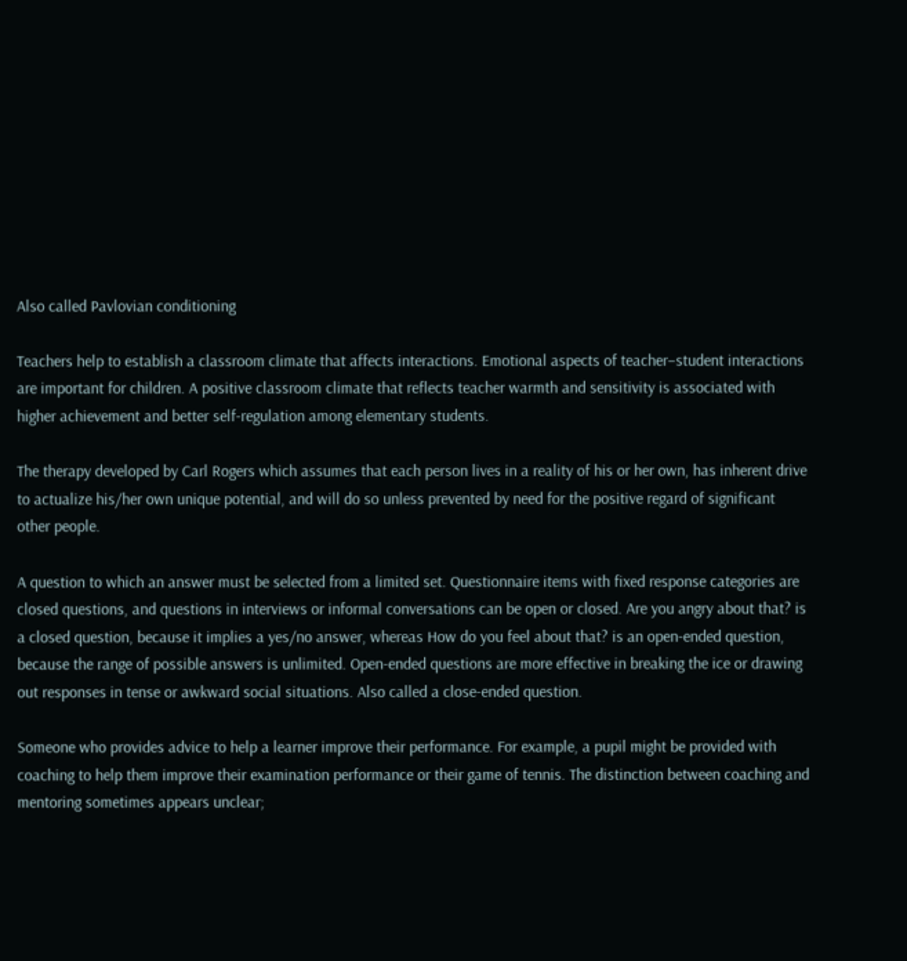Also called Pavlovian conditioning

Teachers help to establish a classroom climate that affects interactions. Emotional aspects of teacher–student interactions are important for children. A positive classroom climate that reflects teacher warmth and sensitivity is associated with higher achievement and better self-regulation among elementary students.

The therapy developed by Carl Rogers which assumes that each person lives in a reality of his or her own, has inherent drive to actualize his/her own unique potential, and will do so unless prevented by need for the positive regard of significant other people.

A question to which an answer must be selected from a limited set. Questionnaire items with fixed response categories are closed questions, and questions in interviews or informal conversations can be open or closed. Are you angry about that? is a closed question, because it implies a yes/no answer, whereas How do you feel about that? is an open-ended question, because the range of possible answers is unlimited. Open-ended questions are more effective in breaking the ice or drawing out responses in tense or awkward social situations. Also called a close-ended question.

Someone who provides advice to help a learner improve their performance. For example, a pupil might be provided with coaching to help them improve their examination performance or their game of tennis. The distinction between coaching and mentoring sometimes appears unclear;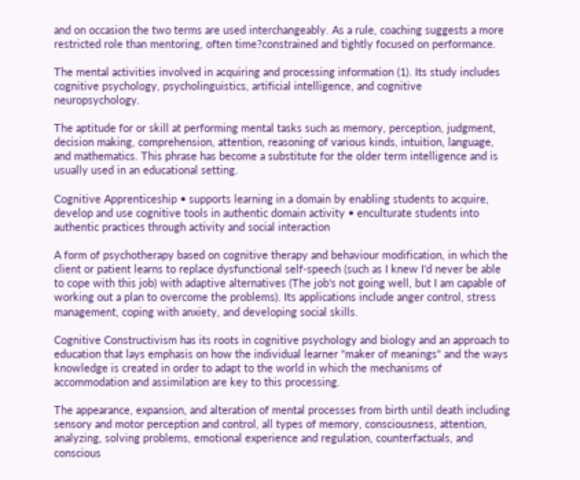and on occasion the two terms are used interchangeably. As a rule, coaching suggests a more restricted role than mentoring, often time?constrained and tightly focused on performance.

The mental activities involved in acquiring and processing information (1). Its study includes cognitive psychology, psycholinguistics, artificial intelligence, and cognitive neuropsychology.

The aptitude for or skill at performing mental tasks such as memory, perception, judgment, decision making, comprehension, attention, reasoning of various kinds, intuition, language, and mathematics. This phrase has become a substitute for the older term intelligence and is usually used in an educational setting.

Cognitive Apprenticeship • supports learning in a domain by enabling students to acquire, develop and use cognitive tools in authentic domain activity • enculturate students into authentic practices through activity and social interaction

A form of psychotherapy based on cognitive therapy and behaviour modification, in which the client or patient learns to replace dysfunctional self-speech (such as I knew I'd never be able to cope with this job) with adaptive alternatives (The job's not going well, but I am capable of working out a plan to overcome the problems). Its applications include anger control, stress management, coping with anxiety, and developing social skills.

Cognitive Constructivism has its roots in cognitive psychology and biology and an approach to education that lays emphasis on how the individual learner "maker of meanings" and the ways knowledge is created in order to adapt to the world in which the mechanisms of accommodation and assimilation are key to this processing.

The appearance, expansion, and alteration of mental processes from birth until death including sensory and motor perception and control, all types of memory, consciousness, attention, analyzing, solving problems, emotional experience and regulation, counterfactuals, and conscious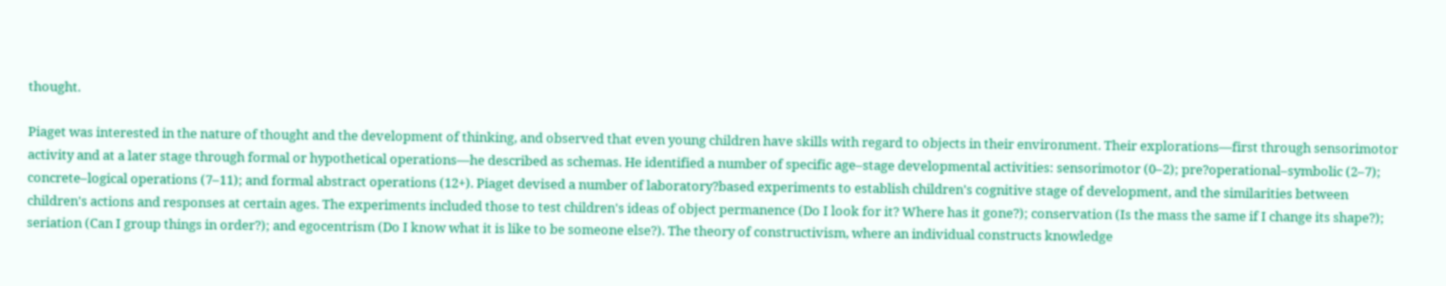thought.

Piaget was interested in the nature of thought and the development of thinking, and observed that even young children have skills with regard to objects in their environment. Their explorations—first through sensorimotor activity and at a later stage through formal or hypothetical operations—he described as schemas. He identified a number of specific age–stage developmental activities: sensorimotor (0–2); pre?operational–symbolic (2–7); concrete–logical operations (7–11); and formal abstract operations (12+). Piaget devised a number of laboratory?based experiments to establish children's cognitive stage of development, and the similarities between children's actions and responses at certain ages. The experiments included those to test children's ideas of object permanence (Do I look for it? Where has it gone?); conservation (Is the mass the same if I change its shape?); seriation (Can I group things in order?); and egocentrism (Do I know what it is like to be someone else?). The theory of constructivism, where an individual constructs knowledge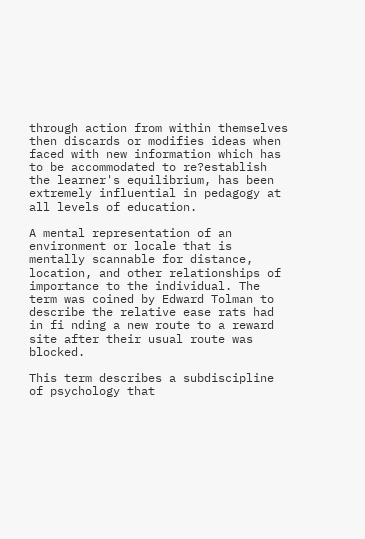through action from within themselves then discards or modifies ideas when faced with new information which has to be accommodated to re?establish the learner's equilibrium, has been extremely influential in pedagogy at all levels of education.

A mental representation of an environment or locale that is mentally scannable for distance, location, and other relationships of importance to the individual. The term was coined by Edward Tolman to describe the relative ease rats had in fi nding a new route to a reward site after their usual route was blocked.

This term describes a subdiscipline of psychology that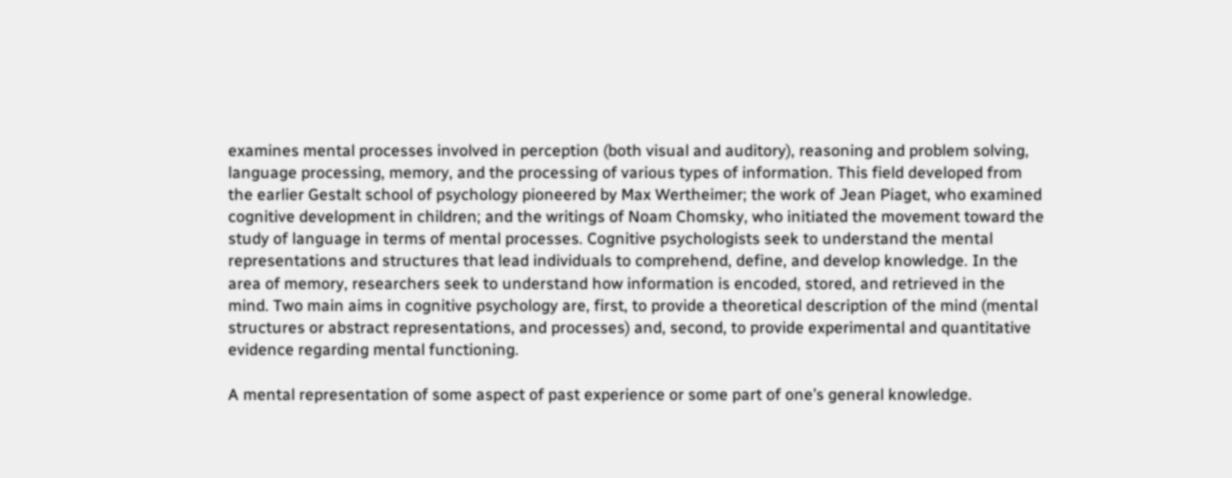examines mental processes involved in perception (both visual and auditory), reasoning and problem solving, language processing, memory, and the processing of various types of information. This field developed from the earlier Gestalt school of psychology pioneered by Max Wertheimer; the work of Jean Piaget, who examined cognitive development in children; and the writings of Noam Chomsky, who initiated the movement toward the study of language in terms of mental processes. Cognitive psychologists seek to understand the mental representations and structures that lead individuals to comprehend, define, and develop knowledge. In the area of memory, researchers seek to understand how information is encoded, stored, and retrieved in the mind. Two main aims in cognitive psychology are, first, to provide a theoretical description of the mind (mental structures or abstract representations, and processes) and, second, to provide experimental and quantitative evidence regarding mental functioning.

A mental representation of some aspect of past experience or some part of one’s general knowledge.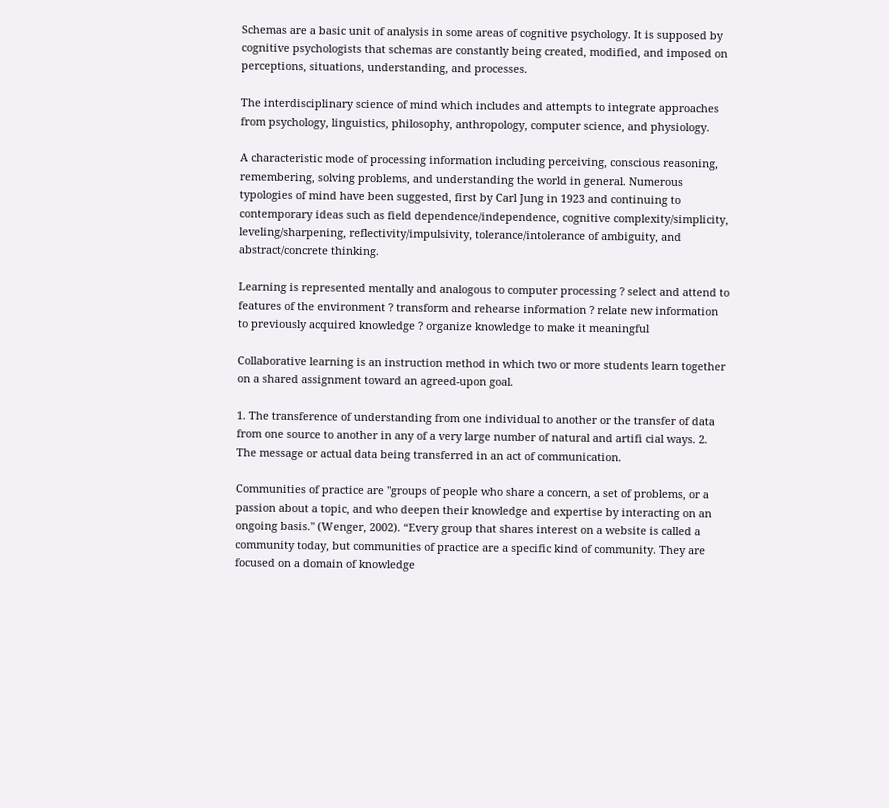Schemas are a basic unit of analysis in some areas of cognitive psychology. It is supposed by cognitive psychologists that schemas are constantly being created, modified, and imposed on perceptions, situations, understanding, and processes.

The interdisciplinary science of mind which includes and attempts to integrate approaches from psychology, linguistics, philosophy, anthropology, computer science, and physiology.

A characteristic mode of processing information including perceiving, conscious reasoning, remembering, solving problems, and understanding the world in general. Numerous typologies of mind have been suggested, first by Carl Jung in 1923 and continuing to contemporary ideas such as field dependence/independence, cognitive complexity/simplicity, leveling/sharpening, reflectivity/impulsivity, tolerance/intolerance of ambiguity, and abstract/concrete thinking.

Learning is represented mentally and analogous to computer processing ? select and attend to features of the environment ? transform and rehearse information ? relate new information to previously acquired knowledge ? organize knowledge to make it meaningful

Collaborative learning is an instruction method in which two or more students learn together on a shared assignment toward an agreed-upon goal.

1. The transference of understanding from one individual to another or the transfer of data from one source to another in any of a very large number of natural and artifi cial ways. 2. The message or actual data being transferred in an act of communication.

Communities of practice are "groups of people who share a concern, a set of problems, or a passion about a topic, and who deepen their knowledge and expertise by interacting on an ongoing basis." (Wenger, 2002). “Every group that shares interest on a website is called a community today, but communities of practice are a specific kind of community. They are focused on a domain of knowledge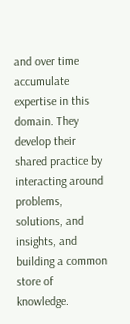and over time accumulate expertise in this domain. They develop their shared practice by interacting around problems, solutions, and insights, and building a common store of knowledge.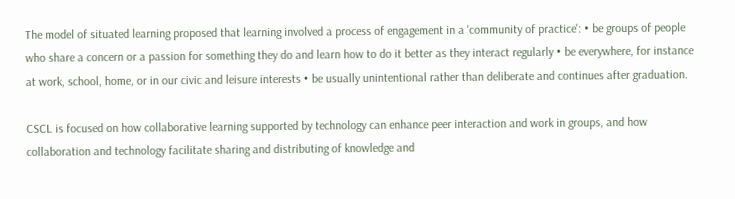The model of situated learning proposed that learning involved a process of engagement in a 'community of practice': • be groups of people who share a concern or a passion for something they do and learn how to do it better as they interact regularly • be everywhere, for instance at work, school, home, or in our civic and leisure interests • be usually unintentional rather than deliberate and continues after graduation.

CSCL is focused on how collaborative learning supported by technology can enhance peer interaction and work in groups, and how collaboration and technology facilitate sharing and distributing of knowledge and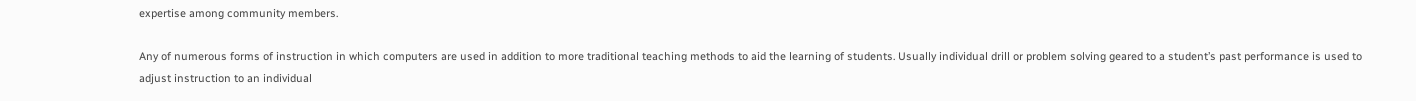expertise among community members.

Any of numerous forms of instruction in which computers are used in addition to more traditional teaching methods to aid the learning of students. Usually individual drill or problem solving geared to a student’s past performance is used to adjust instruction to an individual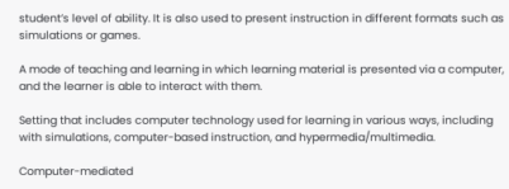student’s level of ability. It is also used to present instruction in different formats such as simulations or games.

A mode of teaching and learning in which learning material is presented via a computer, and the learner is able to interact with them.

Setting that includes computer technology used for learning in various ways, including with simulations, computer-based instruction, and hypermedia/multimedia.

Computer-mediated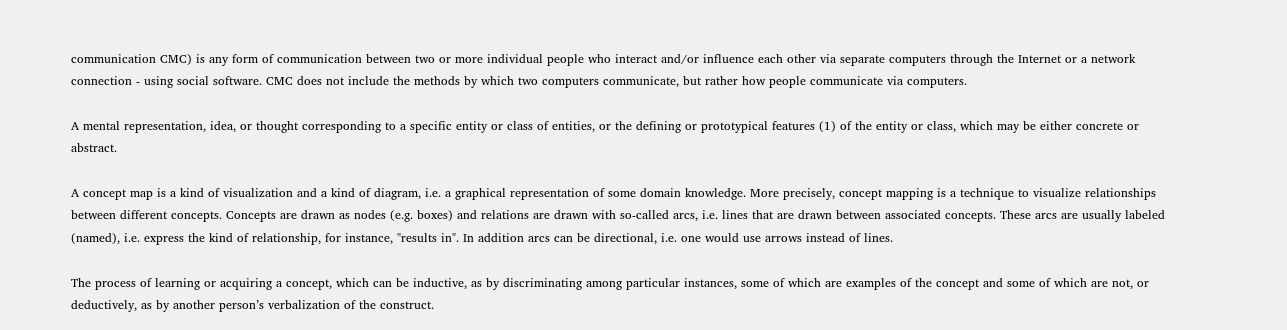communication CMC) is any form of communication between two or more individual people who interact and/or influence each other via separate computers through the Internet or a network connection - using social software. CMC does not include the methods by which two computers communicate, but rather how people communicate via computers.

A mental representation, idea, or thought corresponding to a specific entity or class of entities, or the defining or prototypical features (1) of the entity or class, which may be either concrete or abstract.

A concept map is a kind of visualization and a kind of diagram, i.e. a graphical representation of some domain knowledge. More precisely, concept mapping is a technique to visualize relationships between different concepts. Concepts are drawn as nodes (e.g. boxes) and relations are drawn with so-called arcs, i.e. lines that are drawn between associated concepts. These arcs are usually labeled (named), i.e. express the kind of relationship, for instance, "results in". In addition arcs can be directional, i.e. one would use arrows instead of lines.

The process of learning or acquiring a concept, which can be inductive, as by discriminating among particular instances, some of which are examples of the concept and some of which are not, or deductively, as by another person’s verbalization of the construct.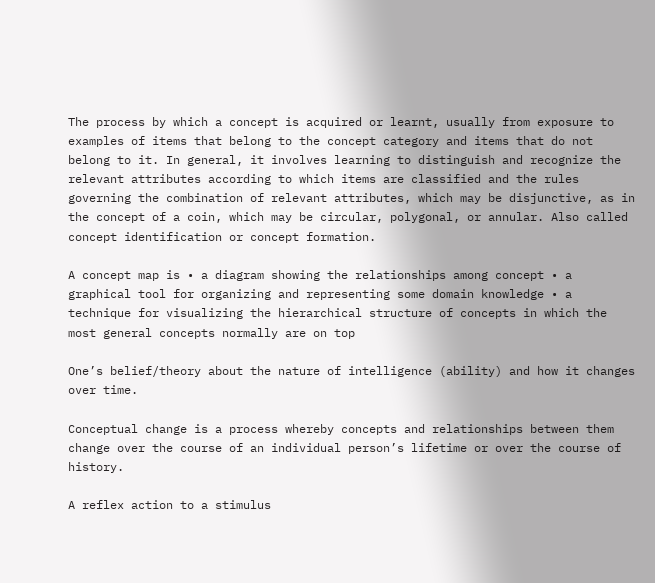The process by which a concept is acquired or learnt, usually from exposure to examples of items that belong to the concept category and items that do not belong to it. In general, it involves learning to distinguish and recognize the relevant attributes according to which items are classified and the rules governing the combination of relevant attributes, which may be disjunctive, as in the concept of a coin, which may be circular, polygonal, or annular. Also called concept identification or concept formation.

A concept map is • a diagram showing the relationships among concept • a graphical tool for organizing and representing some domain knowledge • a technique for visualizing the hierarchical structure of concepts in which the most general concepts normally are on top

One’s belief/theory about the nature of intelligence (ability) and how it changes over time.

Conceptual change is a process whereby concepts and relationships between them change over the course of an individual person’s lifetime or over the course of history.

A reflex action to a stimulus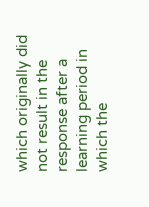which originally did not result in the response after a learning period in which the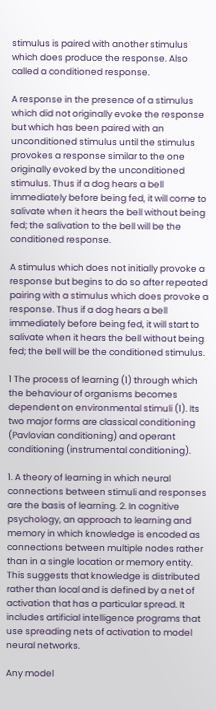stimulus is paired with another stimulus which does produce the response. Also called a conditioned response.

A response in the presence of a stimulus which did not originally evoke the response but which has been paired with an unconditioned stimulus until the stimulus provokes a response similar to the one originally evoked by the unconditioned stimulus. Thus if a dog hears a bell immediately before being fed, it will come to salivate when it hears the bell without being fed; the salivation to the bell will be the conditioned response.

A stimulus which does not initially provoke a response but begins to do so after repeated pairing with a stimulus which does provoke a response. Thus if a dog hears a bell immediately before being fed, it will start to salivate when it hears the bell without being fed; the bell will be the conditioned stimulus.

1 The process of learning (1) through which the behaviour of organisms becomes dependent on environmental stimuli (1). Its two major forms are classical conditioning (Pavlovian conditioning) and operant conditioning (instrumental conditioning).

1. A theory of learning in which neural connections between stimuli and responses are the basis of learning. 2. In cognitive psychology, an approach to learning and memory in which knowledge is encoded as connections between multiple nodes rather than in a single location or memory entity. This suggests that knowledge is distributed rather than local and is defined by a net of activation that has a particular spread. It includes artificial intelligence programs that use spreading nets of activation to model neural networks.

Any model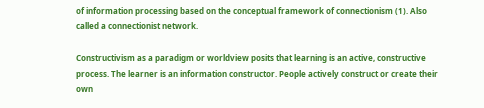of information processing based on the conceptual framework of connectionism (1). Also called a connectionist network.

Constructivism as a paradigm or worldview posits that learning is an active, constructive process. The learner is an information constructor. People actively construct or create their own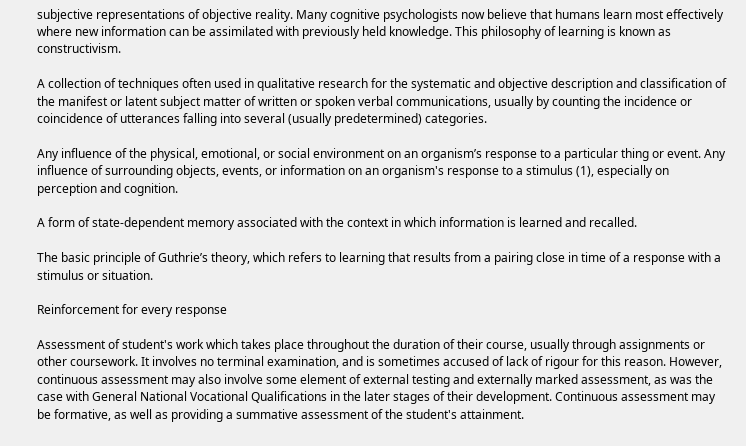subjective representations of objective reality. Many cognitive psychologists now believe that humans learn most effectively where new information can be assimilated with previously held knowledge. This philosophy of learning is known as constructivism.

A collection of techniques often used in qualitative research for the systematic and objective description and classification of the manifest or latent subject matter of written or spoken verbal communications, usually by counting the incidence or coincidence of utterances falling into several (usually predetermined) categories.

Any influence of the physical, emotional, or social environment on an organism’s response to a particular thing or event. Any influence of surrounding objects, events, or information on an organism's response to a stimulus (1), especially on perception and cognition.

A form of state-dependent memory associated with the context in which information is learned and recalled.

The basic principle of Guthrie’s theory, which refers to learning that results from a pairing close in time of a response with a stimulus or situation.

Reinforcement for every response

Assessment of student's work which takes place throughout the duration of their course, usually through assignments or other coursework. It involves no terminal examination, and is sometimes accused of lack of rigour for this reason. However, continuous assessment may also involve some element of external testing and externally marked assessment, as was the case with General National Vocational Qualifications in the later stages of their development. Continuous assessment may be formative, as well as providing a summative assessment of the student's attainment.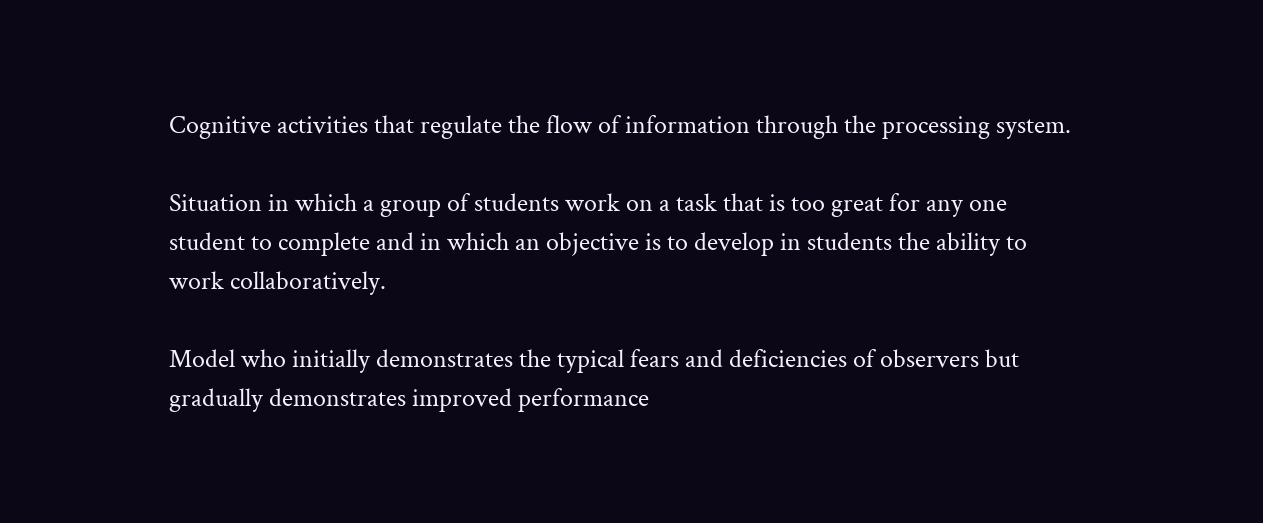Cognitive activities that regulate the flow of information through the processing system.

Situation in which a group of students work on a task that is too great for any one student to complete and in which an objective is to develop in students the ability to work collaboratively.

Model who initially demonstrates the typical fears and deficiencies of observers but gradually demonstrates improved performance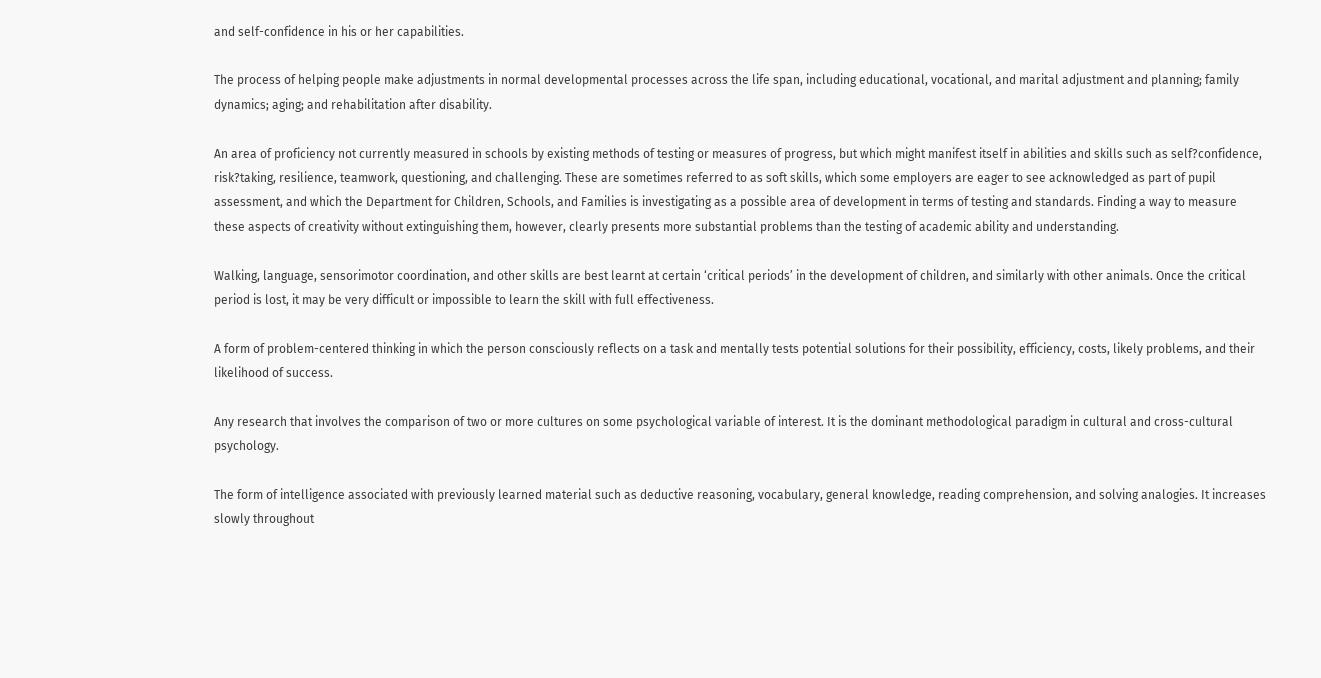and self-confidence in his or her capabilities.

The process of helping people make adjustments in normal developmental processes across the life span, including educational, vocational, and marital adjustment and planning; family dynamics; aging; and rehabilitation after disability.

An area of proficiency not currently measured in schools by existing methods of testing or measures of progress, but which might manifest itself in abilities and skills such as self?confidence, risk?taking, resilience, teamwork, questioning, and challenging. These are sometimes referred to as soft skills, which some employers are eager to see acknowledged as part of pupil assessment, and which the Department for Children, Schools, and Families is investigating as a possible area of development in terms of testing and standards. Finding a way to measure these aspects of creativity without extinguishing them, however, clearly presents more substantial problems than the testing of academic ability and understanding.

Walking, language, sensorimotor coordination, and other skills are best learnt at certain ‘critical periods’ in the development of children, and similarly with other animals. Once the critical period is lost, it may be very difficult or impossible to learn the skill with full effectiveness.

A form of problem-centered thinking in which the person consciously reflects on a task and mentally tests potential solutions for their possibility, efficiency, costs, likely problems, and their likelihood of success.

Any research that involves the comparison of two or more cultures on some psychological variable of interest. It is the dominant methodological paradigm in cultural and cross-cultural psychology.

The form of intelligence associated with previously learned material such as deductive reasoning, vocabulary, general knowledge, reading comprehension, and solving analogies. It increases slowly throughout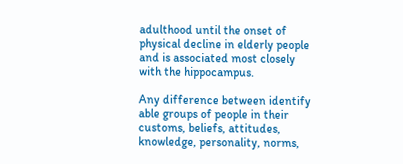adulthood until the onset of physical decline in elderly people and is associated most closely with the hippocampus.

Any difference between identify able groups of people in their customs, beliefs, attitudes, knowledge, personality, norms,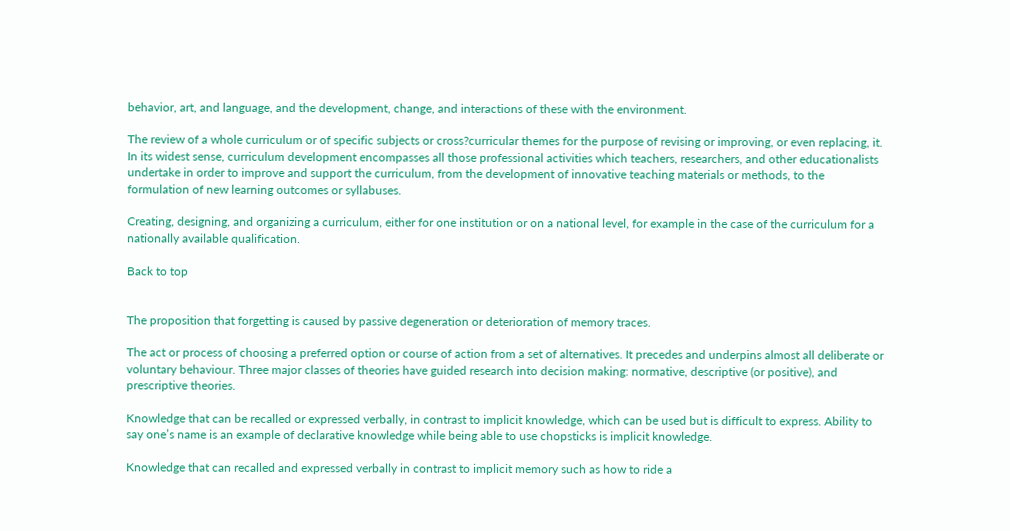behavior, art, and language, and the development, change, and interactions of these with the environment.

The review of a whole curriculum or of specific subjects or cross?curricular themes for the purpose of revising or improving, or even replacing, it. In its widest sense, curriculum development encompasses all those professional activities which teachers, researchers, and other educationalists undertake in order to improve and support the curriculum, from the development of innovative teaching materials or methods, to the formulation of new learning outcomes or syllabuses.

Creating, designing, and organizing a curriculum, either for one institution or on a national level, for example in the case of the curriculum for a nationally available qualification.

Back to top


The proposition that forgetting is caused by passive degeneration or deterioration of memory traces.

The act or process of choosing a preferred option or course of action from a set of alternatives. It precedes and underpins almost all deliberate or voluntary behaviour. Three major classes of theories have guided research into decision making: normative, descriptive (or positive), and prescriptive theories.

Knowledge that can be recalled or expressed verbally, in contrast to implicit knowledge, which can be used but is difficult to express. Ability to say one’s name is an example of declarative knowledge while being able to use chopsticks is implicit knowledge.

Knowledge that can recalled and expressed verbally in contrast to implicit memory such as how to ride a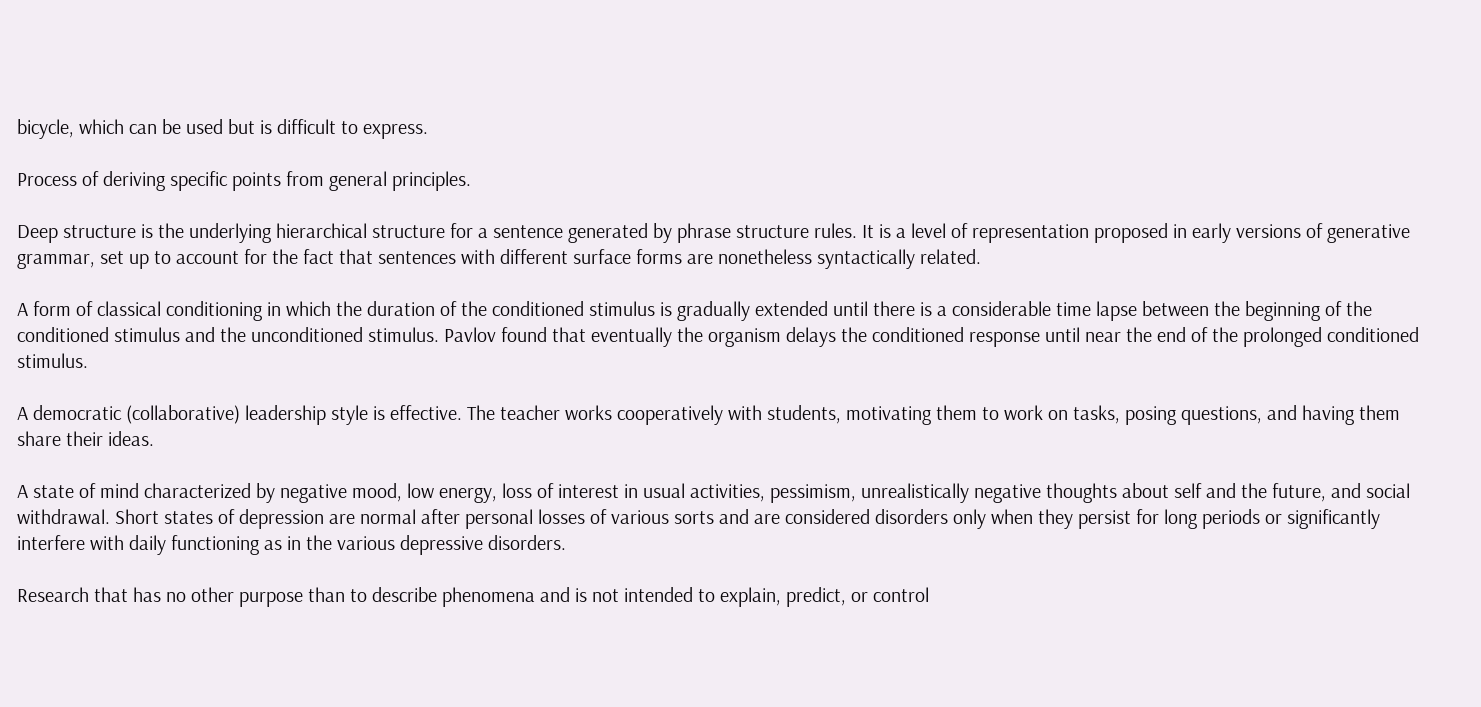bicycle, which can be used but is difficult to express.

Process of deriving specific points from general principles.

Deep structure is the underlying hierarchical structure for a sentence generated by phrase structure rules. It is a level of representation proposed in early versions of generative grammar, set up to account for the fact that sentences with different surface forms are nonetheless syntactically related.

A form of classical conditioning in which the duration of the conditioned stimulus is gradually extended until there is a considerable time lapse between the beginning of the conditioned stimulus and the unconditioned stimulus. Pavlov found that eventually the organism delays the conditioned response until near the end of the prolonged conditioned stimulus.

A democratic (collaborative) leadership style is effective. The teacher works cooperatively with students, motivating them to work on tasks, posing questions, and having them share their ideas.

A state of mind characterized by negative mood, low energy, loss of interest in usual activities, pessimism, unrealistically negative thoughts about self and the future, and social withdrawal. Short states of depression are normal after personal losses of various sorts and are considered disorders only when they persist for long periods or significantly interfere with daily functioning as in the various depressive disorders.

Research that has no other purpose than to describe phenomena and is not intended to explain, predict, or control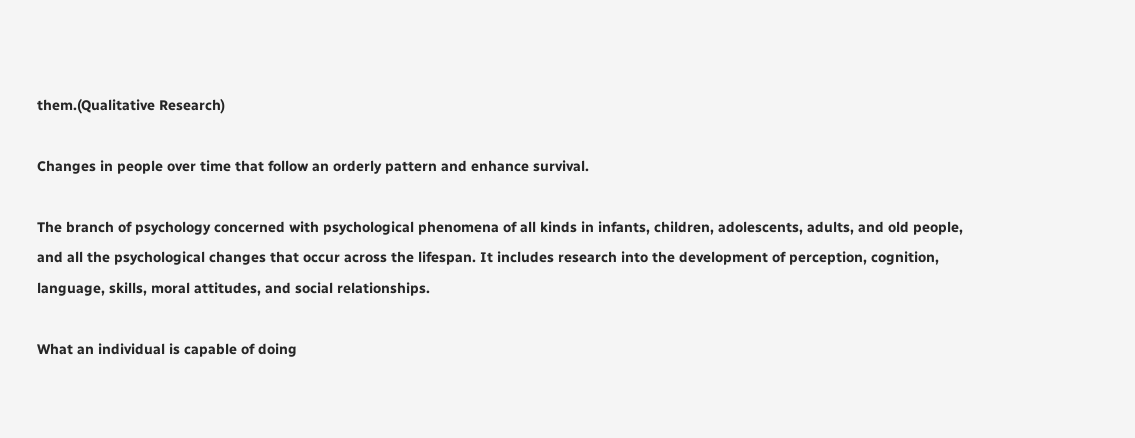them.(Qualitative Research)

Changes in people over time that follow an orderly pattern and enhance survival.

The branch of psychology concerned with psychological phenomena of all kinds in infants, children, adolescents, adults, and old people, and all the psychological changes that occur across the lifespan. It includes research into the development of perception, cognition, language, skills, moral attitudes, and social relationships.

What an individual is capable of doing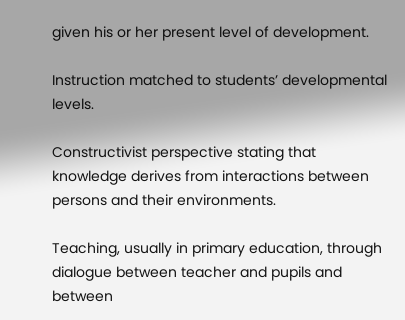given his or her present level of development.

Instruction matched to students’ developmental levels.

Constructivist perspective stating that knowledge derives from interactions between persons and their environments.

Teaching, usually in primary education, through dialogue between teacher and pupils and between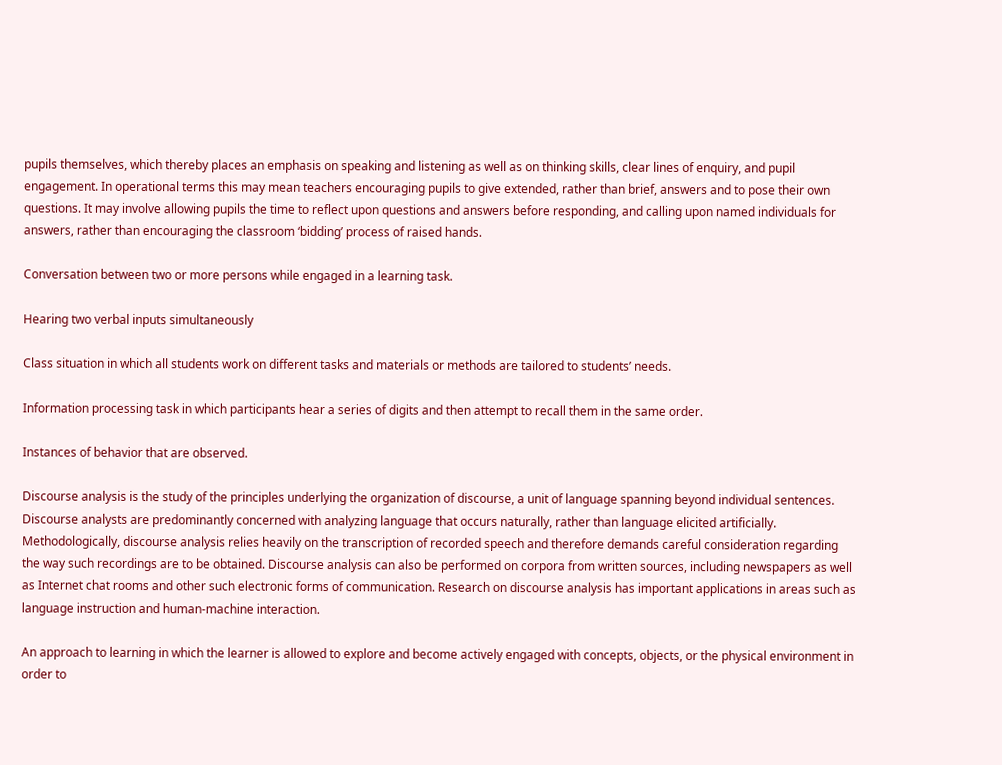pupils themselves, which thereby places an emphasis on speaking and listening as well as on thinking skills, clear lines of enquiry, and pupil engagement. In operational terms this may mean teachers encouraging pupils to give extended, rather than brief, answers and to pose their own questions. It may involve allowing pupils the time to reflect upon questions and answers before responding, and calling upon named individuals for answers, rather than encouraging the classroom ‘bidding’ process of raised hands.

Conversation between two or more persons while engaged in a learning task.

Hearing two verbal inputs simultaneously

Class situation in which all students work on different tasks and materials or methods are tailored to students’ needs.

Information processing task in which participants hear a series of digits and then attempt to recall them in the same order.

Instances of behavior that are observed.

Discourse analysis is the study of the principles underlying the organization of discourse, a unit of language spanning beyond individual sentences. Discourse analysts are predominantly concerned with analyzing language that occurs naturally, rather than language elicited artificially. Methodologically, discourse analysis relies heavily on the transcription of recorded speech and therefore demands careful consideration regarding the way such recordings are to be obtained. Discourse analysis can also be performed on corpora from written sources, including newspapers as well as Internet chat rooms and other such electronic forms of communication. Research on discourse analysis has important applications in areas such as language instruction and human-machine interaction.

An approach to learning in which the learner is allowed to explore and become actively engaged with concepts, objects, or the physical environment in order to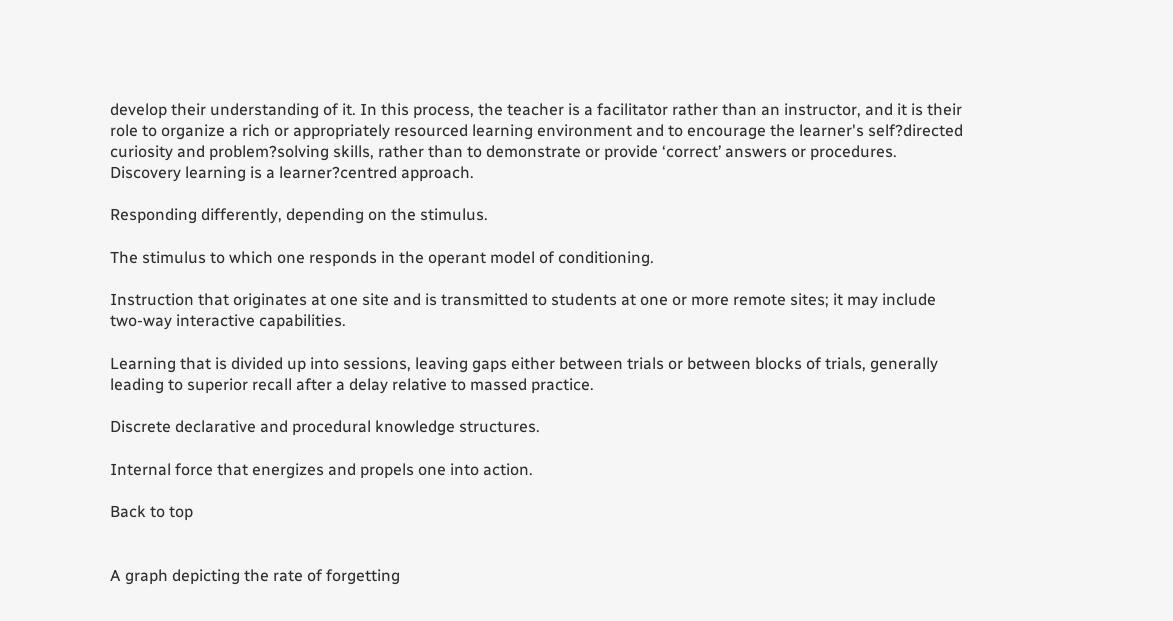develop their understanding of it. In this process, the teacher is a facilitator rather than an instructor, and it is their role to organize a rich or appropriately resourced learning environment and to encourage the learner's self?directed curiosity and problem?solving skills, rather than to demonstrate or provide ‘correct’ answers or procedures. Discovery learning is a learner?centred approach.

Responding differently, depending on the stimulus.

The stimulus to which one responds in the operant model of conditioning.

Instruction that originates at one site and is transmitted to students at one or more remote sites; it may include two-way interactive capabilities.

Learning that is divided up into sessions, leaving gaps either between trials or between blocks of trials, generally leading to superior recall after a delay relative to massed practice.

Discrete declarative and procedural knowledge structures.

Internal force that energizes and propels one into action.

Back to top


A graph depicting the rate of forgetting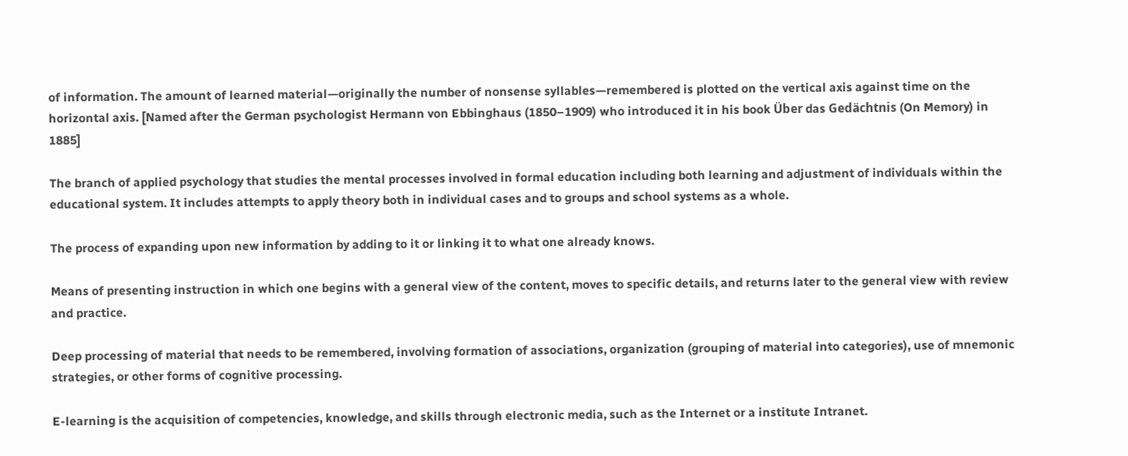of information. The amount of learned material—originally the number of nonsense syllables—remembered is plotted on the vertical axis against time on the horizontal axis. [Named after the German psychologist Hermann von Ebbinghaus (1850–1909) who introduced it in his book Über das Gedächtnis (On Memory) in 1885]

The branch of applied psychology that studies the mental processes involved in formal education including both learning and adjustment of individuals within the educational system. It includes attempts to apply theory both in individual cases and to groups and school systems as a whole.

The process of expanding upon new information by adding to it or linking it to what one already knows.

Means of presenting instruction in which one begins with a general view of the content, moves to specific details, and returns later to the general view with review and practice.

Deep processing of material that needs to be remembered, involving formation of associations, organization (grouping of material into categories), use of mnemonic strategies, or other forms of cognitive processing.

E-learning is the acquisition of competencies, knowledge, and skills through electronic media, such as the Internet or a institute Intranet.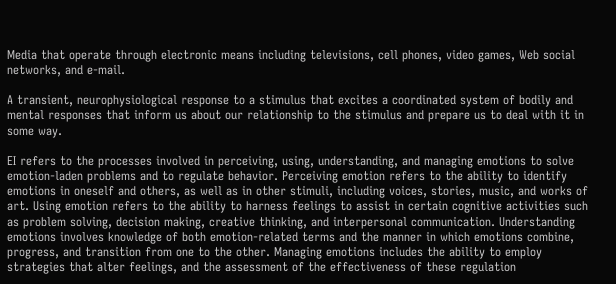Media that operate through electronic means including televisions, cell phones, video games, Web social networks, and e-mail.

A transient, neurophysiological response to a stimulus that excites a coordinated system of bodily and mental responses that inform us about our relationship to the stimulus and prepare us to deal with it in some way.

EI refers to the processes involved in perceiving, using, understanding, and managing emotions to solve emotion-laden problems and to regulate behavior. Perceiving emotion refers to the ability to identify emotions in oneself and others, as well as in other stimuli, including voices, stories, music, and works of art. Using emotion refers to the ability to harness feelings to assist in certain cognitive activities such as problem solving, decision making, creative thinking, and interpersonal communication. Understanding emotions involves knowledge of both emotion-related terms and the manner in which emotions combine, progress, and transition from one to the other. Managing emotions includes the ability to employ strategies that alter feelings, and the assessment of the effectiveness of these regulation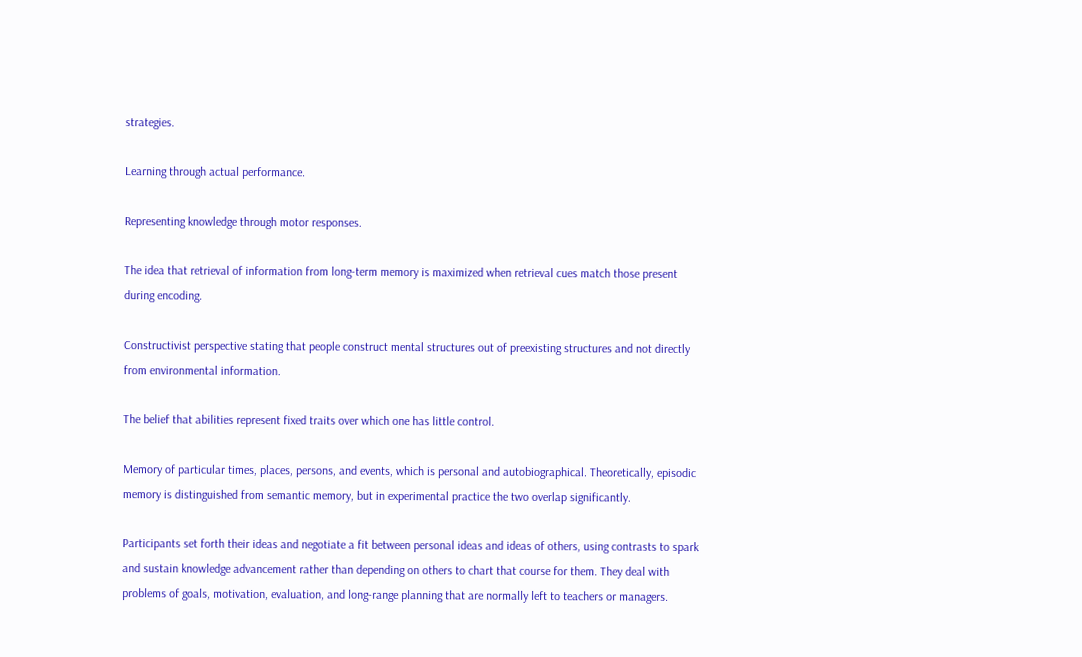strategies.

Learning through actual performance.

Representing knowledge through motor responses.

The idea that retrieval of information from long-term memory is maximized when retrieval cues match those present during encoding.

Constructivist perspective stating that people construct mental structures out of preexisting structures and not directly from environmental information.

The belief that abilities represent fixed traits over which one has little control.

Memory of particular times, places, persons, and events, which is personal and autobiographical. Theoretically, episodic memory is distinguished from semantic memory, but in experimental practice the two overlap significantly.

Participants set forth their ideas and negotiate a fit between personal ideas and ideas of others, using contrasts to spark and sustain knowledge advancement rather than depending on others to chart that course for them. They deal with problems of goals, motivation, evaluation, and long-range planning that are normally left to teachers or managers.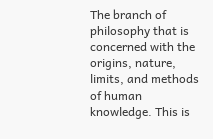The branch of philosophy that is concerned with the origins, nature, limits, and methods of human knowledge. This is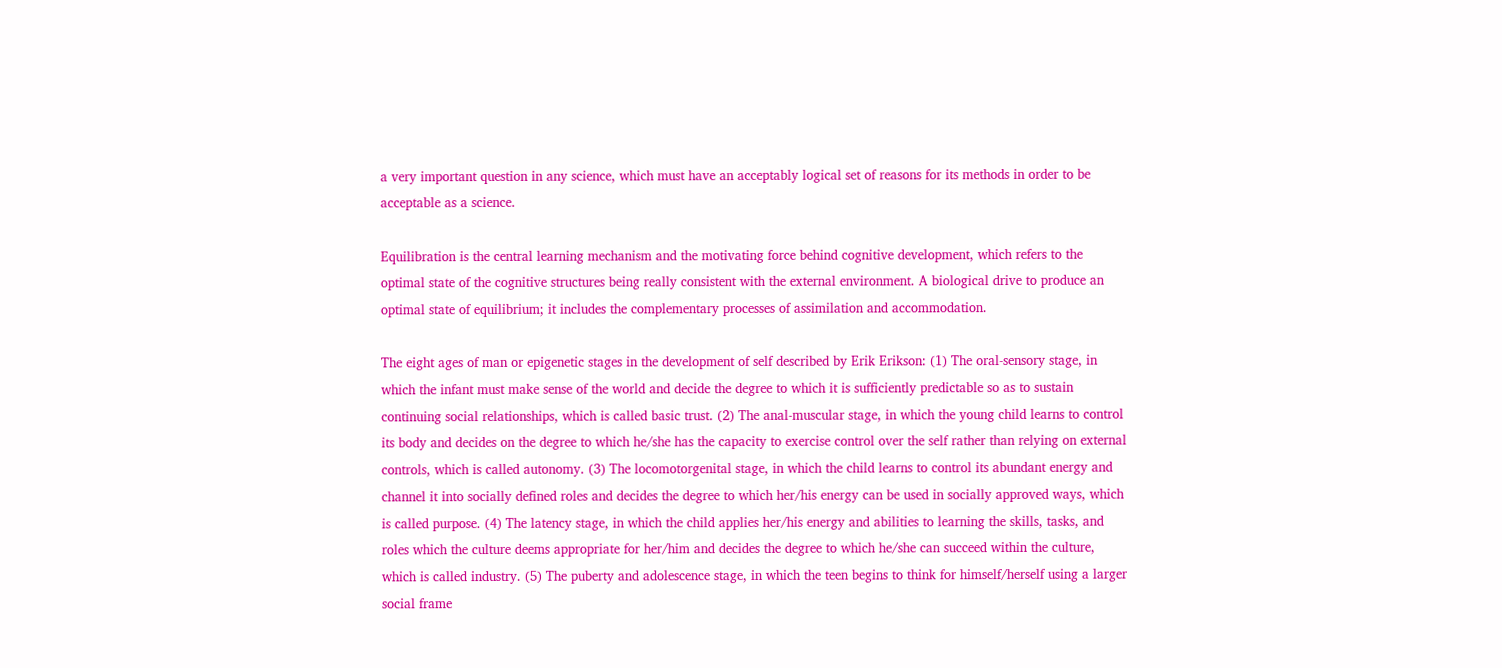a very important question in any science, which must have an acceptably logical set of reasons for its methods in order to be acceptable as a science.

Equilibration is the central learning mechanism and the motivating force behind cognitive development, which refers to the optimal state of the cognitive structures being really consistent with the external environment. A biological drive to produce an optimal state of equilibrium; it includes the complementary processes of assimilation and accommodation.

The eight ages of man or epigenetic stages in the development of self described by Erik Erikson: (1) The oral-sensory stage, in which the infant must make sense of the world and decide the degree to which it is sufficiently predictable so as to sustain continuing social relationships, which is called basic trust. (2) The anal-muscular stage, in which the young child learns to control its body and decides on the degree to which he/she has the capacity to exercise control over the self rather than relying on external controls, which is called autonomy. (3) The locomotorgenital stage, in which the child learns to control its abundant energy and channel it into socially defined roles and decides the degree to which her/his energy can be used in socially approved ways, which is called purpose. (4) The latency stage, in which the child applies her/his energy and abilities to learning the skills, tasks, and roles which the culture deems appropriate for her/him and decides the degree to which he/she can succeed within the culture, which is called industry. (5) The puberty and adolescence stage, in which the teen begins to think for himself/herself using a larger social frame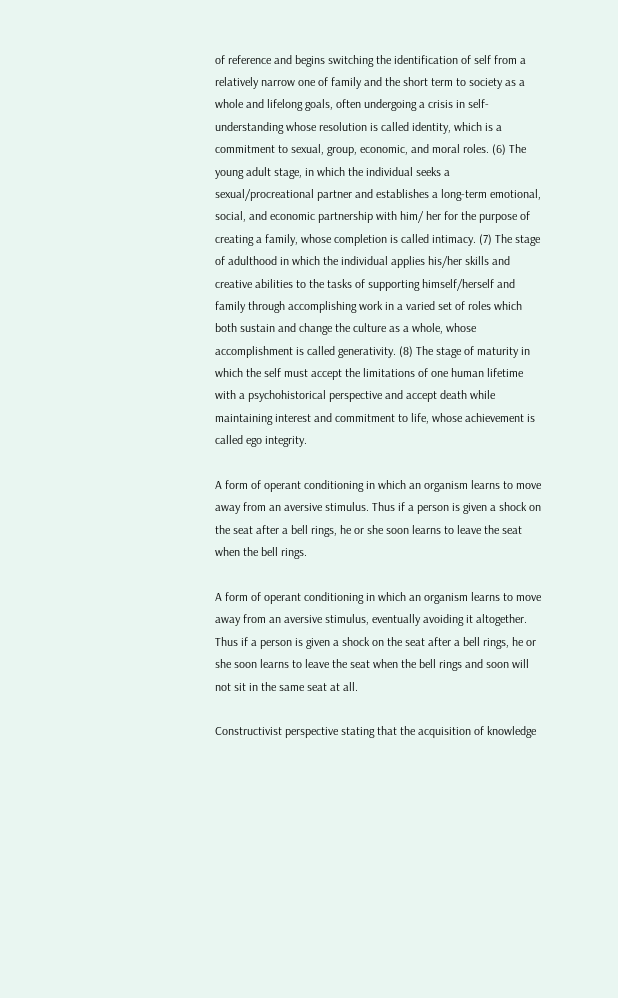of reference and begins switching the identification of self from a relatively narrow one of family and the short term to society as a whole and lifelong goals, often undergoing a crisis in self-understanding whose resolution is called identity, which is a commitment to sexual, group, economic, and moral roles. (6) The young adult stage, in which the individual seeks a sexual/procreational partner and establishes a long-term emotional, social, and economic partnership with him/ her for the purpose of creating a family, whose completion is called intimacy. (7) The stage of adulthood in which the individual applies his/her skills and creative abilities to the tasks of supporting himself/herself and family through accomplishing work in a varied set of roles which both sustain and change the culture as a whole, whose accomplishment is called generativity. (8) The stage of maturity in which the self must accept the limitations of one human lifetime with a psychohistorical perspective and accept death while maintaining interest and commitment to life, whose achievement is called ego integrity.

A form of operant conditioning in which an organism learns to move away from an aversive stimulus. Thus if a person is given a shock on the seat after a bell rings, he or she soon learns to leave the seat when the bell rings.

A form of operant conditioning in which an organism learns to move away from an aversive stimulus, eventually avoiding it altogether. Thus if a person is given a shock on the seat after a bell rings, he or she soon learns to leave the seat when the bell rings and soon will not sit in the same seat at all.

Constructivist perspective stating that the acquisition of knowledge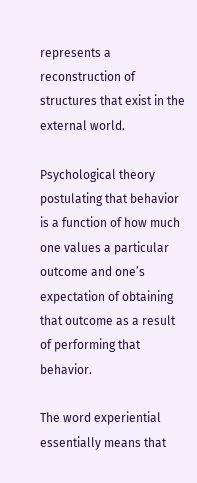represents a reconstruction of structures that exist in the external world.

Psychological theory postulating that behavior is a function of how much one values a particular outcome and one’s expectation of obtaining that outcome as a result of performing that behavior.

The word experiential essentially means that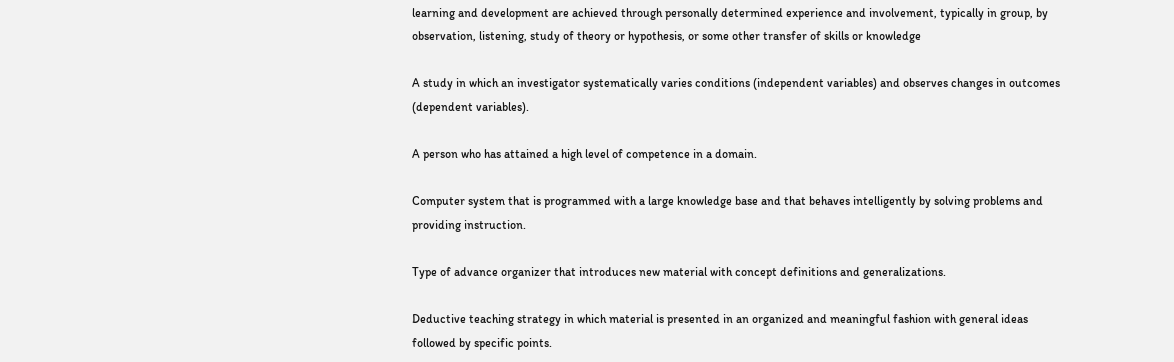learning and development are achieved through personally determined experience and involvement, typically in group, by observation, listening, study of theory or hypothesis, or some other transfer of skills or knowledge

A study in which an investigator systematically varies conditions (independent variables) and observes changes in outcomes (dependent variables).

A person who has attained a high level of competence in a domain.

Computer system that is programmed with a large knowledge base and that behaves intelligently by solving problems and providing instruction.

Type of advance organizer that introduces new material with concept definitions and generalizations.

Deductive teaching strategy in which material is presented in an organized and meaningful fashion with general ideas followed by specific points.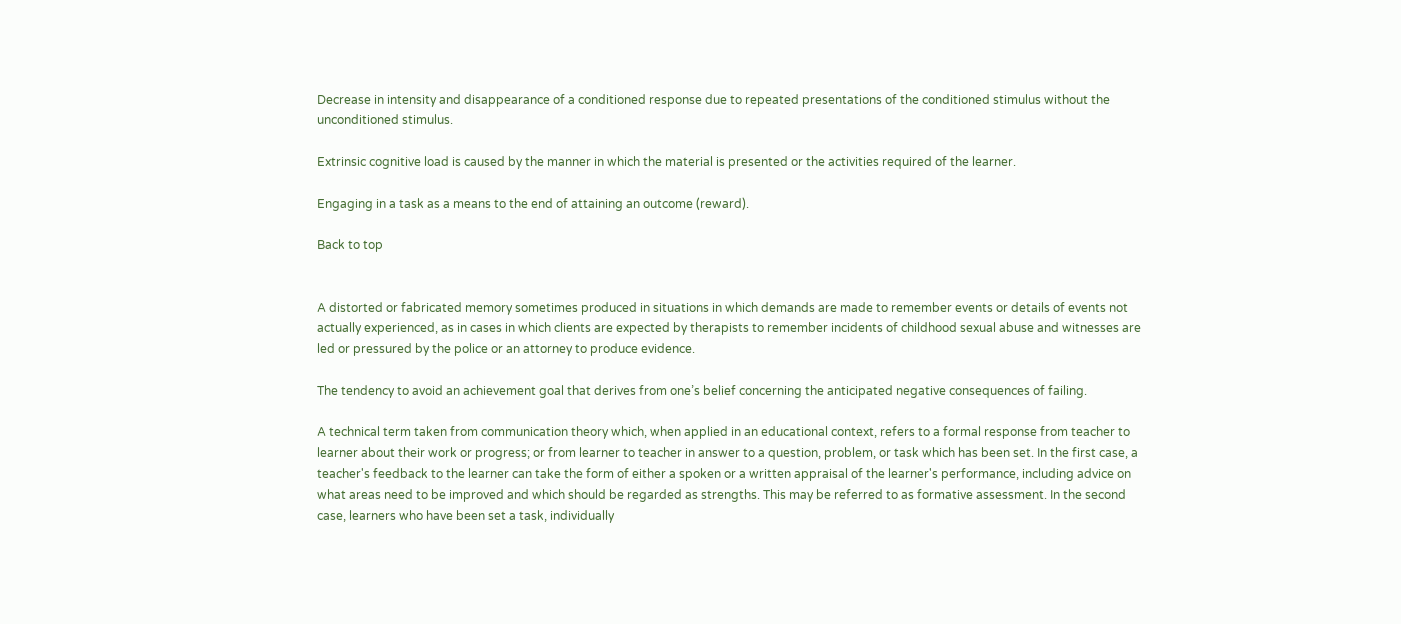Decrease in intensity and disappearance of a conditioned response due to repeated presentations of the conditioned stimulus without the unconditioned stimulus.

Extrinsic cognitive load is caused by the manner in which the material is presented or the activities required of the learner.

Engaging in a task as a means to the end of attaining an outcome (reward).

Back to top


A distorted or fabricated memory sometimes produced in situations in which demands are made to remember events or details of events not actually experienced, as in cases in which clients are expected by therapists to remember incidents of childhood sexual abuse and witnesses are led or pressured by the police or an attorney to produce evidence.

The tendency to avoid an achievement goal that derives from one’s belief concerning the anticipated negative consequences of failing.

A technical term taken from communication theory which, when applied in an educational context, refers to a formal response from teacher to learner about their work or progress; or from learner to teacher in answer to a question, problem, or task which has been set. In the first case, a teacher's feedback to the learner can take the form of either a spoken or a written appraisal of the learner's performance, including advice on what areas need to be improved and which should be regarded as strengths. This may be referred to as formative assessment. In the second case, learners who have been set a task, individually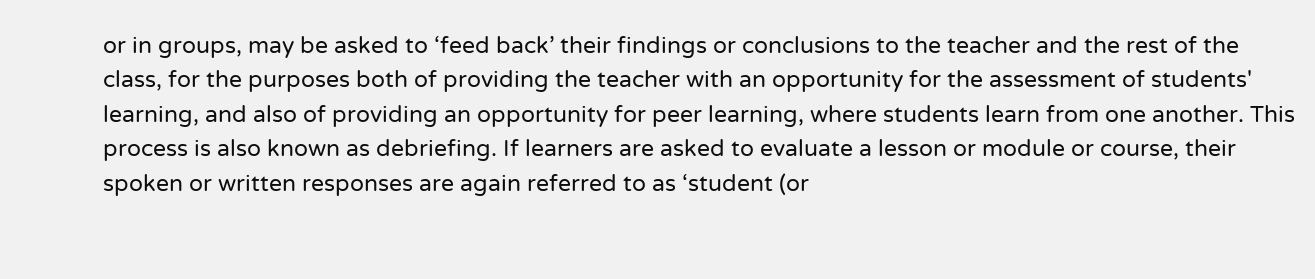or in groups, may be asked to ‘feed back’ their findings or conclusions to the teacher and the rest of the class, for the purposes both of providing the teacher with an opportunity for the assessment of students' learning, and also of providing an opportunity for peer learning, where students learn from one another. This process is also known as debriefing. If learners are asked to evaluate a lesson or module or course, their spoken or written responses are again referred to as ‘student (or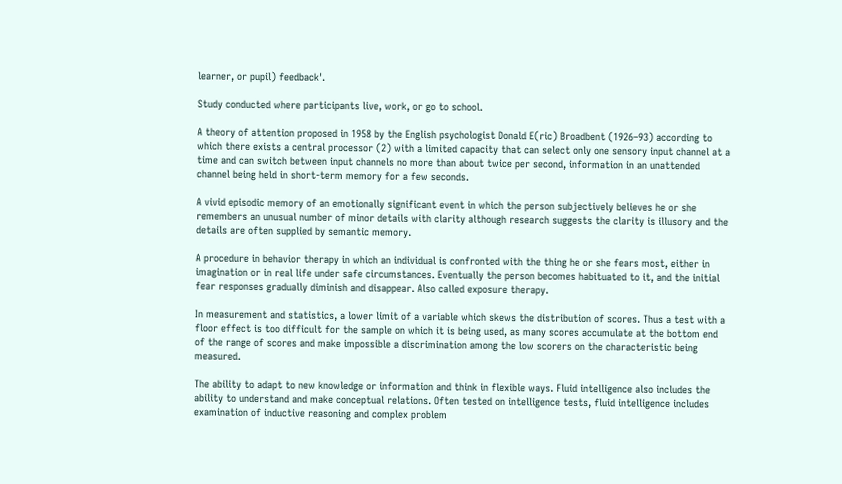learner, or pupil) feedback'.

Study conducted where participants live, work, or go to school.

A theory of attention proposed in 1958 by the English psychologist Donald E(ric) Broadbent (1926–93) according to which there exists a central processor (2) with a limited capacity that can select only one sensory input channel at a time and can switch between input channels no more than about twice per second, information in an unattended channel being held in short-term memory for a few seconds.

A vivid episodic memory of an emotionally significant event in which the person subjectively believes he or she remembers an unusual number of minor details with clarity although research suggests the clarity is illusory and the details are often supplied by semantic memory.

A procedure in behavior therapy in which an individual is confronted with the thing he or she fears most, either in imagination or in real life under safe circumstances. Eventually the person becomes habituated to it, and the initial fear responses gradually diminish and disappear. Also called exposure therapy.

In measurement and statistics, a lower limit of a variable which skews the distribution of scores. Thus a test with a floor effect is too difficult for the sample on which it is being used, as many scores accumulate at the bottom end of the range of scores and make impossible a discrimination among the low scorers on the characteristic being measured.

The ability to adapt to new knowledge or information and think in flexible ways. Fluid intelligence also includes the ability to understand and make conceptual relations. Often tested on intelligence tests, fluid intelligence includes examination of inductive reasoning and complex problem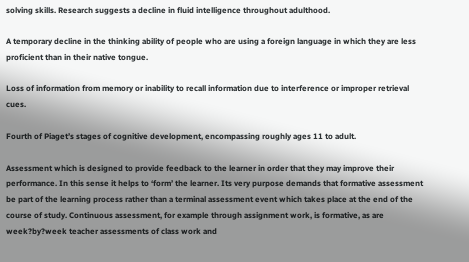solving skills. Research suggests a decline in fluid intelligence throughout adulthood.

A temporary decline in the thinking ability of people who are using a foreign language in which they are less proficient than in their native tongue.

Loss of information from memory or inability to recall information due to interference or improper retrieval cues.

Fourth of Piaget’s stages of cognitive development, encompassing roughly ages 11 to adult.

Assessment which is designed to provide feedback to the learner in order that they may improve their performance. In this sense it helps to ‘form’ the learner. Its very purpose demands that formative assessment be part of the learning process rather than a terminal assessment event which takes place at the end of the course of study. Continuous assessment, for example through assignment work, is formative, as are week?by?week teacher assessments of class work and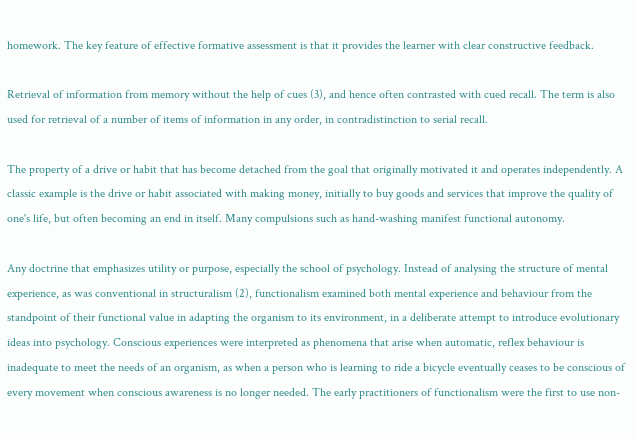homework. The key feature of effective formative assessment is that it provides the learner with clear constructive feedback.

Retrieval of information from memory without the help of cues (3), and hence often contrasted with cued recall. The term is also used for retrieval of a number of items of information in any order, in contradistinction to serial recall.

The property of a drive or habit that has become detached from the goal that originally motivated it and operates independently. A classic example is the drive or habit associated with making money, initially to buy goods and services that improve the quality of one's life, but often becoming an end in itself. Many compulsions such as hand-washing manifest functional autonomy.

Any doctrine that emphasizes utility or purpose, especially the school of psychology. Instead of analysing the structure of mental experience, as was conventional in structuralism (2), functionalism examined both mental experience and behaviour from the standpoint of their functional value in adapting the organism to its environment, in a deliberate attempt to introduce evolutionary ideas into psychology. Conscious experiences were interpreted as phenomena that arise when automatic, reflex behaviour is inadequate to meet the needs of an organism, as when a person who is learning to ride a bicycle eventually ceases to be conscious of every movement when conscious awareness is no longer needed. The early practitioners of functionalism were the first to use non-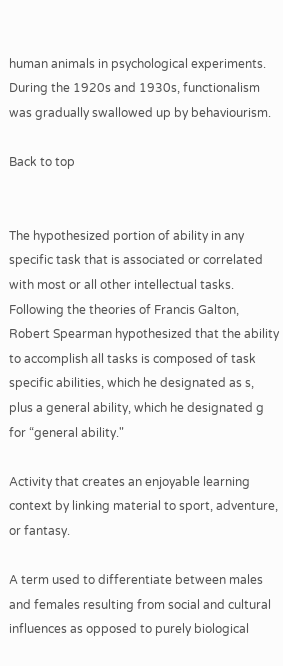human animals in psychological experiments. During the 1920s and 1930s, functionalism was gradually swallowed up by behaviourism.

Back to top


The hypothesized portion of ability in any specific task that is associated or correlated with most or all other intellectual tasks. Following the theories of Francis Galton, Robert Spearman hypothesized that the ability to accomplish all tasks is composed of task specific abilities, which he designated as s, plus a general ability, which he designated g for “general ability."

Activity that creates an enjoyable learning context by linking material to sport, adventure, or fantasy.

A term used to differentiate between males and females resulting from social and cultural influences as opposed to purely biological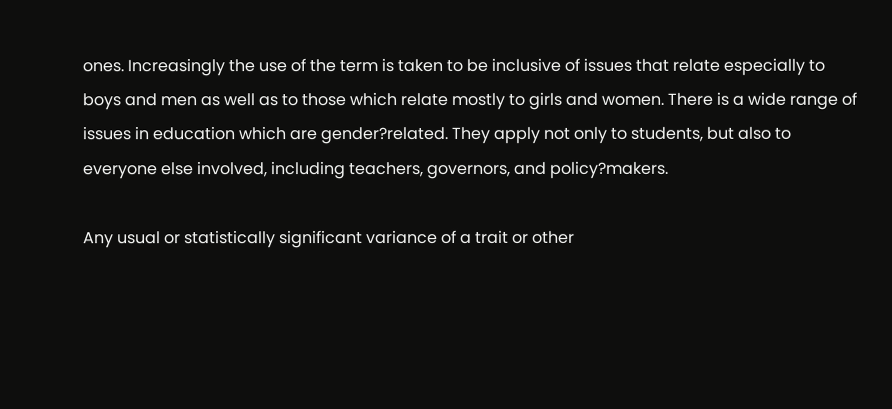ones. Increasingly the use of the term is taken to be inclusive of issues that relate especially to boys and men as well as to those which relate mostly to girls and women. There is a wide range of issues in education which are gender?related. They apply not only to students, but also to everyone else involved, including teachers, governors, and policy?makers.

Any usual or statistically significant variance of a trait or other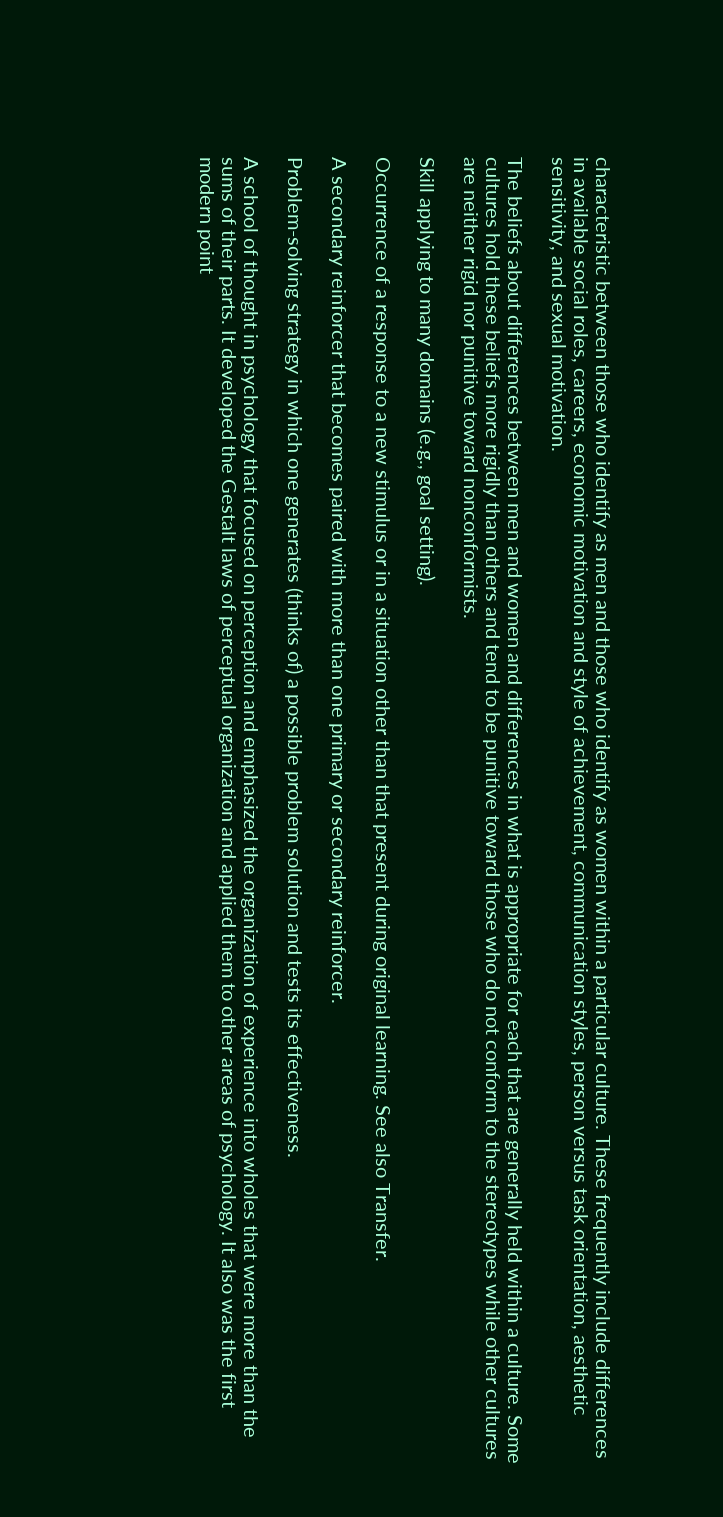characteristic between those who identify as men and those who identify as women within a particular culture. These frequently include differences in available social roles, careers, economic motivation and style of achievement, communication styles, person versus task orientation, aesthetic sensitivity, and sexual motivation.

The beliefs about differences between men and women and differences in what is appropriate for each that are generally held within a culture. Some cultures hold these beliefs more rigidly than others and tend to be punitive toward those who do not conform to the stereotypes while other cultures are neither rigid nor punitive toward nonconformists.

Skill applying to many domains (e.g., goal setting).

Occurrence of a response to a new stimulus or in a situation other than that present during original learning. See also Transfer.

A secondary reinforcer that becomes paired with more than one primary or secondary reinforcer.

Problem-solving strategy in which one generates (thinks of) a possible problem solution and tests its effectiveness.

A school of thought in psychology that focused on perception and emphasized the organization of experience into wholes that were more than the sums of their parts. It developed the Gestalt laws of perceptual organization and applied them to other areas of psychology. It also was the first modern point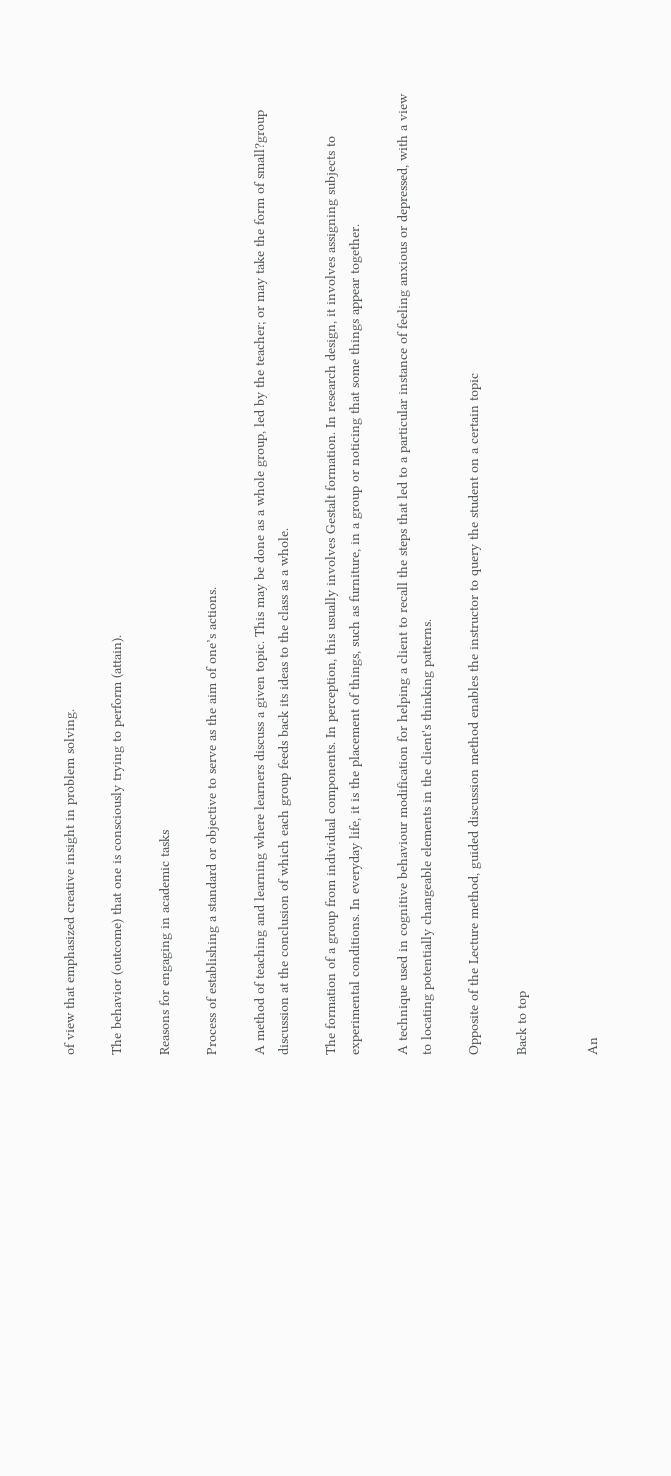of view that emphasized creative insight in problem solving.

The behavior (outcome) that one is consciously trying to perform (attain).

Reasons for engaging in academic tasks

Process of establishing a standard or objective to serve as the aim of one’s actions.

A method of teaching and learning where learners discuss a given topic. This may be done as a whole group, led by the teacher; or may take the form of small?group discussion at the conclusion of which each group feeds back its ideas to the class as a whole.

The formation of a group from individual components. In perception, this usually involves Gestalt formation. In research design, it involves assigning subjects to experimental conditions. In everyday life, it is the placement of things, such as furniture, in a group or noticing that some things appear together.

A technique used in cognitive behaviour modification for helping a client to recall the steps that led to a particular instance of feeling anxious or depressed, with a view to locating potentially changeable elements in the client's thinking patterns.

Opposite of the Lecture method, guided discussion method enables the instructor to query the student on a certain topic

Back to top


An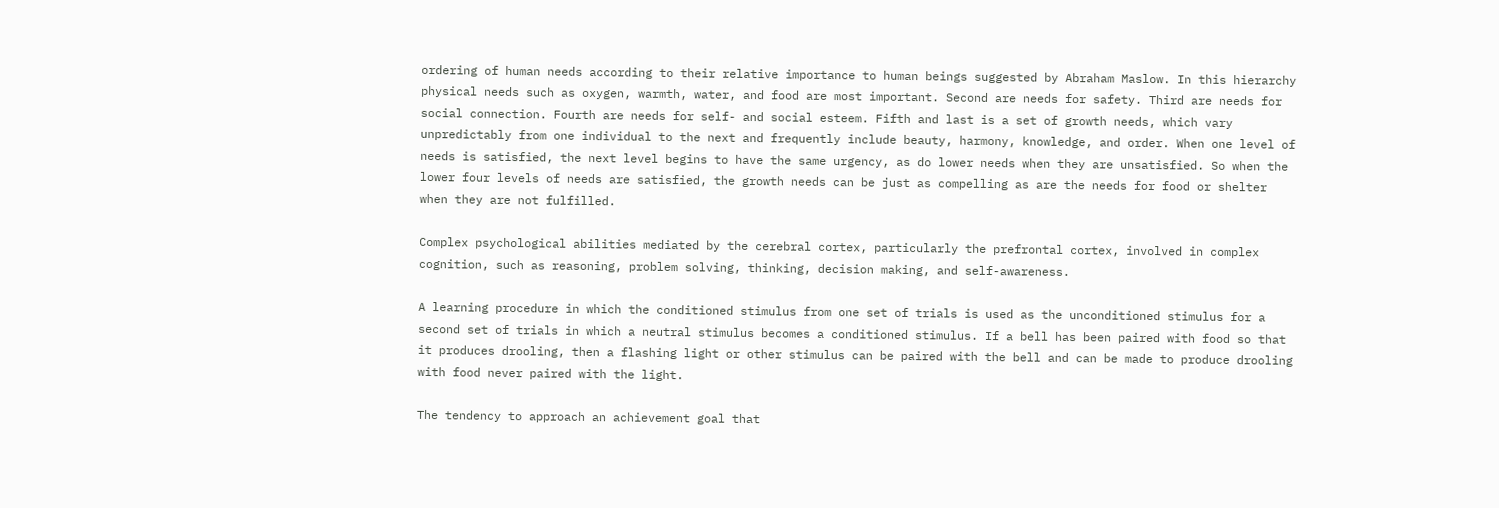ordering of human needs according to their relative importance to human beings suggested by Abraham Maslow. In this hierarchy physical needs such as oxygen, warmth, water, and food are most important. Second are needs for safety. Third are needs for social connection. Fourth are needs for self- and social esteem. Fifth and last is a set of growth needs, which vary unpredictably from one individual to the next and frequently include beauty, harmony, knowledge, and order. When one level of needs is satisfied, the next level begins to have the same urgency, as do lower needs when they are unsatisfied. So when the lower four levels of needs are satisfied, the growth needs can be just as compelling as are the needs for food or shelter when they are not fulfilled.

Complex psychological abilities mediated by the cerebral cortex, particularly the prefrontal cortex, involved in complex cognition, such as reasoning, problem solving, thinking, decision making, and self-awareness.

A learning procedure in which the conditioned stimulus from one set of trials is used as the unconditioned stimulus for a second set of trials in which a neutral stimulus becomes a conditioned stimulus. If a bell has been paired with food so that it produces drooling, then a flashing light or other stimulus can be paired with the bell and can be made to produce drooling with food never paired with the light.

The tendency to approach an achievement goal that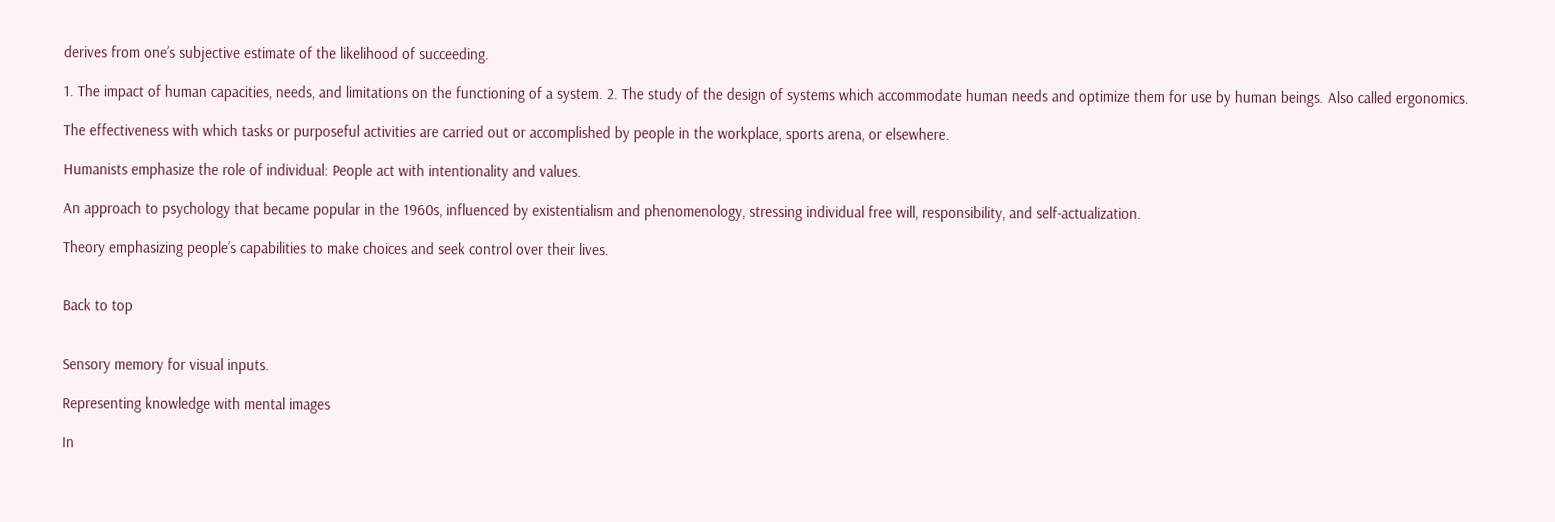derives from one’s subjective estimate of the likelihood of succeeding.

1. The impact of human capacities, needs, and limitations on the functioning of a system. 2. The study of the design of systems which accommodate human needs and optimize them for use by human beings. Also called ergonomics.

The effectiveness with which tasks or purposeful activities are carried out or accomplished by people in the workplace, sports arena, or elsewhere.

Humanists emphasize the role of individual: People act with intentionality and values.

An approach to psychology that became popular in the 1960s, influenced by existentialism and phenomenology, stressing individual free will, responsibility, and self-actualization.

Theory emphasizing people’s capabilities to make choices and seek control over their lives.


Back to top


Sensory memory for visual inputs.

Representing knowledge with mental images

In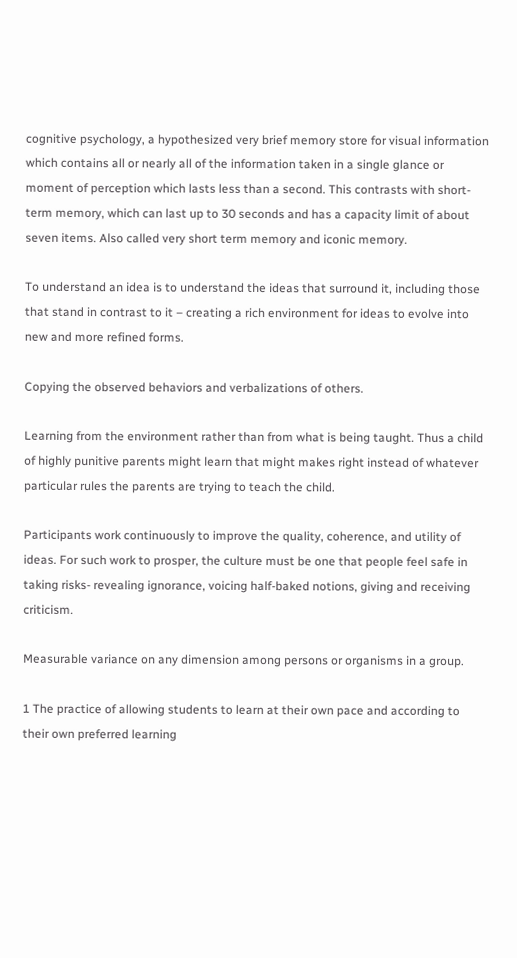cognitive psychology, a hypothesized very brief memory store for visual information which contains all or nearly all of the information taken in a single glance or moment of perception which lasts less than a second. This contrasts with short-term memory, which can last up to 30 seconds and has a capacity limit of about seven items. Also called very short term memory and iconic memory.

To understand an idea is to understand the ideas that surround it, including those that stand in contrast to it – creating a rich environment for ideas to evolve into new and more refined forms.

Copying the observed behaviors and verbalizations of others.

Learning from the environment rather than from what is being taught. Thus a child of highly punitive parents might learn that might makes right instead of whatever particular rules the parents are trying to teach the child.

Participants work continuously to improve the quality, coherence, and utility of ideas. For such work to prosper, the culture must be one that people feel safe in taking risks- revealing ignorance, voicing half-baked notions, giving and receiving criticism.

Measurable variance on any dimension among persons or organisms in a group.

1 The practice of allowing students to learn at their own pace and according to their own preferred learning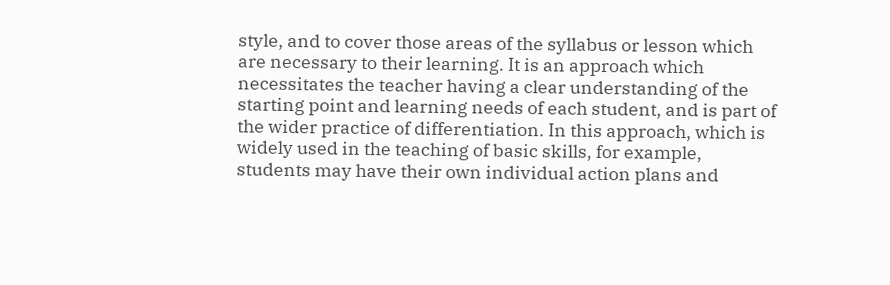style, and to cover those areas of the syllabus or lesson which are necessary to their learning. It is an approach which necessitates the teacher having a clear understanding of the starting point and learning needs of each student, and is part of the wider practice of differentiation. In this approach, which is widely used in the teaching of basic skills, for example, students may have their own individual action plans and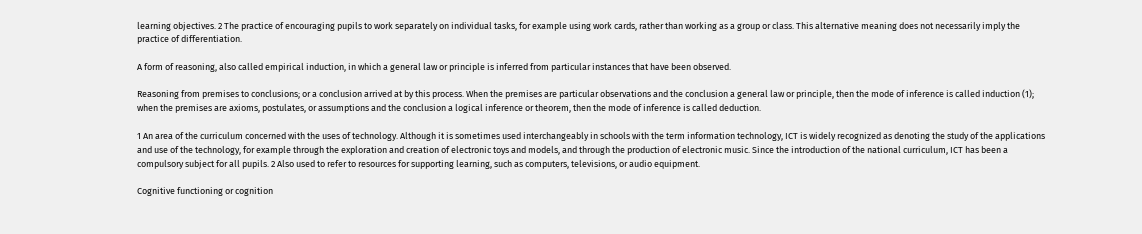learning objectives. 2 The practice of encouraging pupils to work separately on individual tasks, for example using work cards, rather than working as a group or class. This alternative meaning does not necessarily imply the practice of differentiation.

A form of reasoning, also called empirical induction, in which a general law or principle is inferred from particular instances that have been observed.

Reasoning from premises to conclusions; or a conclusion arrived at by this process. When the premises are particular observations and the conclusion a general law or principle, then the mode of inference is called induction (1); when the premises are axioms, postulates, or assumptions and the conclusion a logical inference or theorem, then the mode of inference is called deduction.

1 An area of the curriculum concerned with the uses of technology. Although it is sometimes used interchangeably in schools with the term information technology, ICT is widely recognized as denoting the study of the applications and use of the technology, for example through the exploration and creation of electronic toys and models, and through the production of electronic music. Since the introduction of the national curriculum, ICT has been a compulsory subject for all pupils. 2 Also used to refer to resources for supporting learning, such as computers, televisions, or audio equipment.

Cognitive functioning or cognition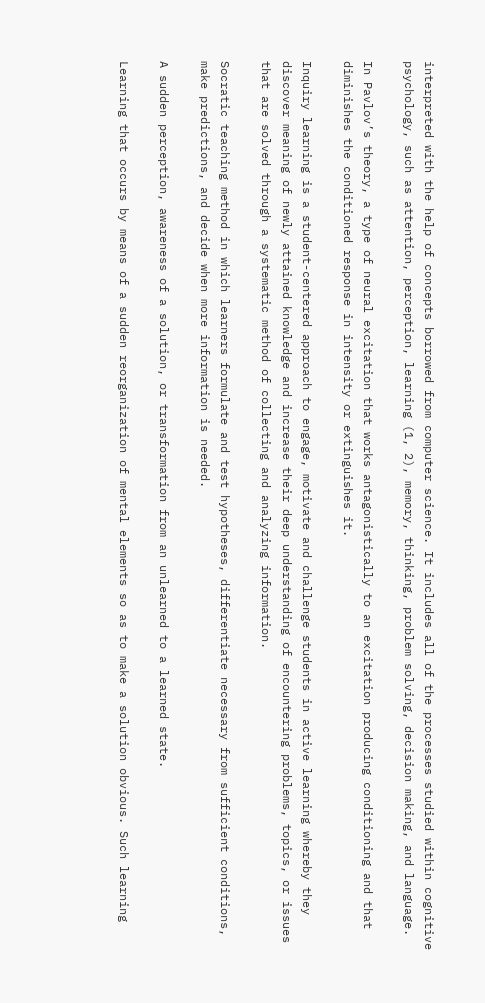interpreted with the help of concepts borrowed from computer science. It includes all of the processes studied within cognitive psychology, such as attention, perception, learning (1, 2), memory, thinking, problem solving, decision making, and language.

In Pavlov’s theory, a type of neural excitation that works antagonistically to an excitation producing conditioning and that diminishes the conditioned response in intensity or extinguishes it.

Inquiry learning is a student-centered approach to engage, motivate and challenge students in active learning whereby they discover meaning of newly attained knowledge and increase their deep understanding of encountering problems, topics, or issues that are solved through a systematic method of collecting and analyzing information.

Socratic teaching method in which learners formulate and test hypotheses, differentiate necessary from sufficient conditions, make predictions, and decide when more information is needed.

A sudden perception, awareness of a solution, or transformation from an unlearned to a learned state.

Learning that occurs by means of a sudden reorganization of mental elements so as to make a solution obvious. Such learning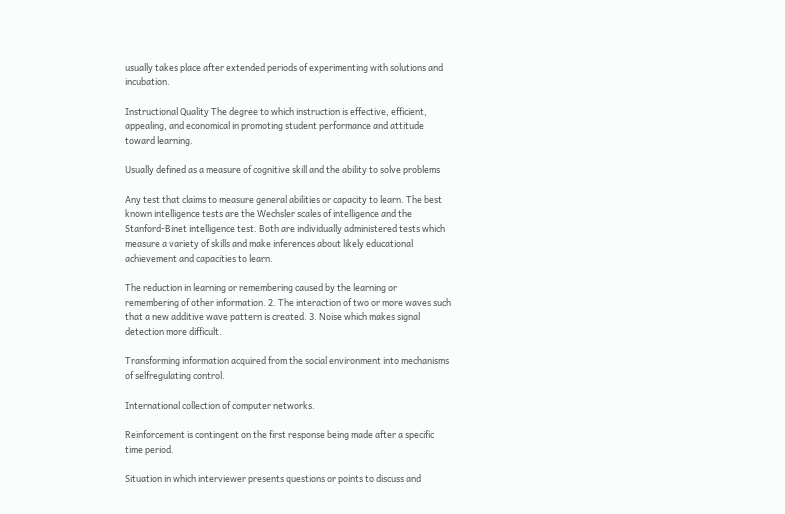usually takes place after extended periods of experimenting with solutions and incubation.

Instructional Quality The degree to which instruction is effective, efficient, appealing, and economical in promoting student performance and attitude toward learning.

Usually defined as a measure of cognitive skill and the ability to solve problems

Any test that claims to measure general abilities or capacity to learn. The best known intelligence tests are the Wechsler scales of intelligence and the Stanford-Binet intelligence test. Both are individually administered tests which measure a variety of skills and make inferences about likely educational achievement and capacities to learn.

The reduction in learning or remembering caused by the learning or remembering of other information. 2. The interaction of two or more waves such that a new additive wave pattern is created. 3. Noise which makes signal detection more difficult.

Transforming information acquired from the social environment into mechanisms of selfregulating control.

International collection of computer networks.

Reinforcement is contingent on the first response being made after a specific time period.

Situation in which interviewer presents questions or points to discuss and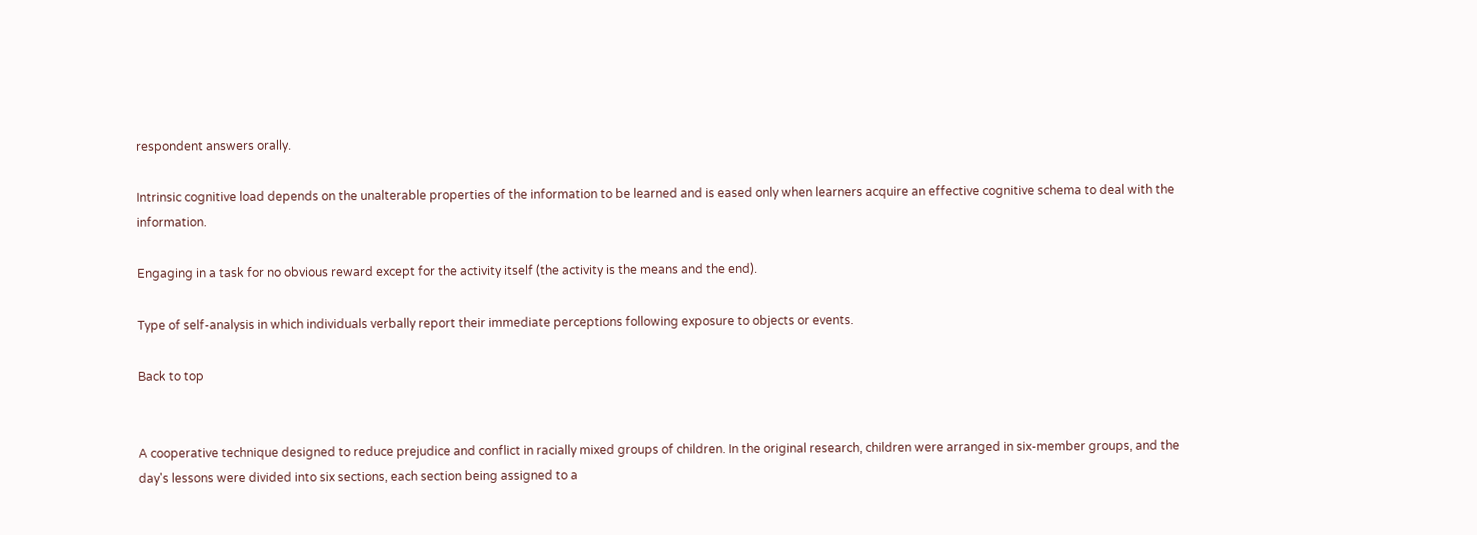respondent answers orally.

Intrinsic cognitive load depends on the unalterable properties of the information to be learned and is eased only when learners acquire an effective cognitive schema to deal with the information.

Engaging in a task for no obvious reward except for the activity itself (the activity is the means and the end).

Type of self-analysis in which individuals verbally report their immediate perceptions following exposure to objects or events.

Back to top


A cooperative technique designed to reduce prejudice and conflict in racially mixed groups of children. In the original research, children were arranged in six-member groups, and the day's lessons were divided into six sections, each section being assigned to a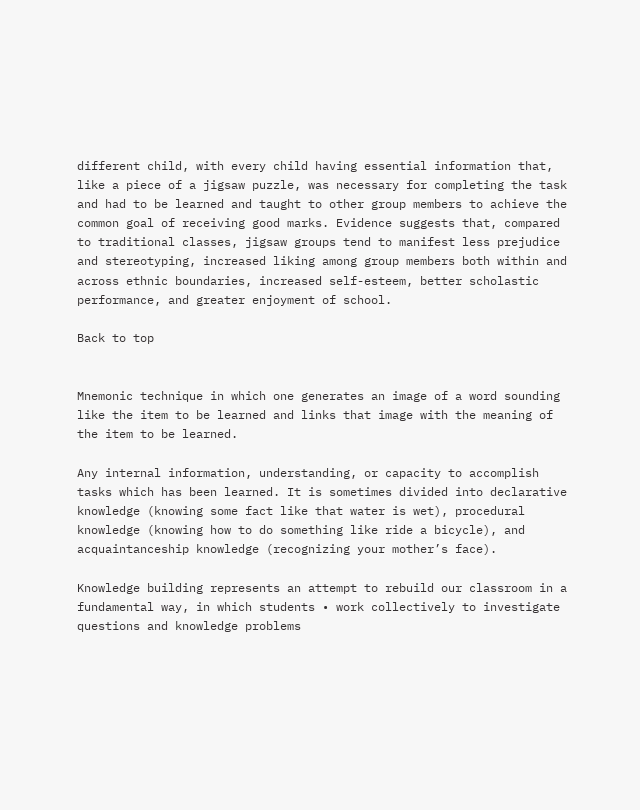different child, with every child having essential information that, like a piece of a jigsaw puzzle, was necessary for completing the task and had to be learned and taught to other group members to achieve the common goal of receiving good marks. Evidence suggests that, compared to traditional classes, jigsaw groups tend to manifest less prejudice and stereotyping, increased liking among group members both within and across ethnic boundaries, increased self-esteem, better scholastic performance, and greater enjoyment of school.

Back to top


Mnemonic technique in which one generates an image of a word sounding like the item to be learned and links that image with the meaning of the item to be learned.

Any internal information, understanding, or capacity to accomplish tasks which has been learned. It is sometimes divided into declarative knowledge (knowing some fact like that water is wet), procedural knowledge (knowing how to do something like ride a bicycle), and acquaintanceship knowledge (recognizing your mother’s face).

Knowledge building represents an attempt to rebuild our classroom in a fundamental way, in which students • work collectively to investigate questions and knowledge problems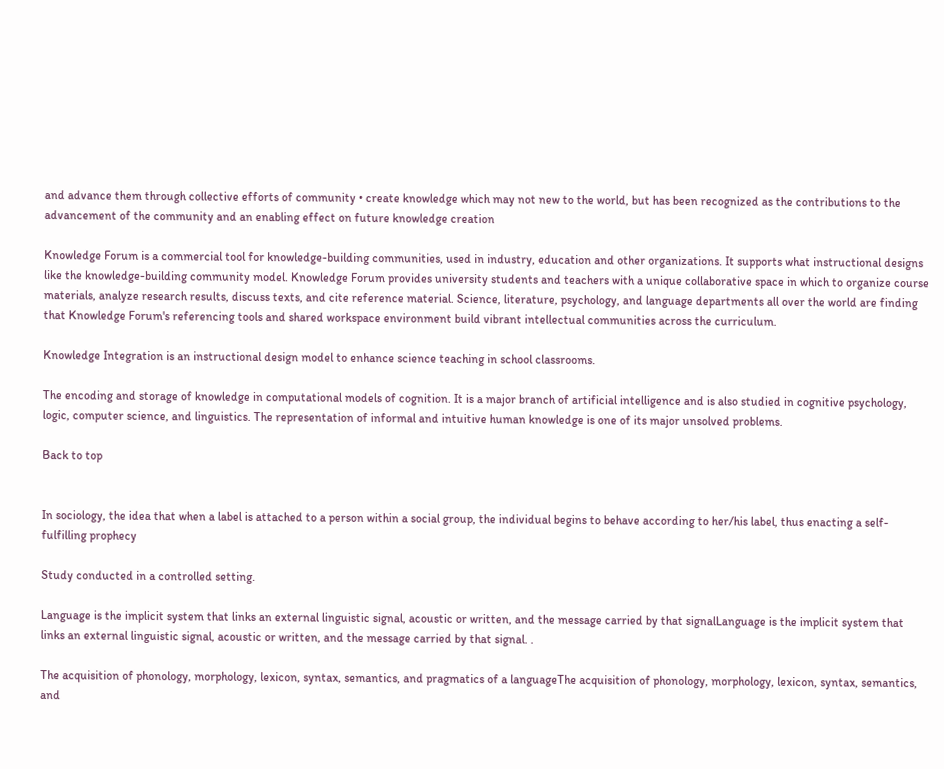and advance them through collective efforts of community • create knowledge which may not new to the world, but has been recognized as the contributions to the advancement of the community and an enabling effect on future knowledge creation

Knowledge Forum is a commercial tool for knowledge-building communities, used in industry, education and other organizations. It supports what instructional designs like the knowledge-building community model. Knowledge Forum provides university students and teachers with a unique collaborative space in which to organize course materials, analyze research results, discuss texts, and cite reference material. Science, literature, psychology, and language departments all over the world are finding that Knowledge Forum's referencing tools and shared workspace environment build vibrant intellectual communities across the curriculum.

Knowledge Integration is an instructional design model to enhance science teaching in school classrooms.

The encoding and storage of knowledge in computational models of cognition. It is a major branch of artificial intelligence and is also studied in cognitive psychology, logic, computer science, and linguistics. The representation of informal and intuitive human knowledge is one of its major unsolved problems.

Back to top


In sociology, the idea that when a label is attached to a person within a social group, the individual begins to behave according to her/his label, thus enacting a self-fulfilling prophecy

Study conducted in a controlled setting.

Language is the implicit system that links an external linguistic signal, acoustic or written, and the message carried by that signalLanguage is the implicit system that links an external linguistic signal, acoustic or written, and the message carried by that signal. .

The acquisition of phonology, morphology, lexicon, syntax, semantics, and pragmatics of a languageThe acquisition of phonology, morphology, lexicon, syntax, semantics, and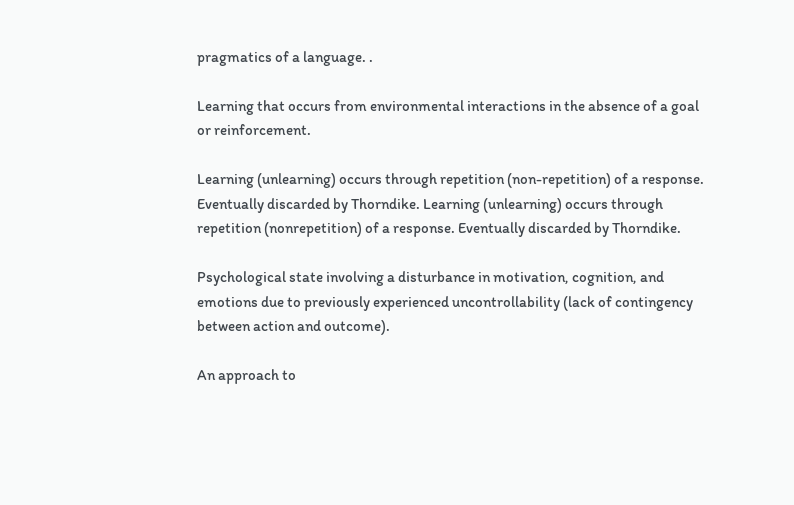pragmatics of a language. .

Learning that occurs from environmental interactions in the absence of a goal or reinforcement.

Learning (unlearning) occurs through repetition (non-repetition) of a response. Eventually discarded by Thorndike. Learning (unlearning) occurs through repetition (nonrepetition) of a response. Eventually discarded by Thorndike.

Psychological state involving a disturbance in motivation, cognition, and emotions due to previously experienced uncontrollability (lack of contingency between action and outcome).

An approach to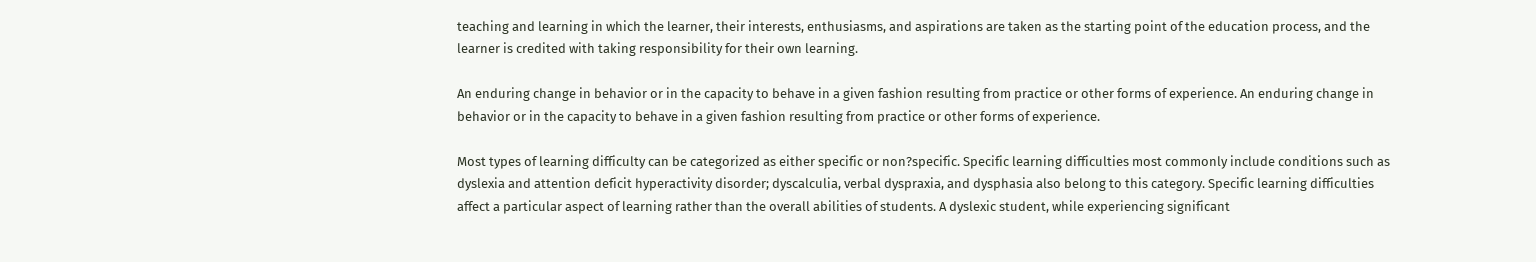teaching and learning in which the learner, their interests, enthusiasms, and aspirations are taken as the starting point of the education process, and the learner is credited with taking responsibility for their own learning.

An enduring change in behavior or in the capacity to behave in a given fashion resulting from practice or other forms of experience. An enduring change in behavior or in the capacity to behave in a given fashion resulting from practice or other forms of experience.

Most types of learning difficulty can be categorized as either specific or non?specific. Specific learning difficulties most commonly include conditions such as dyslexia and attention deficit hyperactivity disorder; dyscalculia, verbal dyspraxia, and dysphasia also belong to this category. Specific learning difficulties affect a particular aspect of learning rather than the overall abilities of students. A dyslexic student, while experiencing significant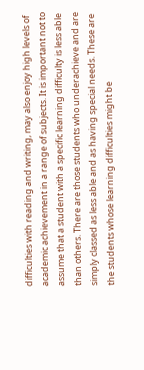difficulties with reading and writing, may also enjoy high levels of academic achievement in a range of subjects. It is important not to assume that a student with a specific learning difficulty is less able than others. There are those students who underachieve and are simply classed as less able and as having special needs. These are the students whose learning difficulties might be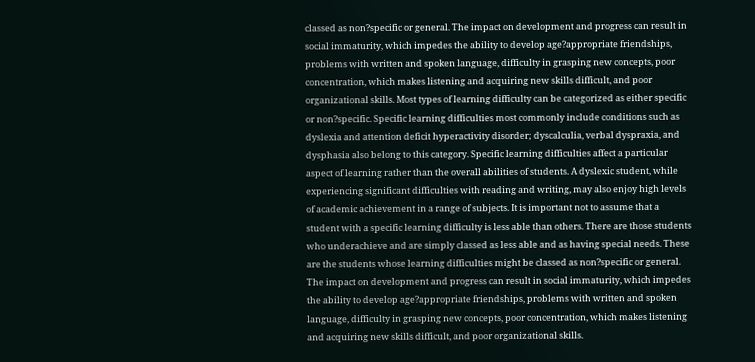classed as non?specific or general. The impact on development and progress can result in social immaturity, which impedes the ability to develop age?appropriate friendships, problems with written and spoken language, difficulty in grasping new concepts, poor concentration, which makes listening and acquiring new skills difficult, and poor organizational skills. Most types of learning difficulty can be categorized as either specific or non?specific. Specific learning difficulties most commonly include conditions such as dyslexia and attention deficit hyperactivity disorder; dyscalculia, verbal dyspraxia, and dysphasia also belong to this category. Specific learning difficulties affect a particular aspect of learning rather than the overall abilities of students. A dyslexic student, while experiencing significant difficulties with reading and writing, may also enjoy high levels of academic achievement in a range of subjects. It is important not to assume that a student with a specific learning difficulty is less able than others. There are those students who underachieve and are simply classed as less able and as having special needs. These are the students whose learning difficulties might be classed as non?specific or general. The impact on development and progress can result in social immaturity, which impedes the ability to develop age?appropriate friendships, problems with written and spoken language, difficulty in grasping new concepts, poor concentration, which makes listening and acquiring new skills difficult, and poor organizational skills.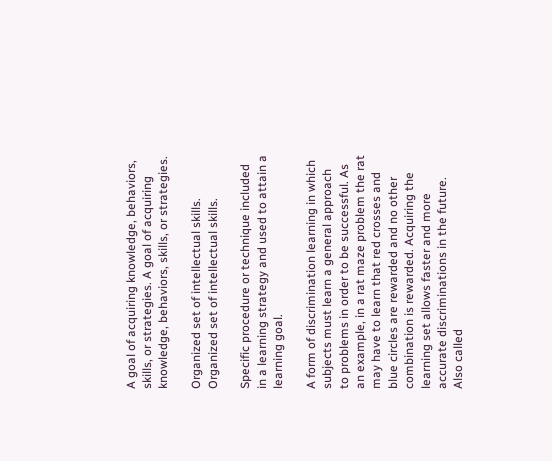A goal of acquiring knowledge, behaviors, skills, or strategies. A goal of acquiring knowledge, behaviors, skills, or strategies.

Organized set of intellectual skills. Organized set of intellectual skills.

Specific procedure or technique included in a learning strategy and used to attain a learning goal.

A form of discrimination learning in which subjects must learn a general approach to problems in order to be successful. As an example, in a rat maze problem the rat may have to learn that red crosses and blue circles are rewarded and no other combination is rewarded. Acquiring the learning set allows faster and more accurate discriminations in the future. Also called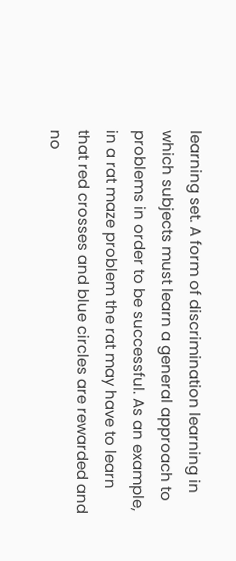learning set. A form of discrimination learning in which subjects must learn a general approach to problems in order to be successful. As an example, in a rat maze problem the rat may have to learn that red crosses and blue circles are rewarded and no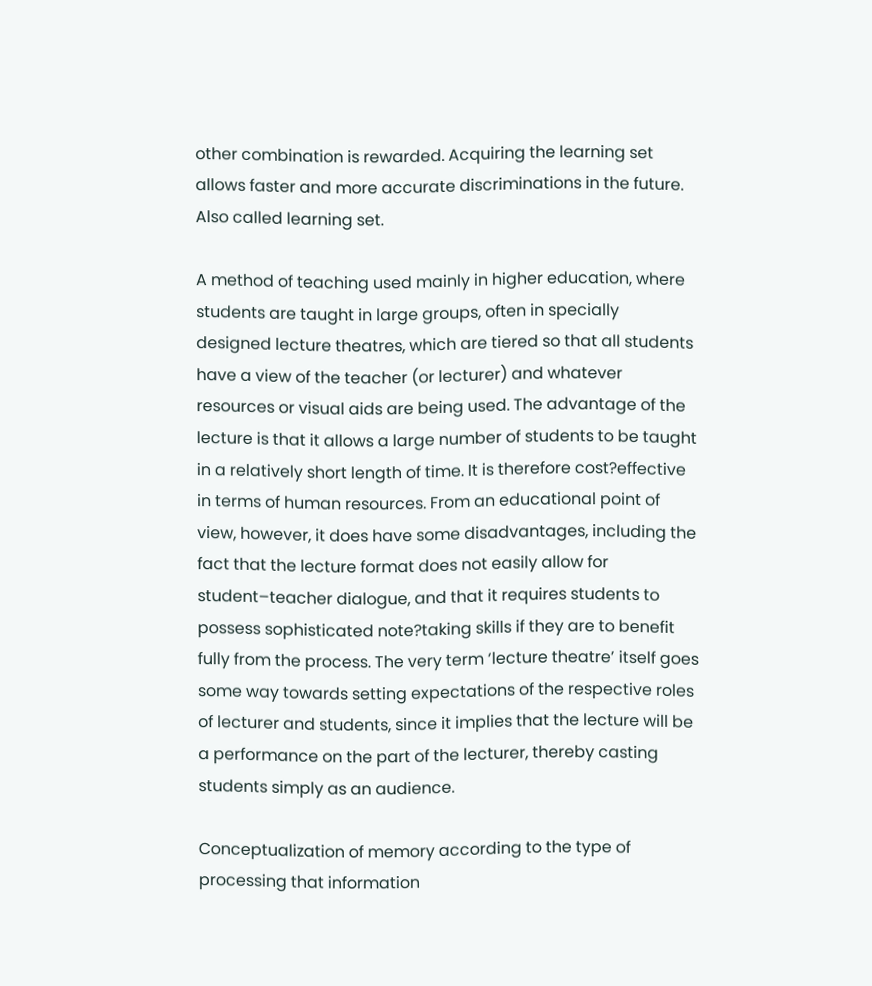other combination is rewarded. Acquiring the learning set allows faster and more accurate discriminations in the future. Also called learning set.

A method of teaching used mainly in higher education, where students are taught in large groups, often in specially designed lecture theatres, which are tiered so that all students have a view of the teacher (or lecturer) and whatever resources or visual aids are being used. The advantage of the lecture is that it allows a large number of students to be taught in a relatively short length of time. It is therefore cost?effective in terms of human resources. From an educational point of view, however, it does have some disadvantages, including the fact that the lecture format does not easily allow for student–teacher dialogue, and that it requires students to possess sophisticated note?taking skills if they are to benefit fully from the process. The very term ‘lecture theatre’ itself goes some way towards setting expectations of the respective roles of lecturer and students, since it implies that the lecture will be a performance on the part of the lecturer, thereby casting students simply as an audience.

Conceptualization of memory according to the type of processing that information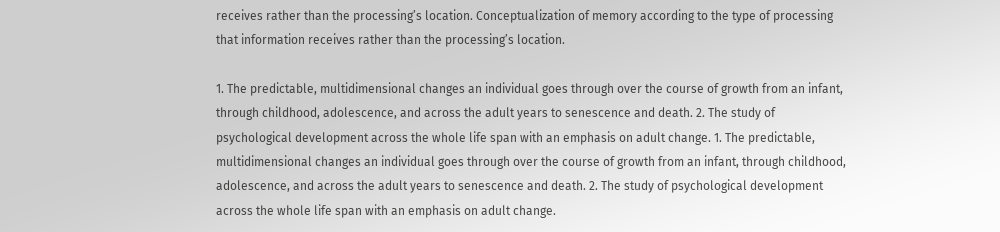receives rather than the processing’s location. Conceptualization of memory according to the type of processing that information receives rather than the processing’s location.

1. The predictable, multidimensional changes an individual goes through over the course of growth from an infant, through childhood, adolescence, and across the adult years to senescence and death. 2. The study of psychological development across the whole life span with an emphasis on adult change. 1. The predictable, multidimensional changes an individual goes through over the course of growth from an infant, through childhood, adolescence, and across the adult years to senescence and death. 2. The study of psychological development across the whole life span with an emphasis on adult change.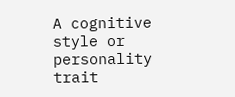A cognitive style or personality trait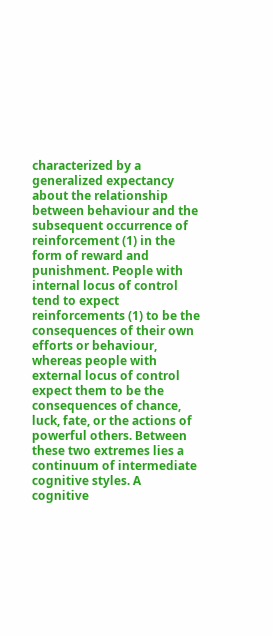characterized by a generalized expectancy about the relationship between behaviour and the subsequent occurrence of reinforcement (1) in the form of reward and punishment. People with internal locus of control tend to expect reinforcements (1) to be the consequences of their own efforts or behaviour, whereas people with external locus of control expect them to be the consequences of chance, luck, fate, or the actions of powerful others. Between these two extremes lies a continuum of intermediate cognitive styles. A cognitive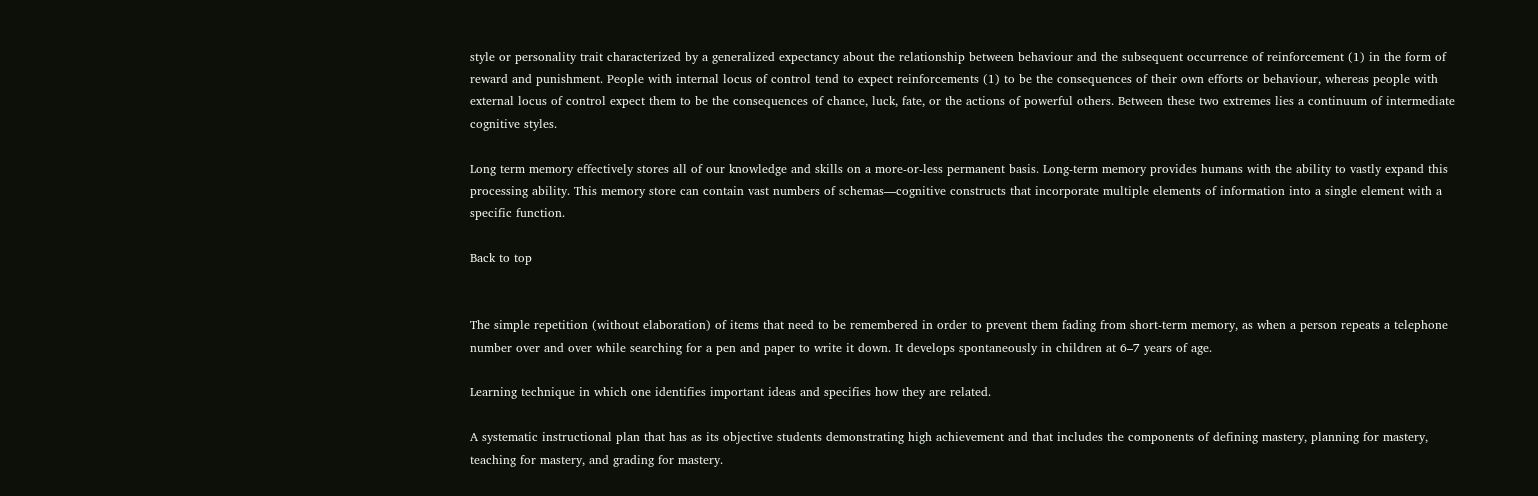style or personality trait characterized by a generalized expectancy about the relationship between behaviour and the subsequent occurrence of reinforcement (1) in the form of reward and punishment. People with internal locus of control tend to expect reinforcements (1) to be the consequences of their own efforts or behaviour, whereas people with external locus of control expect them to be the consequences of chance, luck, fate, or the actions of powerful others. Between these two extremes lies a continuum of intermediate cognitive styles.

Long term memory effectively stores all of our knowledge and skills on a more-or-less permanent basis. Long-term memory provides humans with the ability to vastly expand this processing ability. This memory store can contain vast numbers of schemas—cognitive constructs that incorporate multiple elements of information into a single element with a specific function.

Back to top


The simple repetition (without elaboration) of items that need to be remembered in order to prevent them fading from short-term memory, as when a person repeats a telephone number over and over while searching for a pen and paper to write it down. It develops spontaneously in children at 6–7 years of age.

Learning technique in which one identifies important ideas and specifies how they are related.

A systematic instructional plan that has as its objective students demonstrating high achievement and that includes the components of defining mastery, planning for mastery, teaching for mastery, and grading for mastery.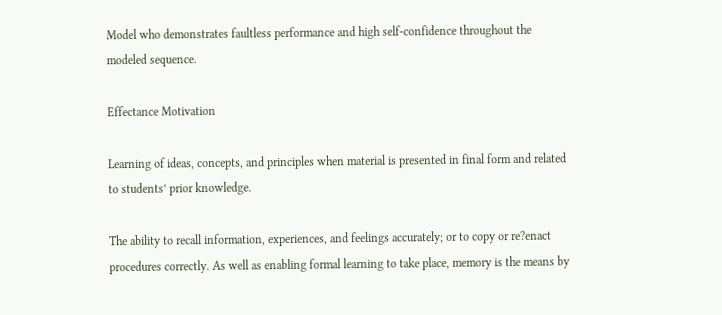Model who demonstrates faultless performance and high self-confidence throughout the modeled sequence.

Effectance Motivation

Learning of ideas, concepts, and principles when material is presented in final form and related to students’ prior knowledge.

The ability to recall information, experiences, and feelings accurately; or to copy or re?enact procedures correctly. As well as enabling formal learning to take place, memory is the means by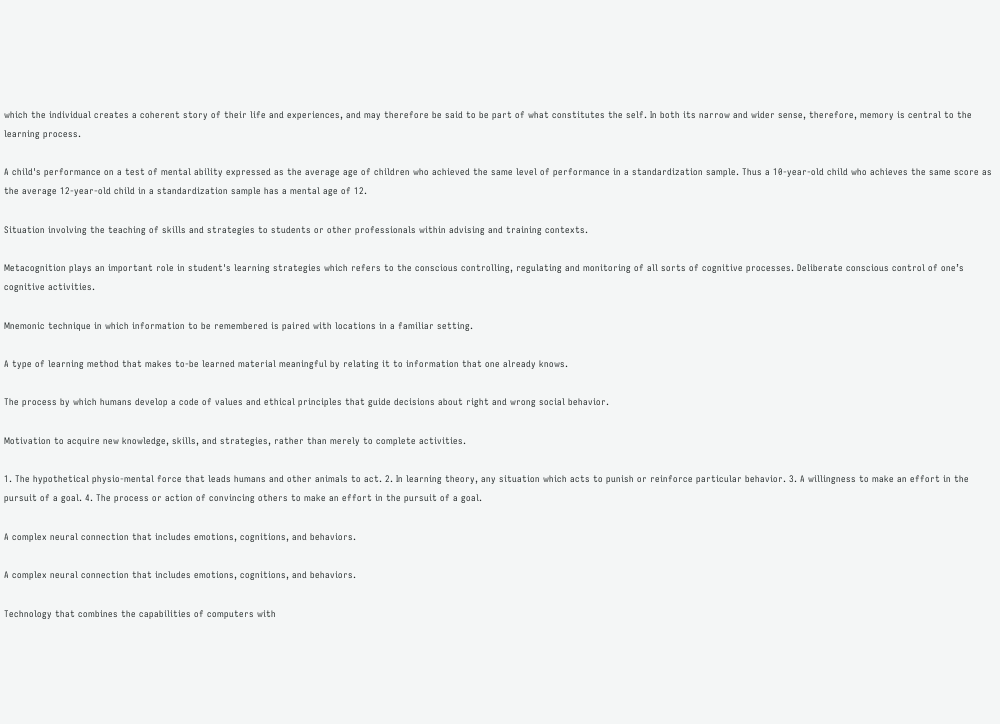which the individual creates a coherent story of their life and experiences, and may therefore be said to be part of what constitutes the self. In both its narrow and wider sense, therefore, memory is central to the learning process.

A child's performance on a test of mental ability expressed as the average age of children who achieved the same level of performance in a standardization sample. Thus a 10-year-old child who achieves the same score as the average 12-year-old child in a standardization sample has a mental age of 12.

Situation involving the teaching of skills and strategies to students or other professionals within advising and training contexts.

Metacognition plays an important role in student's learning strategies which refers to the conscious controlling, regulating and monitoring of all sorts of cognitive processes. Deliberate conscious control of one’s cognitive activities.

Mnemonic technique in which information to be remembered is paired with locations in a familiar setting.

A type of learning method that makes to-be learned material meaningful by relating it to information that one already knows.

The process by which humans develop a code of values and ethical principles that guide decisions about right and wrong social behavior.

Motivation to acquire new knowledge, skills, and strategies, rather than merely to complete activities.

1. The hypothetical physio-mental force that leads humans and other animals to act. 2. In learning theory, any situation which acts to punish or reinforce particular behavior. 3. A willingness to make an effort in the pursuit of a goal. 4. The process or action of convincing others to make an effort in the pursuit of a goal.

A complex neural connection that includes emotions, cognitions, and behaviors.

A complex neural connection that includes emotions, cognitions, and behaviors.

Technology that combines the capabilities of computers with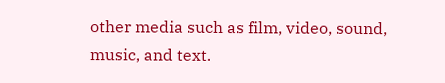other media such as film, video, sound, music, and text.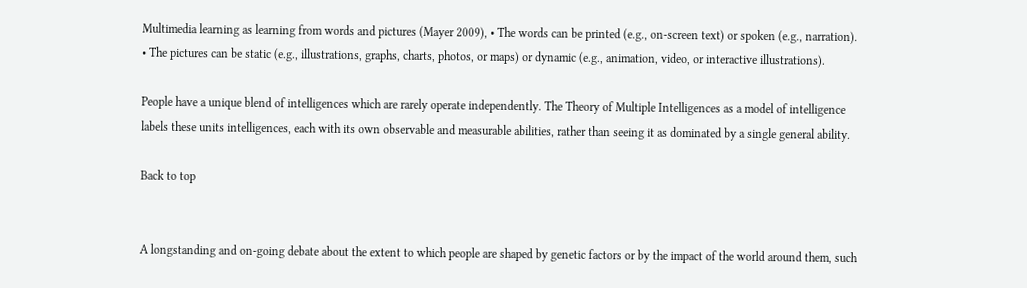Multimedia learning as learning from words and pictures (Mayer 2009), • The words can be printed (e.g., on-screen text) or spoken (e.g., narration). • The pictures can be static (e.g., illustrations, graphs, charts, photos, or maps) or dynamic (e.g., animation, video, or interactive illustrations).

People have a unique blend of intelligences which are rarely operate independently. The Theory of Multiple Intelligences as a model of intelligence labels these units intelligences, each with its own observable and measurable abilities, rather than seeing it as dominated by a single general ability.

Back to top


A longstanding and on-going debate about the extent to which people are shaped by genetic factors or by the impact of the world around them, such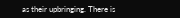as their upbringing. There is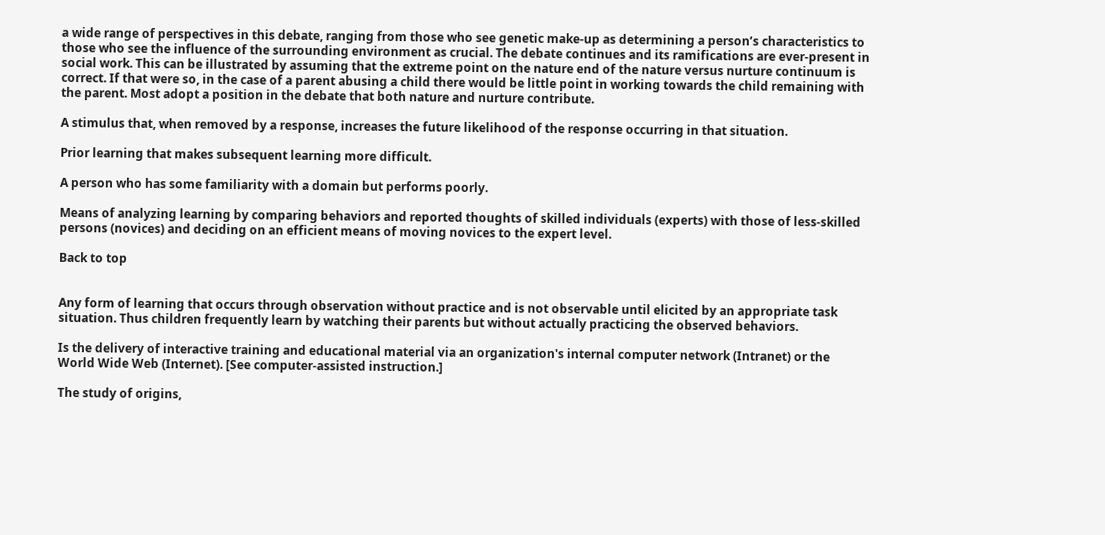a wide range of perspectives in this debate, ranging from those who see genetic make-up as determining a person’s characteristics to those who see the influence of the surrounding environment as crucial. The debate continues and its ramifications are ever-present in social work. This can be illustrated by assuming that the extreme point on the nature end of the nature versus nurture continuum is correct. If that were so, in the case of a parent abusing a child there would be little point in working towards the child remaining with the parent. Most adopt a position in the debate that both nature and nurture contribute.

A stimulus that, when removed by a response, increases the future likelihood of the response occurring in that situation.

Prior learning that makes subsequent learning more difficult.

A person who has some familiarity with a domain but performs poorly.

Means of analyzing learning by comparing behaviors and reported thoughts of skilled individuals (experts) with those of less-skilled persons (novices) and deciding on an efficient means of moving novices to the expert level.

Back to top


Any form of learning that occurs through observation without practice and is not observable until elicited by an appropriate task situation. Thus children frequently learn by watching their parents but without actually practicing the observed behaviors.

Is the delivery of interactive training and educational material via an organization's internal computer network (Intranet) or the World Wide Web (Internet). [See computer-assisted instruction.]

The study of origins,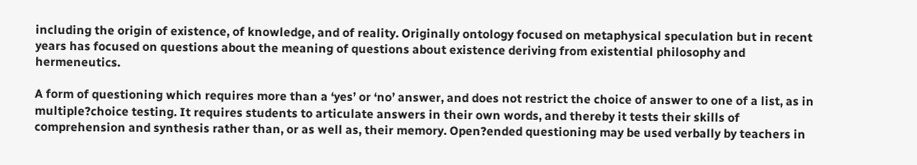including the origin of existence, of knowledge, and of reality. Originally ontology focused on metaphysical speculation but in recent years has focused on questions about the meaning of questions about existence deriving from existential philosophy and hermeneutics.

A form of questioning which requires more than a ‘yes’ or ‘no’ answer, and does not restrict the choice of answer to one of a list, as in multiple?choice testing. It requires students to articulate answers in their own words, and thereby it tests their skills of comprehension and synthesis rather than, or as well as, their memory. Open?ended questioning may be used verbally by teachers in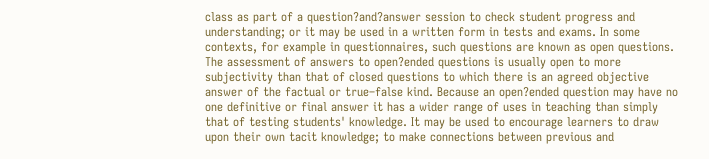class as part of a question?and?answer session to check student progress and understanding; or it may be used in a written form in tests and exams. In some contexts, for example in questionnaires, such questions are known as open questions. The assessment of answers to open?ended questions is usually open to more subjectivity than that of closed questions to which there is an agreed objective answer of the factual or true–false kind. Because an open?ended question may have no one definitive or final answer it has a wider range of uses in teaching than simply that of testing students' knowledge. It may be used to encourage learners to draw upon their own tacit knowledge; to make connections between previous and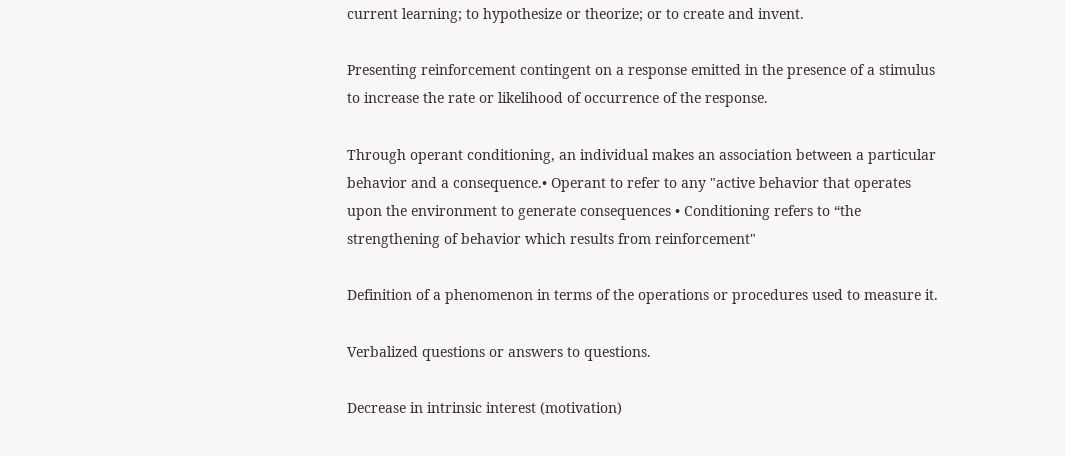current learning; to hypothesize or theorize; or to create and invent.

Presenting reinforcement contingent on a response emitted in the presence of a stimulus to increase the rate or likelihood of occurrence of the response.

Through operant conditioning, an individual makes an association between a particular behavior and a consequence.• Operant to refer to any "active behavior that operates upon the environment to generate consequences • Conditioning refers to “the strengthening of behavior which results from reinforcement"

Definition of a phenomenon in terms of the operations or procedures used to measure it.

Verbalized questions or answers to questions.

Decrease in intrinsic interest (motivation)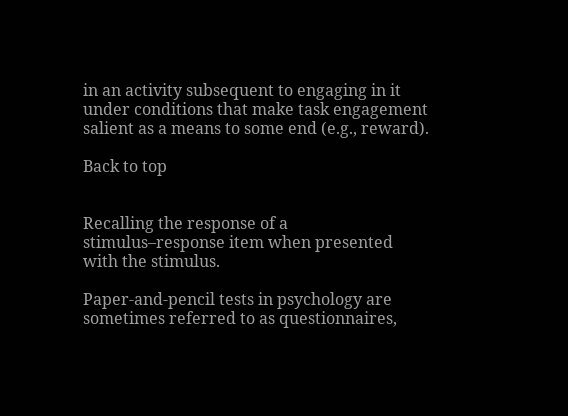in an activity subsequent to engaging in it under conditions that make task engagement salient as a means to some end (e.g., reward).

Back to top


Recalling the response of a stimulus–response item when presented with the stimulus.

Paper-and-pencil tests in psychology are sometimes referred to as questionnaires,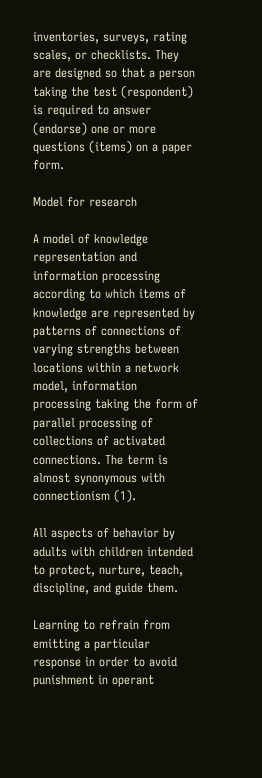inventories, surveys, rating scales, or checklists. They are designed so that a person taking the test (respondent) is required to answer (endorse) one or more questions (items) on a paper form.

Model for research

A model of knowledge representation and information processing according to which items of knowledge are represented by patterns of connections of varying strengths between locations within a network model, information processing taking the form of parallel processing of collections of activated connections. The term is almost synonymous with connectionism (1).

All aspects of behavior by adults with children intended to protect, nurture, teach, discipline, and guide them.

Learning to refrain from emitting a particular response in order to avoid punishment in operant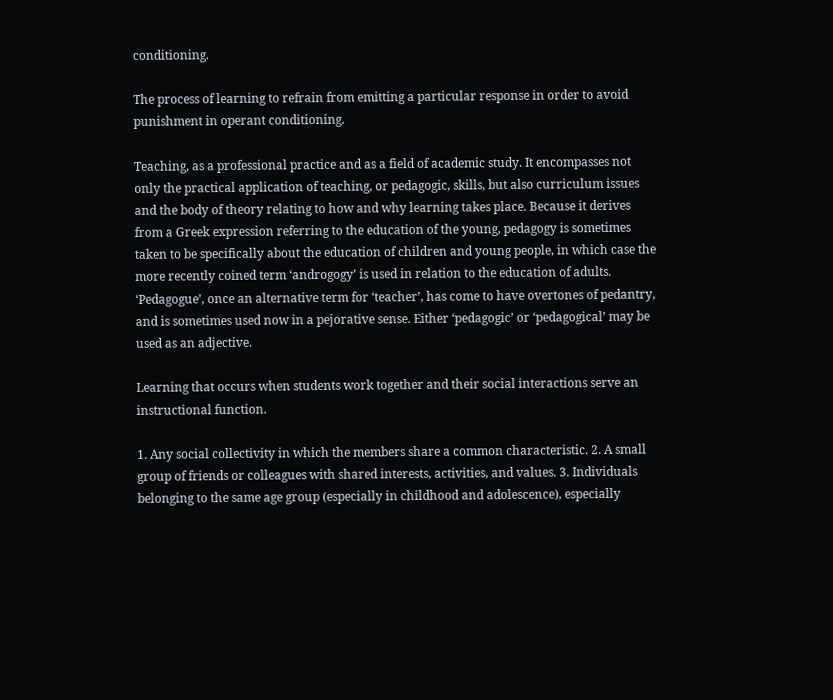conditioning.

The process of learning to refrain from emitting a particular response in order to avoid punishment in operant conditioning.

Teaching, as a professional practice and as a field of academic study. It encompasses not only the practical application of teaching, or pedagogic, skills, but also curriculum issues and the body of theory relating to how and why learning takes place. Because it derives from a Greek expression referring to the education of the young, pedagogy is sometimes taken to be specifically about the education of children and young people, in which case the more recently coined term ‘androgogy’ is used in relation to the education of adults. ‘Pedagogue’, once an alternative term for ‘teacher’, has come to have overtones of pedantry, and is sometimes used now in a pejorative sense. Either ‘pedagogic’ or ‘pedagogical’ may be used as an adjective.

Learning that occurs when students work together and their social interactions serve an instructional function.

1. Any social collectivity in which the members share a common characteristic. 2. A small group of friends or colleagues with shared interests, activities, and values. 3. Individuals belonging to the same age group (especially in childhood and adolescence), especially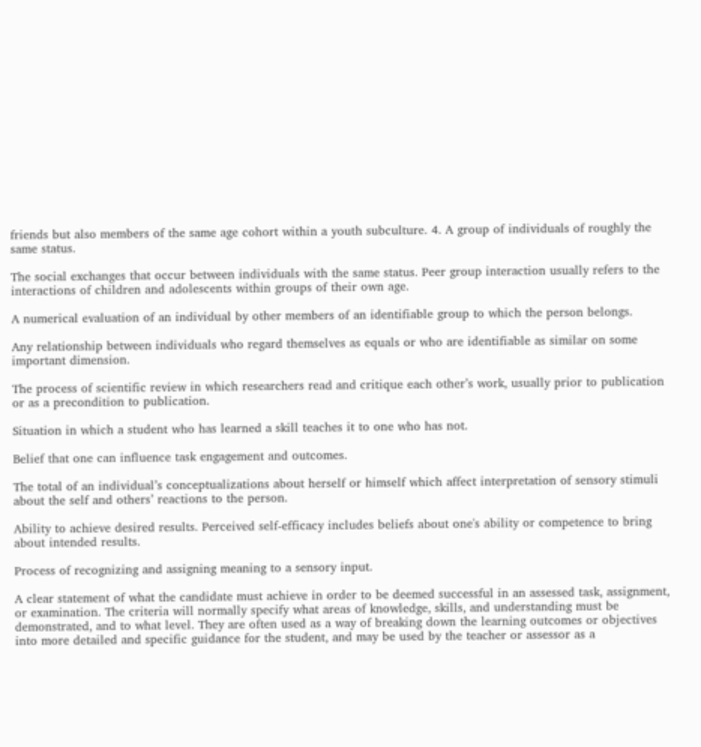friends but also members of the same age cohort within a youth subculture. 4. A group of individuals of roughly the same status.

The social exchanges that occur between individuals with the same status. Peer group interaction usually refers to the interactions of children and adolescents within groups of their own age.

A numerical evaluation of an individual by other members of an identifiable group to which the person belongs.

Any relationship between individuals who regard themselves as equals or who are identifiable as similar on some important dimension.

The process of scientific review in which researchers read and critique each other’s work, usually prior to publication or as a precondition to publication.

Situation in which a student who has learned a skill teaches it to one who has not.

Belief that one can influence task engagement and outcomes.

The total of an individual’s conceptualizations about herself or himself which affect interpretation of sensory stimuli about the self and others’ reactions to the person.

Ability to achieve desired results. Perceived self-efficacy includes beliefs about one's ability or competence to bring about intended results.

Process of recognizing and assigning meaning to a sensory input.

A clear statement of what the candidate must achieve in order to be deemed successful in an assessed task, assignment, or examination. The criteria will normally specify what areas of knowledge, skills, and understanding must be demonstrated, and to what level. They are often used as a way of breaking down the learning outcomes or objectives into more detailed and specific guidance for the student, and may be used by the teacher or assessor as a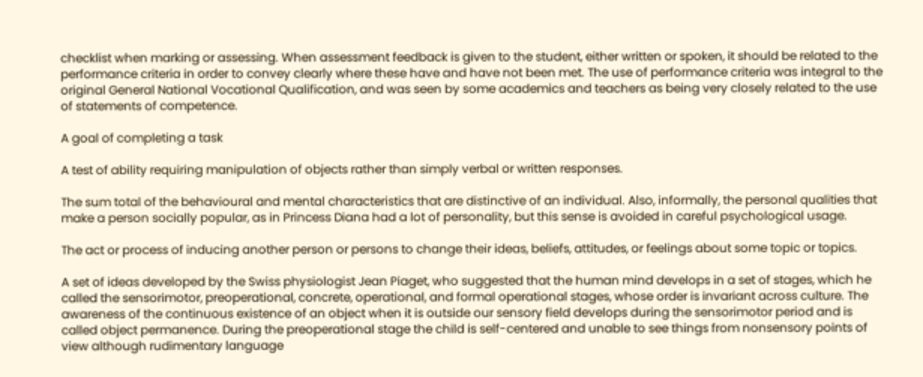checklist when marking or assessing. When assessment feedback is given to the student, either written or spoken, it should be related to the performance criteria in order to convey clearly where these have and have not been met. The use of performance criteria was integral to the original General National Vocational Qualification, and was seen by some academics and teachers as being very closely related to the use of statements of competence.

A goal of completing a task

A test of ability requiring manipulation of objects rather than simply verbal or written responses.

The sum total of the behavioural and mental characteristics that are distinctive of an individual. Also, informally, the personal qualities that make a person socially popular, as in Princess Diana had a lot of personality, but this sense is avoided in careful psychological usage.

The act or process of inducing another person or persons to change their ideas, beliefs, attitudes, or feelings about some topic or topics.

A set of ideas developed by the Swiss physiologist Jean Piaget, who suggested that the human mind develops in a set of stages, which he called the sensorimotor, preoperational, concrete, operational, and formal operational stages, whose order is invariant across culture. The awareness of the continuous existence of an object when it is outside our sensory field develops during the sensorimotor period and is called object permanence. During the preoperational stage the child is self-centered and unable to see things from nonsensory points of view although rudimentary language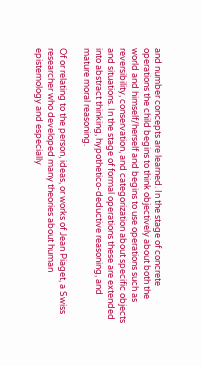and number concepts are learned. In the stage of concrete operations the child begins to think objectively about both the world and himself/herself and begins to use operations such as reversibility, conservation, and categorization about specific objects and situations. In the stage of formal operations these are extended into abstract thinking, hypothetico-deductive reasoning, and mature moral reasoning.

Of or relating to the person, ideas, or works of Jean Piaget, a Swiss researcher who developed many theories about human epistemology and especially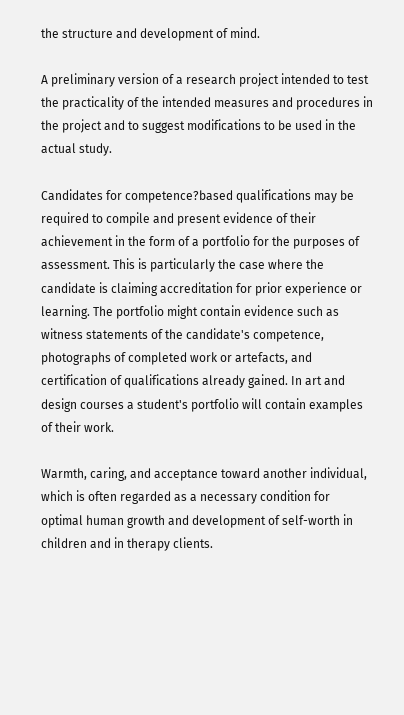the structure and development of mind.

A preliminary version of a research project intended to test the practicality of the intended measures and procedures in the project and to suggest modifications to be used in the actual study.

Candidates for competence?based qualifications may be required to compile and present evidence of their achievement in the form of a portfolio for the purposes of assessment. This is particularly the case where the candidate is claiming accreditation for prior experience or learning. The portfolio might contain evidence such as witness statements of the candidate's competence, photographs of completed work or artefacts, and certification of qualifications already gained. In art and design courses a student's portfolio will contain examples of their work.

Warmth, caring, and acceptance toward another individual, which is often regarded as a necessary condition for optimal human growth and development of self-worth in children and in therapy clients.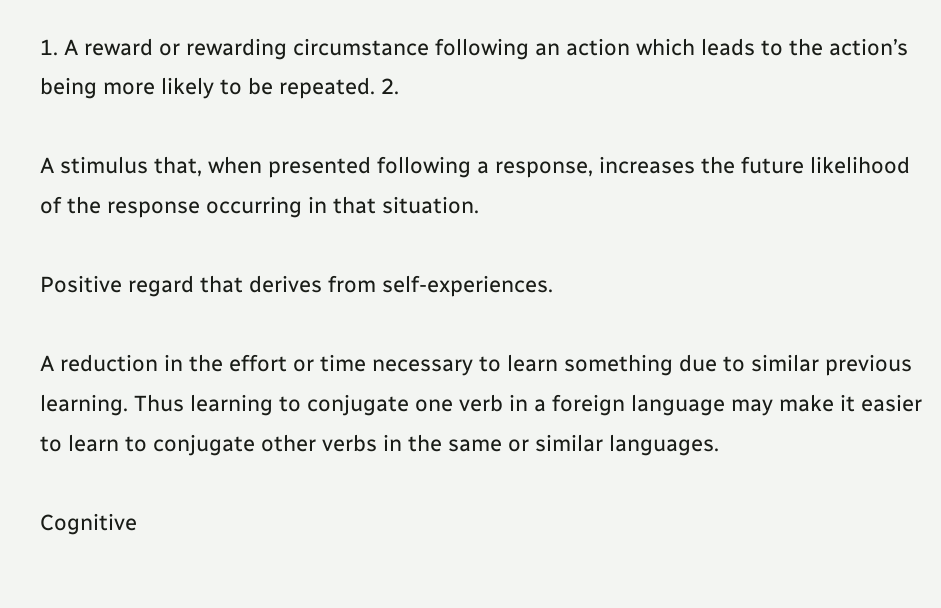1. A reward or rewarding circumstance following an action which leads to the action’s being more likely to be repeated. 2.

A stimulus that, when presented following a response, increases the future likelihood of the response occurring in that situation.

Positive regard that derives from self-experiences.

A reduction in the effort or time necessary to learn something due to similar previous learning. Thus learning to conjugate one verb in a foreign language may make it easier to learn to conjugate other verbs in the same or similar languages.

Cognitive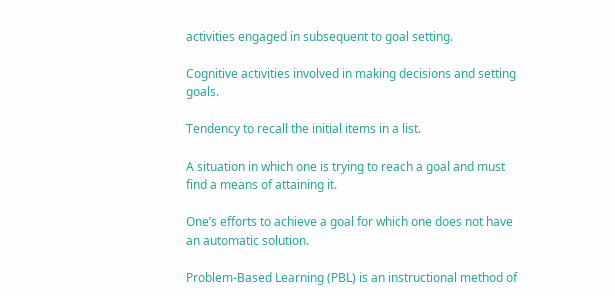activities engaged in subsequent to goal setting.

Cognitive activities involved in making decisions and setting goals.

Tendency to recall the initial items in a list.

A situation in which one is trying to reach a goal and must find a means of attaining it.

One’s efforts to achieve a goal for which one does not have an automatic solution.

Problem-Based Learning (PBL) is an instructional method of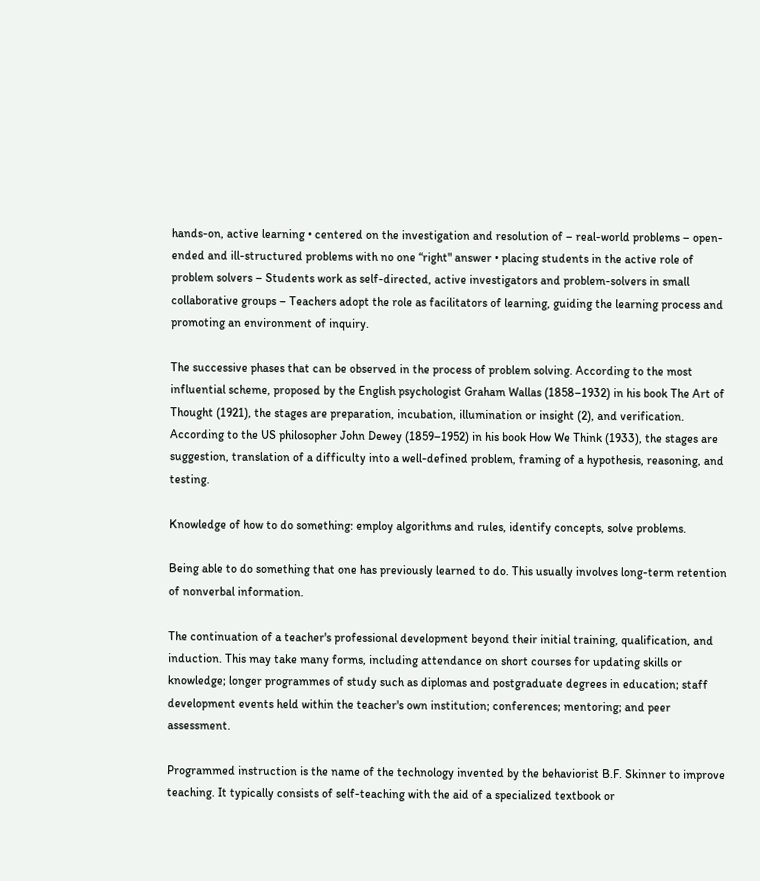hands-on, active learning • centered on the investigation and resolution of – real-world problems – open-ended and ill-structured problems with no one “right" answer • placing students in the active role of problem solvers – Students work as self-directed, active investigators and problem-solvers in small collaborative groups – Teachers adopt the role as facilitators of learning, guiding the learning process and promoting an environment of inquiry.

The successive phases that can be observed in the process of problem solving. According to the most influential scheme, proposed by the English psychologist Graham Wallas (1858–1932) in his book The Art of Thought (1921), the stages are preparation, incubation, illumination or insight (2), and verification. According to the US philosopher John Dewey (1859–1952) in his book How We Think (1933), the stages are suggestion, translation of a difficulty into a well-defined problem, framing of a hypothesis, reasoning, and testing.

Knowledge of how to do something: employ algorithms and rules, identify concepts, solve problems.

Being able to do something that one has previously learned to do. This usually involves long-term retention of nonverbal information.

The continuation of a teacher's professional development beyond their initial training, qualification, and induction. This may take many forms, including attendance on short courses for updating skills or knowledge; longer programmes of study such as diplomas and postgraduate degrees in education; staff development events held within the teacher's own institution; conferences; mentoring; and peer assessment.

Programmed instruction is the name of the technology invented by the behaviorist B.F. Skinner to improve teaching. It typically consists of self-teaching with the aid of a specialized textbook or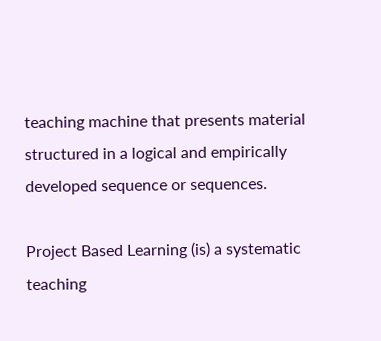teaching machine that presents material structured in a logical and empirically developed sequence or sequences.

Project Based Learning (is) a systematic teaching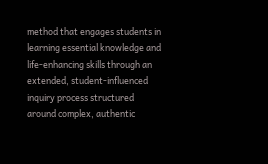method that engages students in learning essential knowledge and life-enhancing skills through an extended, student-influenced inquiry process structured around complex, authentic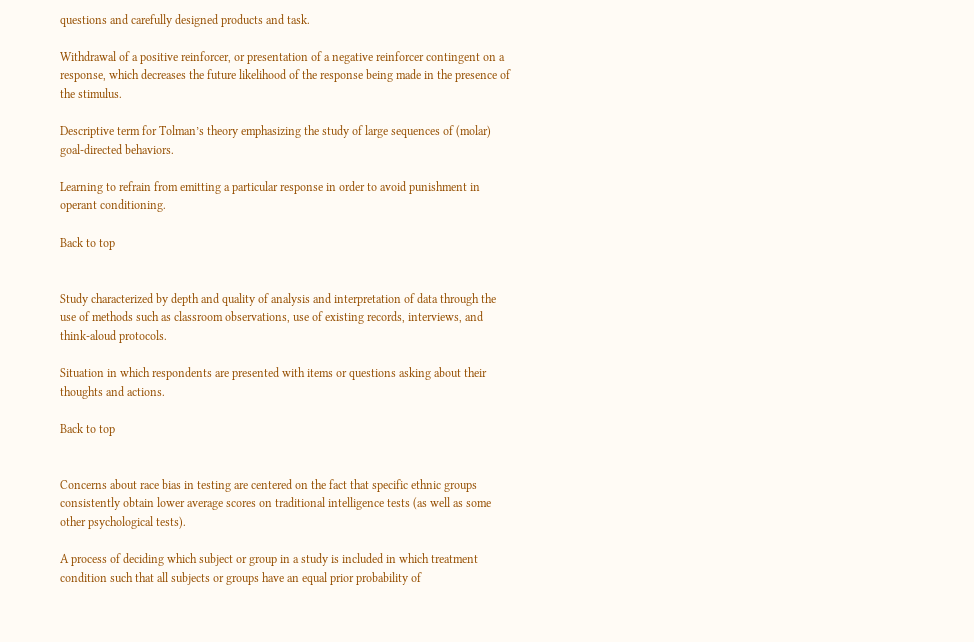questions and carefully designed products and task.

Withdrawal of a positive reinforcer, or presentation of a negative reinforcer contingent on a response, which decreases the future likelihood of the response being made in the presence of the stimulus.

Descriptive term for Tolman’s theory emphasizing the study of large sequences of (molar) goal-directed behaviors.

Learning to refrain from emitting a particular response in order to avoid punishment in operant conditioning.

Back to top


Study characterized by depth and quality of analysis and interpretation of data through the use of methods such as classroom observations, use of existing records, interviews, and think-aloud protocols.

Situation in which respondents are presented with items or questions asking about their thoughts and actions.

Back to top


Concerns about race bias in testing are centered on the fact that specific ethnic groups consistently obtain lower average scores on traditional intelligence tests (as well as some other psychological tests).

A process of deciding which subject or group in a study is included in which treatment condition such that all subjects or groups have an equal prior probability of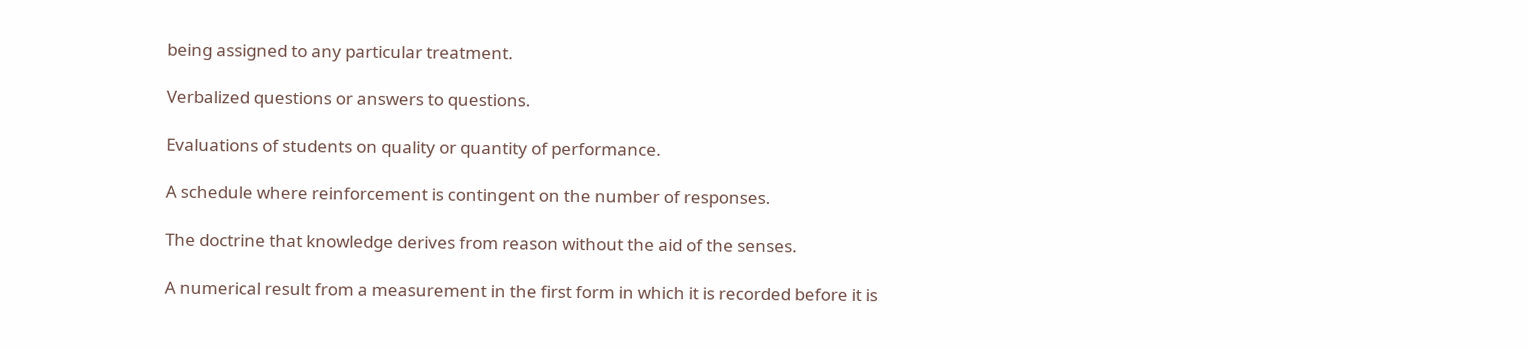being assigned to any particular treatment.

Verbalized questions or answers to questions.

Evaluations of students on quality or quantity of performance.

A schedule where reinforcement is contingent on the number of responses.

The doctrine that knowledge derives from reason without the aid of the senses.

A numerical result from a measurement in the first form in which it is recorded before it is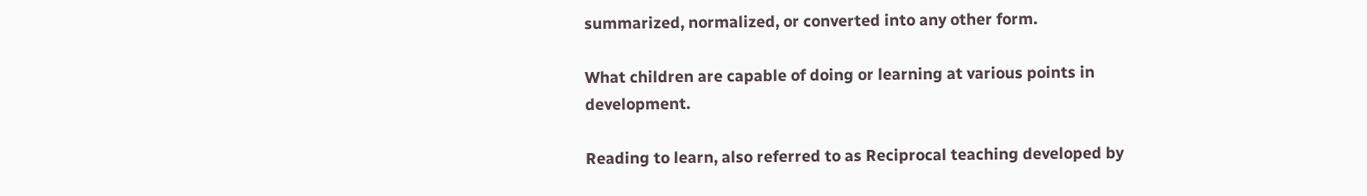summarized, normalized, or converted into any other form.

What children are capable of doing or learning at various points in development.

Reading to learn, also referred to as Reciprocal teaching developed by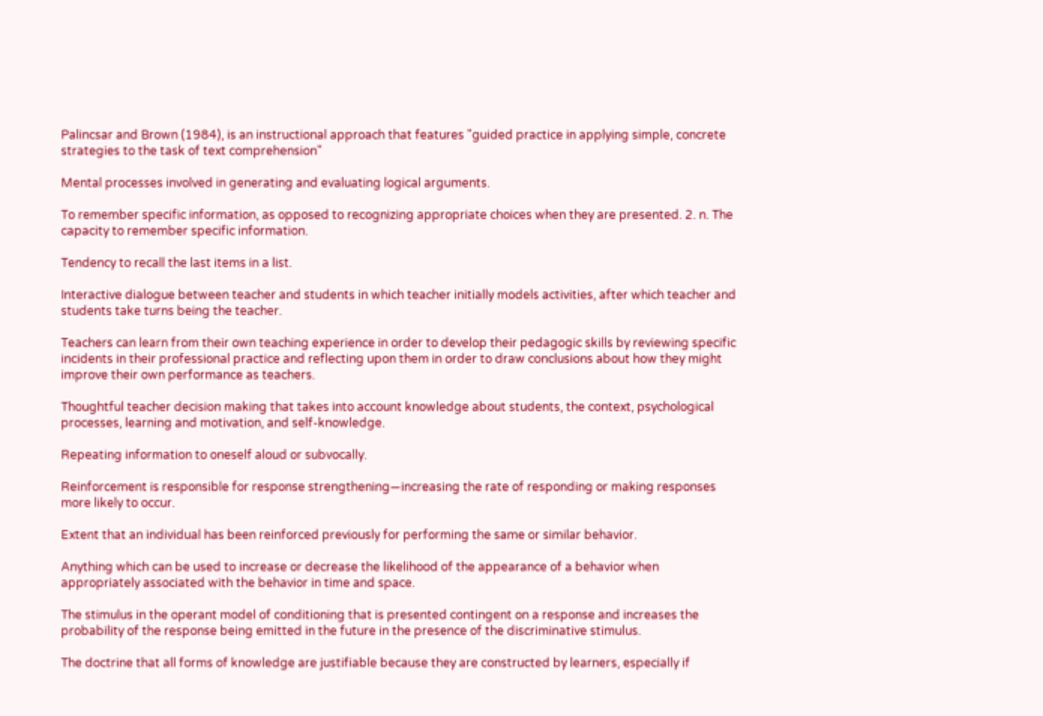Palincsar and Brown (1984), is an instructional approach that features "guided practice in applying simple, concrete strategies to the task of text comprehension"

Mental processes involved in generating and evaluating logical arguments.

To remember specific information, as opposed to recognizing appropriate choices when they are presented. 2. n. The capacity to remember specific information.

Tendency to recall the last items in a list.

Interactive dialogue between teacher and students in which teacher initially models activities, after which teacher and students take turns being the teacher.

Teachers can learn from their own teaching experience in order to develop their pedagogic skills by reviewing specific incidents in their professional practice and reflecting upon them in order to draw conclusions about how they might improve their own performance as teachers.

Thoughtful teacher decision making that takes into account knowledge about students, the context, psychological processes, learning and motivation, and self-knowledge.

Repeating information to oneself aloud or subvocally.

Reinforcement is responsible for response strengthening—increasing the rate of responding or making responses more likely to occur.

Extent that an individual has been reinforced previously for performing the same or similar behavior.

Anything which can be used to increase or decrease the likelihood of the appearance of a behavior when appropriately associated with the behavior in time and space.

The stimulus in the operant model of conditioning that is presented contingent on a response and increases the probability of the response being emitted in the future in the presence of the discriminative stimulus.

The doctrine that all forms of knowledge are justifiable because they are constructed by learners, especially if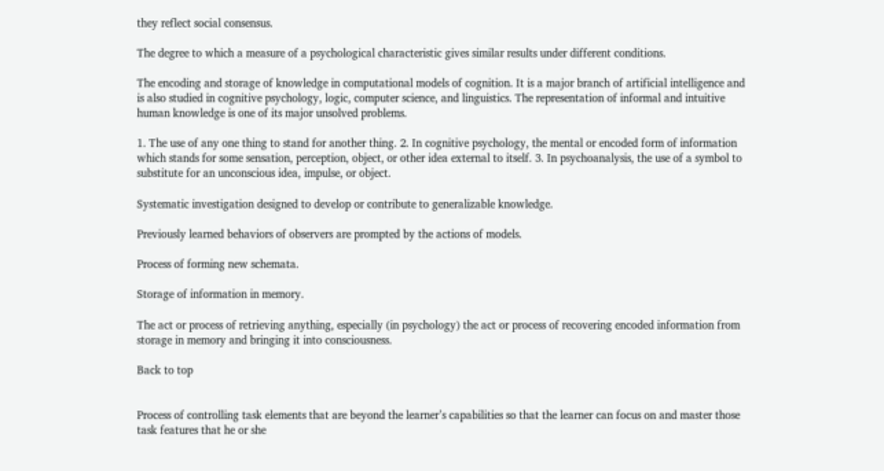they reflect social consensus.

The degree to which a measure of a psychological characteristic gives similar results under different conditions.

The encoding and storage of knowledge in computational models of cognition. It is a major branch of artificial intelligence and is also studied in cognitive psychology, logic, computer science, and linguistics. The representation of informal and intuitive human knowledge is one of its major unsolved problems.

1. The use of any one thing to stand for another thing. 2. In cognitive psychology, the mental or encoded form of information which stands for some sensation, perception, object, or other idea external to itself. 3. In psychoanalysis, the use of a symbol to substitute for an unconscious idea, impulse, or object.

Systematic investigation designed to develop or contribute to generalizable knowledge.

Previously learned behaviors of observers are prompted by the actions of models.

Process of forming new schemata.

Storage of information in memory.

The act or process of retrieving anything, especially (in psychology) the act or process of recovering encoded information from storage in memory and bringing it into consciousness.

Back to top


Process of controlling task elements that are beyond the learner’s capabilities so that the learner can focus on and master those task features that he or she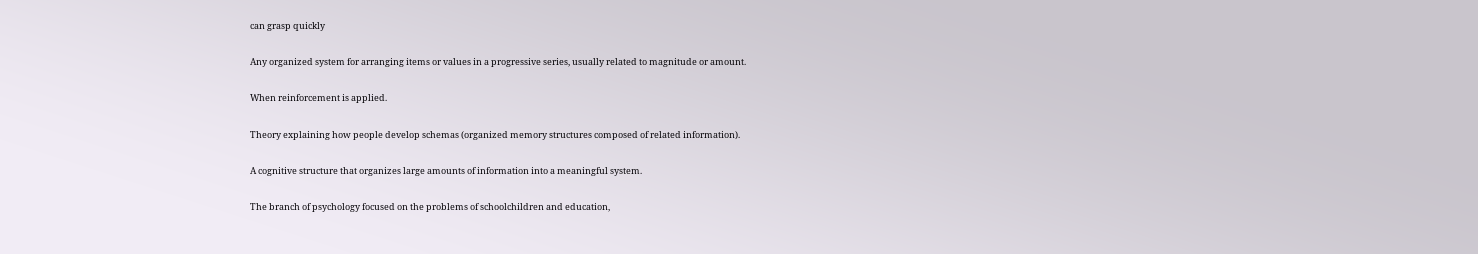can grasp quickly

Any organized system for arranging items or values in a progressive series, usually related to magnitude or amount.

When reinforcement is applied.

Theory explaining how people develop schemas (organized memory structures composed of related information).

A cognitive structure that organizes large amounts of information into a meaningful system.

The branch of psychology focused on the problems of schoolchildren and education,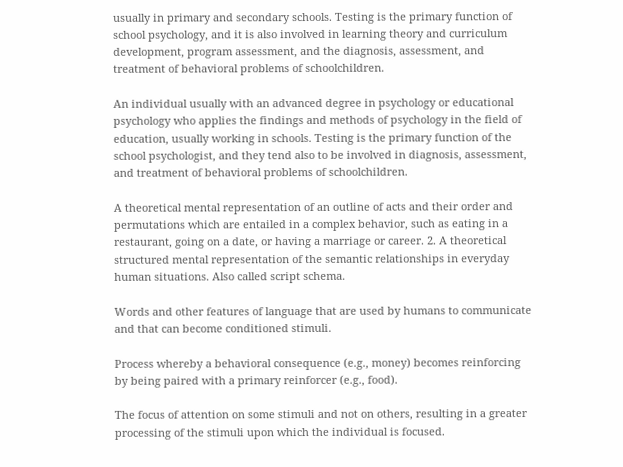usually in primary and secondary schools. Testing is the primary function of school psychology, and it is also involved in learning theory and curriculum development, program assessment, and the diagnosis, assessment, and treatment of behavioral problems of schoolchildren.

An individual usually with an advanced degree in psychology or educational psychology who applies the findings and methods of psychology in the field of education, usually working in schools. Testing is the primary function of the school psychologist, and they tend also to be involved in diagnosis, assessment, and treatment of behavioral problems of schoolchildren.

A theoretical mental representation of an outline of acts and their order and permutations which are entailed in a complex behavior, such as eating in a restaurant, going on a date, or having a marriage or career. 2. A theoretical structured mental representation of the semantic relationships in everyday human situations. Also called script schema.

Words and other features of language that are used by humans to communicate and that can become conditioned stimuli.

Process whereby a behavioral consequence (e.g., money) becomes reinforcing by being paired with a primary reinforcer (e.g., food).

The focus of attention on some stimuli and not on others, resulting in a greater processing of the stimuli upon which the individual is focused.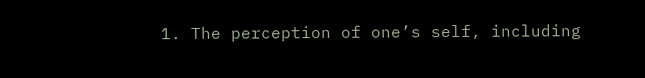1. The perception of one’s self, including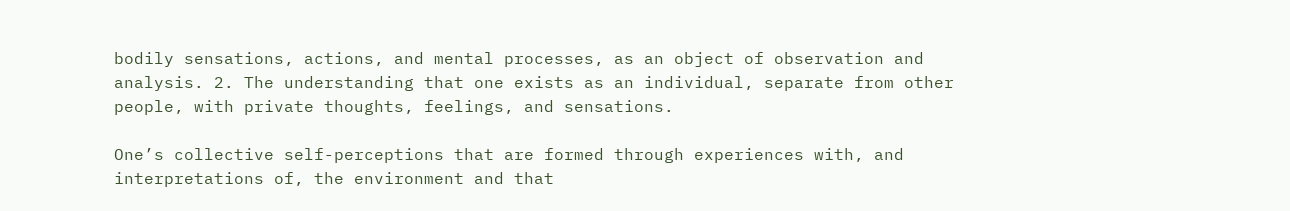bodily sensations, actions, and mental processes, as an object of observation and analysis. 2. The understanding that one exists as an individual, separate from other people, with private thoughts, feelings, and sensations.

One’s collective self-perceptions that are formed through experiences with, and interpretations of, the environment and that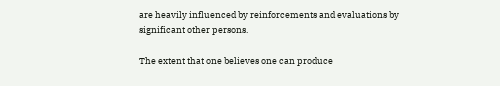are heavily influenced by reinforcements and evaluations by significant other persons.

The extent that one believes one can produce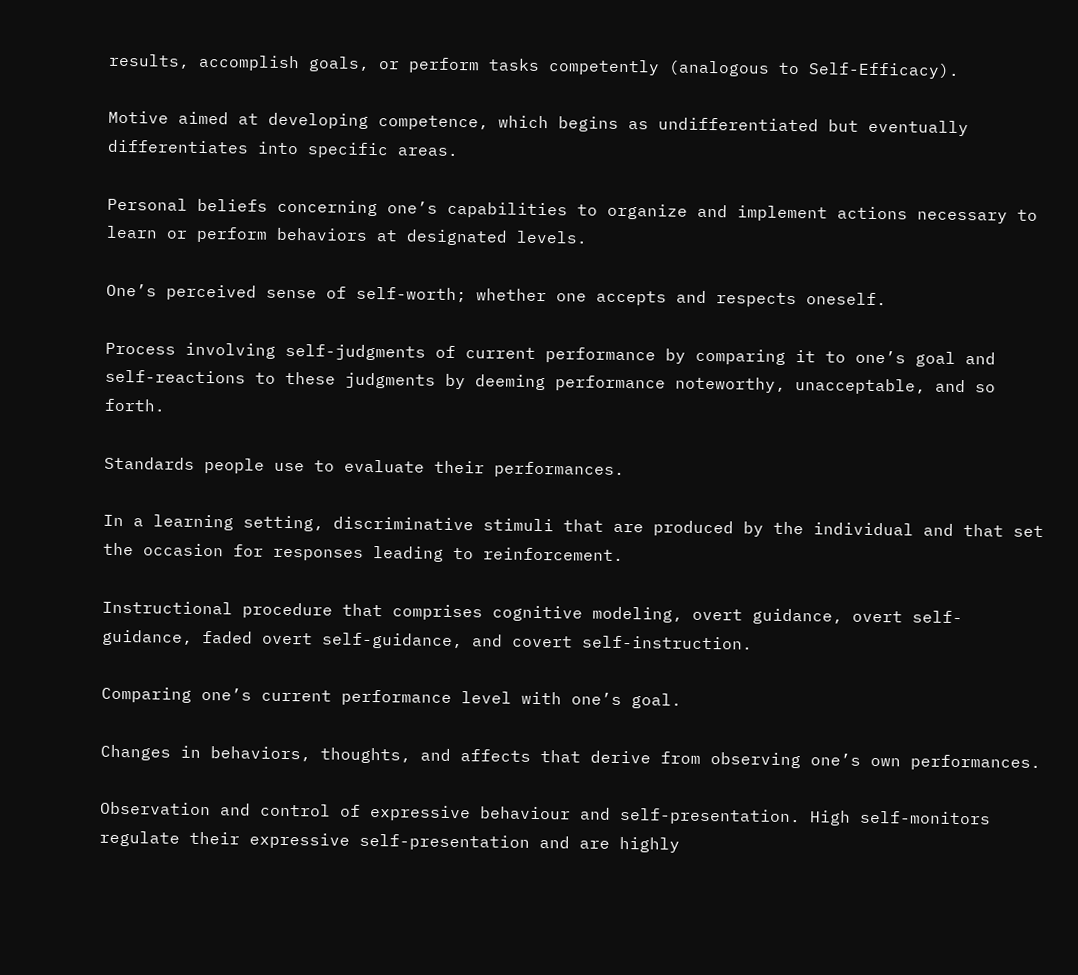results, accomplish goals, or perform tasks competently (analogous to Self-Efficacy).

Motive aimed at developing competence, which begins as undifferentiated but eventually differentiates into specific areas.

Personal beliefs concerning one’s capabilities to organize and implement actions necessary to learn or perform behaviors at designated levels.

One’s perceived sense of self-worth; whether one accepts and respects oneself.

Process involving self-judgments of current performance by comparing it to one’s goal and self-reactions to these judgments by deeming performance noteworthy, unacceptable, and so forth.

Standards people use to evaluate their performances.

In a learning setting, discriminative stimuli that are produced by the individual and that set the occasion for responses leading to reinforcement.

Instructional procedure that comprises cognitive modeling, overt guidance, overt self-guidance, faded overt self-guidance, and covert self-instruction.

Comparing one’s current performance level with one’s goal.

Changes in behaviors, thoughts, and affects that derive from observing one’s own performances.

Observation and control of expressive behaviour and self-presentation. High self-monitors regulate their expressive self-presentation and are highly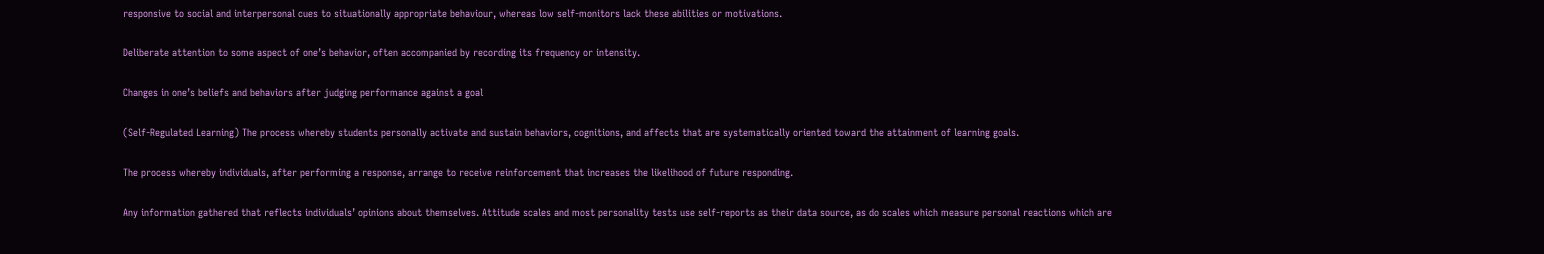responsive to social and interpersonal cues to situationally appropriate behaviour, whereas low self-monitors lack these abilities or motivations.

Deliberate attention to some aspect of one’s behavior, often accompanied by recording its frequency or intensity.

Changes in one’s beliefs and behaviors after judging performance against a goal

(Self-Regulated Learning) The process whereby students personally activate and sustain behaviors, cognitions, and affects that are systematically oriented toward the attainment of learning goals.

The process whereby individuals, after performing a response, arrange to receive reinforcement that increases the likelihood of future responding.

Any information gathered that reflects individuals’ opinions about themselves. Attitude scales and most personality tests use self-reports as their data source, as do scales which measure personal reactions which are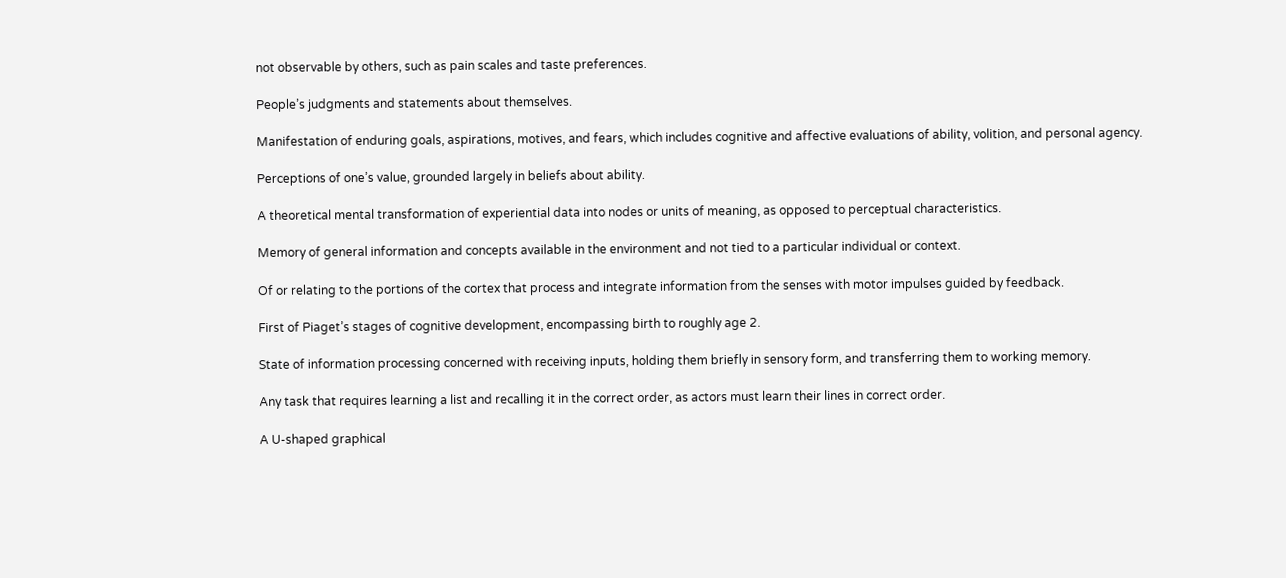not observable by others, such as pain scales and taste preferences.

People’s judgments and statements about themselves.

Manifestation of enduring goals, aspirations, motives, and fears, which includes cognitive and affective evaluations of ability, volition, and personal agency.

Perceptions of one’s value, grounded largely in beliefs about ability.

A theoretical mental transformation of experiential data into nodes or units of meaning, as opposed to perceptual characteristics.

Memory of general information and concepts available in the environment and not tied to a particular individual or context.

Of or relating to the portions of the cortex that process and integrate information from the senses with motor impulses guided by feedback.

First of Piaget’s stages of cognitive development, encompassing birth to roughly age 2.

State of information processing concerned with receiving inputs, holding them briefly in sensory form, and transferring them to working memory.

Any task that requires learning a list and recalling it in the correct order, as actors must learn their lines in correct order.

A U-shaped graphical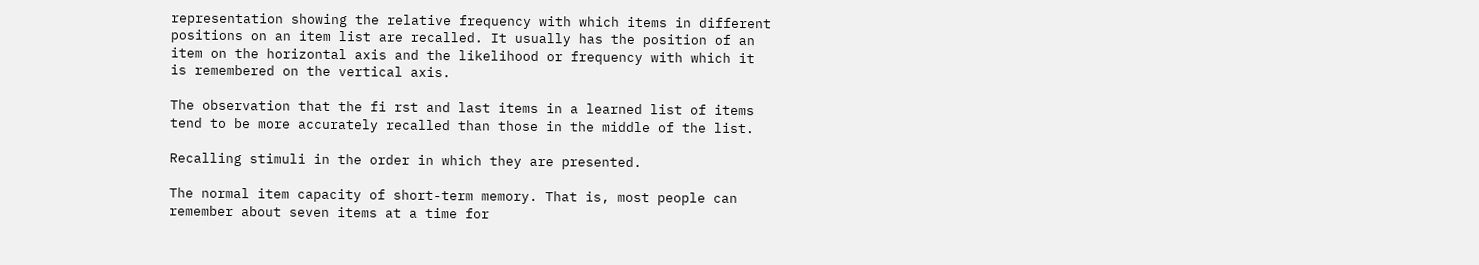representation showing the relative frequency with which items in different positions on an item list are recalled. It usually has the position of an item on the horizontal axis and the likelihood or frequency with which it is remembered on the vertical axis.

The observation that the fi rst and last items in a learned list of items tend to be more accurately recalled than those in the middle of the list.

Recalling stimuli in the order in which they are presented.

The normal item capacity of short-term memory. That is, most people can remember about seven items at a time for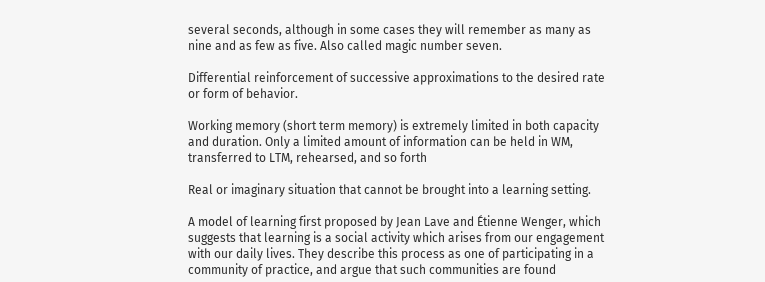several seconds, although in some cases they will remember as many as nine and as few as five. Also called magic number seven.

Differential reinforcement of successive approximations to the desired rate or form of behavior.

Working memory (short term memory) is extremely limited in both capacity and duration. Only a limited amount of information can be held in WM, transferred to LTM, rehearsed, and so forth

Real or imaginary situation that cannot be brought into a learning setting.

A model of learning first proposed by Jean Lave and Étienne Wenger, which suggests that learning is a social activity which arises from our engagement with our daily lives. They describe this process as one of participating in a community of practice, and argue that such communities are found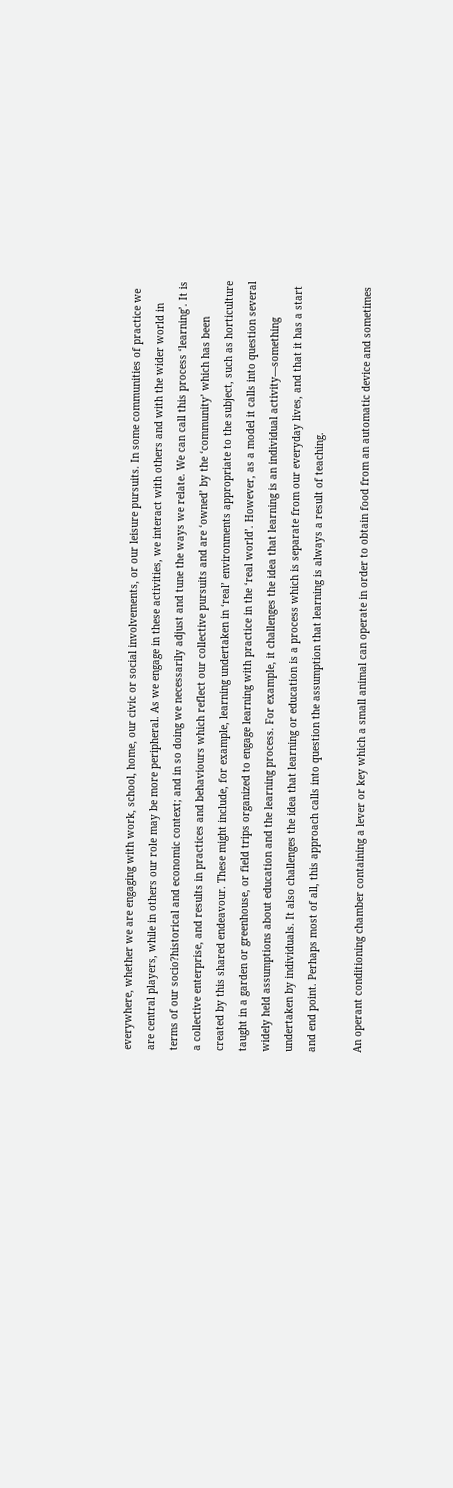everywhere, whether we are engaging with work, school, home, our civic or social involvements, or our leisure pursuits. In some communities of practice we are central players, while in others our role may be more peripheral. As we engage in these activities, we interact with others and with the wider world in terms of our socio?historical and economic context; and in so doing we necessarily adjust and tune the ways we relate. We can call this process ‘learning’. It is a collective enterprise, and results in practices and behaviours which reflect our collective pursuits and are ‘owned’ by the ‘community’ which has been created by this shared endeavour. These might include, for example, learning undertaken in ‘real’ environments appropriate to the subject, such as horticulture taught in a garden or greenhouse, or field trips organized to engage learning with practice in the ‘real world’. However, as a model it calls into question several widely held assumptions about education and the learning process. For example, it challenges the idea that learning is an individual activity—something undertaken by individuals. It also challenges the idea that learning or education is a process which is separate from our everyday lives, and that it has a start and end point. Perhaps most of all, this approach calls into question the assumption that learning is always a result of teaching.

An operant conditioning chamber containing a lever or key which a small animal can operate in order to obtain food from an automatic device and sometimes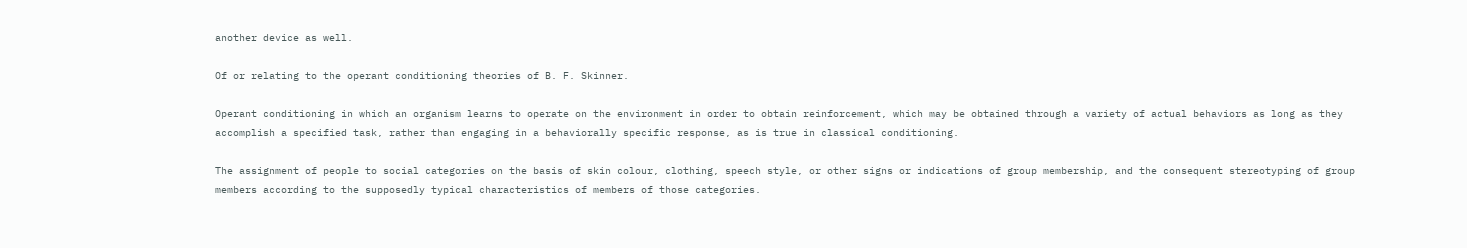another device as well.

Of or relating to the operant conditioning theories of B. F. Skinner.

Operant conditioning in which an organism learns to operate on the environment in order to obtain reinforcement, which may be obtained through a variety of actual behaviors as long as they accomplish a specified task, rather than engaging in a behaviorally specific response, as is true in classical conditioning.

The assignment of people to social categories on the basis of skin colour, clothing, speech style, or other signs or indications of group membership, and the consequent stereotyping of group members according to the supposedly typical characteristics of members of those categories.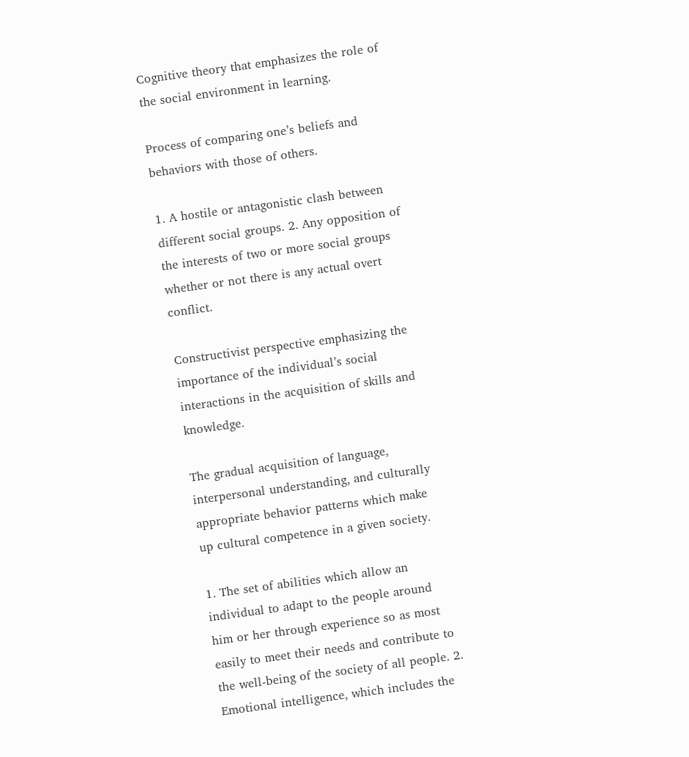Cognitive theory that emphasizes the role of the social environment in learning.

Process of comparing one’s beliefs and behaviors with those of others.

1. A hostile or antagonistic clash between different social groups. 2. Any opposition of the interests of two or more social groups whether or not there is any actual overt conflict.

Constructivist perspective emphasizing the importance of the individual’s social interactions in the acquisition of skills and knowledge.

The gradual acquisition of language, interpersonal understanding, and culturally appropriate behavior patterns which make up cultural competence in a given society.

1. The set of abilities which allow an individual to adapt to the people around him or her through experience so as most easily to meet their needs and contribute to the well-being of the society of all people. 2. Emotional intelligence, which includes the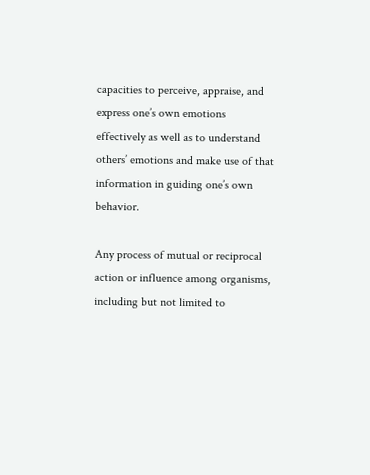capacities to perceive, appraise, and express one’s own emotions effectively as well as to understand others’ emotions and make use of that information in guiding one’s own behavior.

Any process of mutual or reciprocal action or influence among organisms, including but not limited to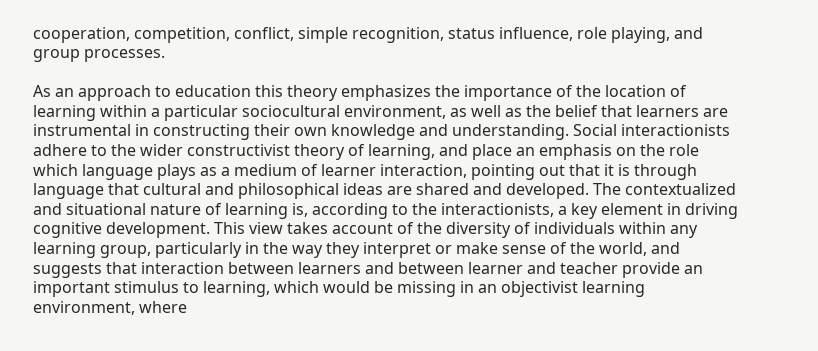cooperation, competition, conflict, simple recognition, status influence, role playing, and group processes.

As an approach to education this theory emphasizes the importance of the location of learning within a particular sociocultural environment, as well as the belief that learners are instrumental in constructing their own knowledge and understanding. Social interactionists adhere to the wider constructivist theory of learning, and place an emphasis on the role which language plays as a medium of learner interaction, pointing out that it is through language that cultural and philosophical ideas are shared and developed. The contextualized and situational nature of learning is, according to the interactionists, a key element in driving cognitive development. This view takes account of the diversity of individuals within any learning group, particularly in the way they interpret or make sense of the world, and suggests that interaction between learners and between learner and teacher provide an important stimulus to learning, which would be missing in an objectivist learning environment, where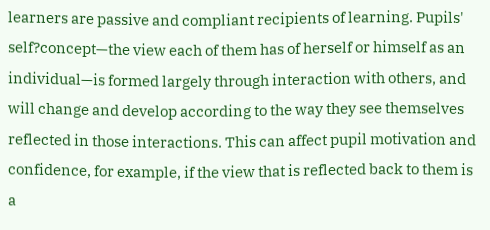learners are passive and compliant recipients of learning. Pupils' self?concept—the view each of them has of herself or himself as an individual—is formed largely through interaction with others, and will change and develop according to the way they see themselves reflected in those interactions. This can affect pupil motivation and confidence, for example, if the view that is reflected back to them is a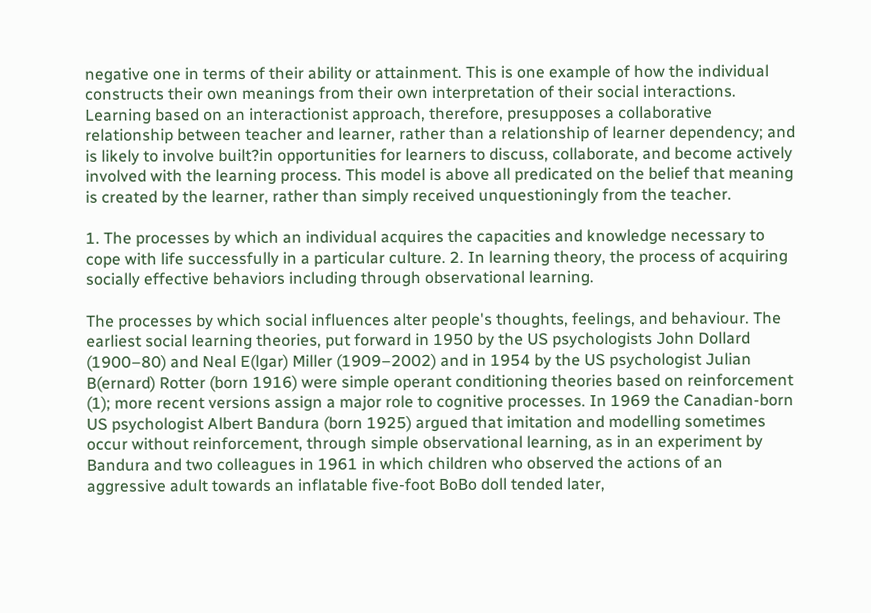negative one in terms of their ability or attainment. This is one example of how the individual constructs their own meanings from their own interpretation of their social interactions. Learning based on an interactionist approach, therefore, presupposes a collaborative relationship between teacher and learner, rather than a relationship of learner dependency; and is likely to involve built?in opportunities for learners to discuss, collaborate, and become actively involved with the learning process. This model is above all predicated on the belief that meaning is created by the learner, rather than simply received unquestioningly from the teacher.

1. The processes by which an individual acquires the capacities and knowledge necessary to cope with life successfully in a particular culture. 2. In learning theory, the process of acquiring socially effective behaviors including through observational learning.

The processes by which social influences alter people's thoughts, feelings, and behaviour. The earliest social learning theories, put forward in 1950 by the US psychologists John Dollard (1900–80) and Neal E(lgar) Miller (1909–2002) and in 1954 by the US psychologist Julian B(ernard) Rotter (born 1916) were simple operant conditioning theories based on reinforcement (1); more recent versions assign a major role to cognitive processes. In 1969 the Canadian-born US psychologist Albert Bandura (born 1925) argued that imitation and modelling sometimes occur without reinforcement, through simple observational learning, as in an experiment by Bandura and two colleagues in 1961 in which children who observed the actions of an aggressive adult towards an inflatable five-foot BoBo doll tended later,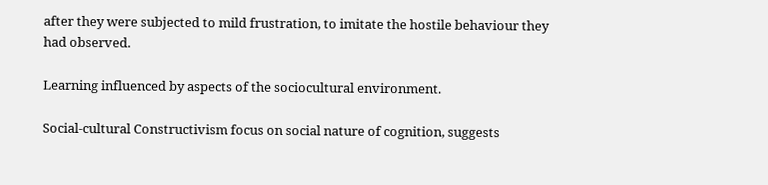after they were subjected to mild frustration, to imitate the hostile behaviour they had observed.

Learning influenced by aspects of the sociocultural environment.

Social-cultural Constructivism focus on social nature of cognition, suggests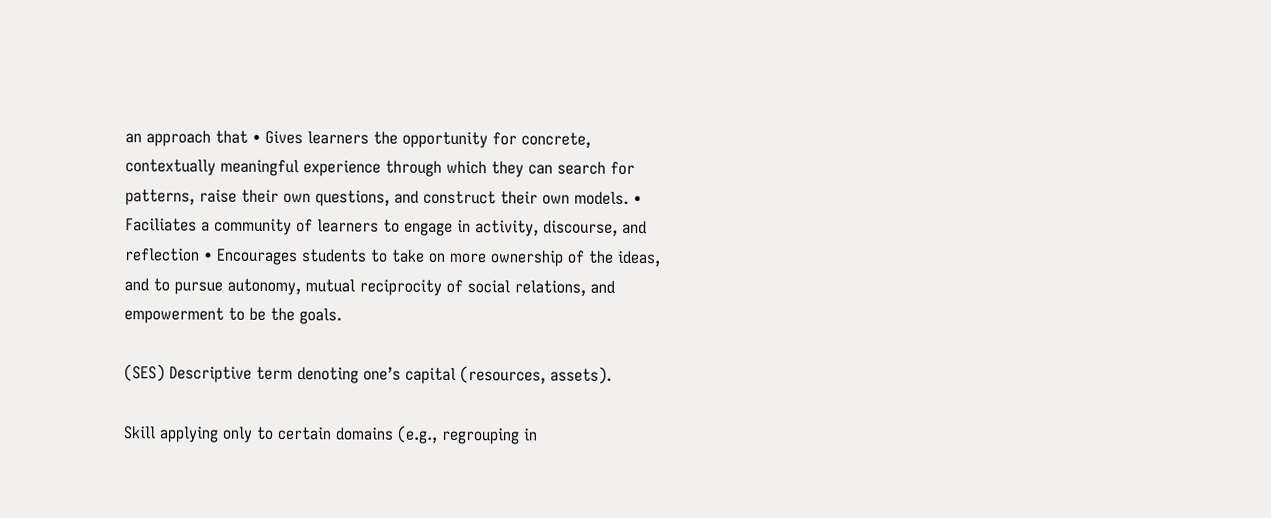an approach that • Gives learners the opportunity for concrete, contextually meaningful experience through which they can search for patterns, raise their own questions, and construct their own models. • Faciliates a community of learners to engage in activity, discourse, and reflection • Encourages students to take on more ownership of the ideas, and to pursue autonomy, mutual reciprocity of social relations, and empowerment to be the goals.

(SES) Descriptive term denoting one’s capital (resources, assets).

Skill applying only to certain domains (e.g., regrouping in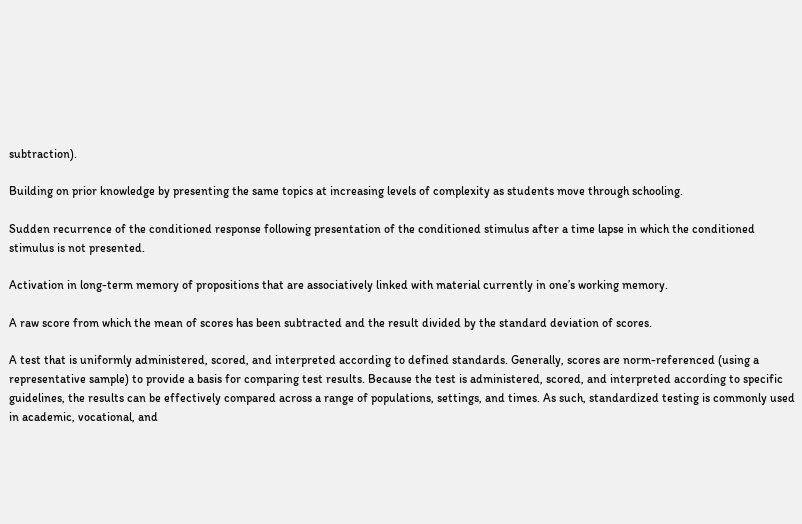subtraction).

Building on prior knowledge by presenting the same topics at increasing levels of complexity as students move through schooling.

Sudden recurrence of the conditioned response following presentation of the conditioned stimulus after a time lapse in which the conditioned stimulus is not presented.

Activation in long-term memory of propositions that are associatively linked with material currently in one’s working memory.

A raw score from which the mean of scores has been subtracted and the result divided by the standard deviation of scores.

A test that is uniformly administered, scored, and interpreted according to defined standards. Generally, scores are norm-referenced (using a representative sample) to provide a basis for comparing test results. Because the test is administered, scored, and interpreted according to specific guidelines, the results can be effectively compared across a range of populations, settings, and times. As such, standardized testing is commonly used in academic, vocational, and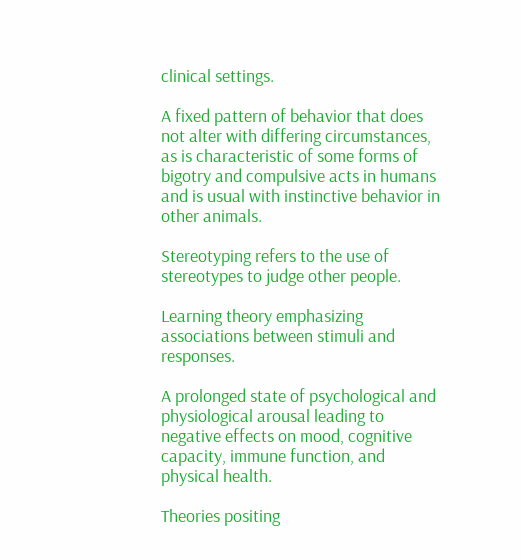clinical settings.

A fixed pattern of behavior that does not alter with differing circumstances, as is characteristic of some forms of bigotry and compulsive acts in humans and is usual with instinctive behavior in other animals.

Stereotyping refers to the use of stereotypes to judge other people.

Learning theory emphasizing associations between stimuli and responses.

A prolonged state of psychological and physiological arousal leading to negative effects on mood, cognitive capacity, immune function, and physical health.

Theories positing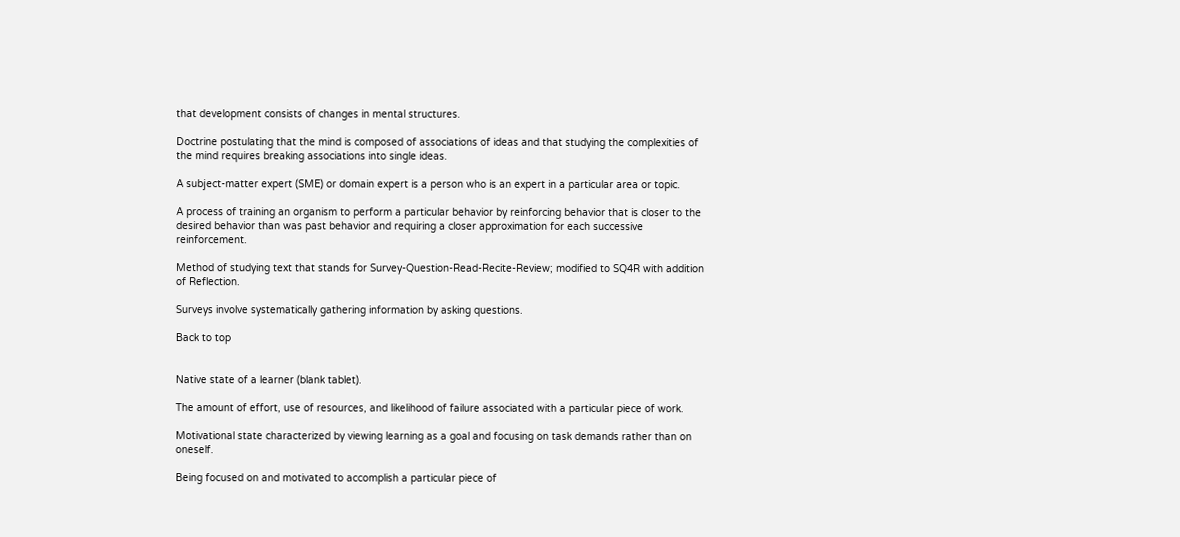that development consists of changes in mental structures.

Doctrine postulating that the mind is composed of associations of ideas and that studying the complexities of the mind requires breaking associations into single ideas.

A subject-matter expert (SME) or domain expert is a person who is an expert in a particular area or topic.

A process of training an organism to perform a particular behavior by reinforcing behavior that is closer to the desired behavior than was past behavior and requiring a closer approximation for each successive reinforcement.

Method of studying text that stands for Survey-Question-Read-Recite-Review; modified to SQ4R with addition of Reflection.

Surveys involve systematically gathering information by asking questions.

Back to top


Native state of a learner (blank tablet).

The amount of effort, use of resources, and likelihood of failure associated with a particular piece of work.

Motivational state characterized by viewing learning as a goal and focusing on task demands rather than on oneself.

Being focused on and motivated to accomplish a particular piece of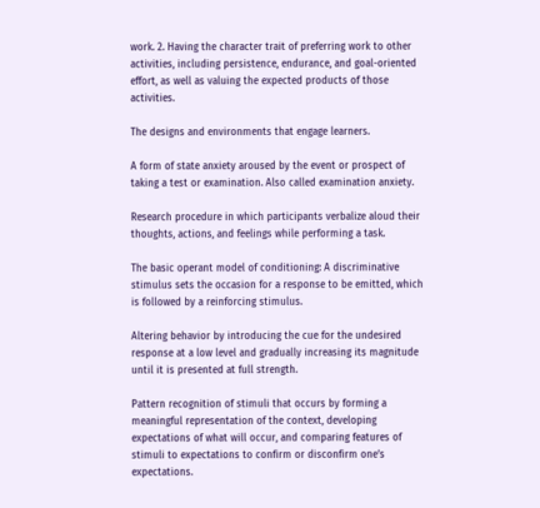work. 2. Having the character trait of preferring work to other activities, including persistence, endurance, and goal-oriented effort, as well as valuing the expected products of those activities.

The designs and environments that engage learners.

A form of state anxiety aroused by the event or prospect of taking a test or examination. Also called examination anxiety.

Research procedure in which participants verbalize aloud their thoughts, actions, and feelings while performing a task.

The basic operant model of conditioning: A discriminative stimulus sets the occasion for a response to be emitted, which is followed by a reinforcing stimulus.

Altering behavior by introducing the cue for the undesired response at a low level and gradually increasing its magnitude until it is presented at full strength.

Pattern recognition of stimuli that occurs by forming a meaningful representation of the context, developing expectations of what will occur, and comparing features of stimuli to expectations to confirm or disconfirm one’s expectations.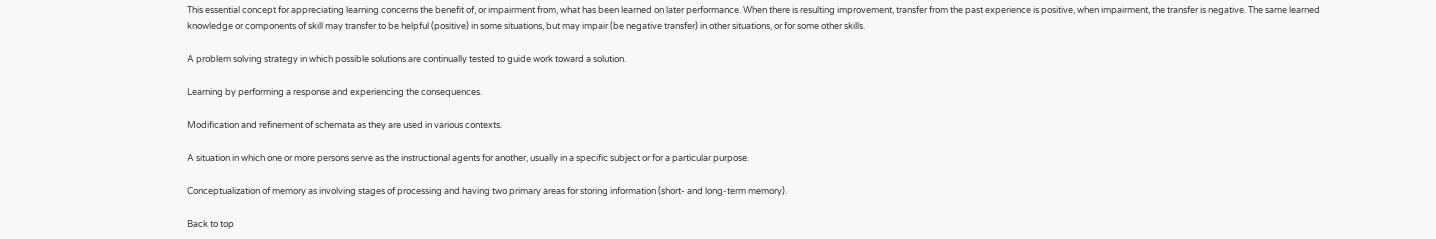This essential concept for appreciating learning concerns the benefit of, or impairment from, what has been learned on later performance. When there is resulting improvement, transfer from the past experience is positive, when impairment, the transfer is negative. The same learned knowledge or components of skill may transfer to be helpful (positive) in some situations, but may impair (be negative transfer) in other situations, or for some other skills.

A problem solving strategy in which possible solutions are continually tested to guide work toward a solution.

Learning by performing a response and experiencing the consequences.

Modification and refinement of schemata as they are used in various contexts.

A situation in which one or more persons serve as the instructional agents for another, usually in a specific subject or for a particular purpose.

Conceptualization of memory as involving stages of processing and having two primary areas for storing information (short- and long-term memory).

Back to top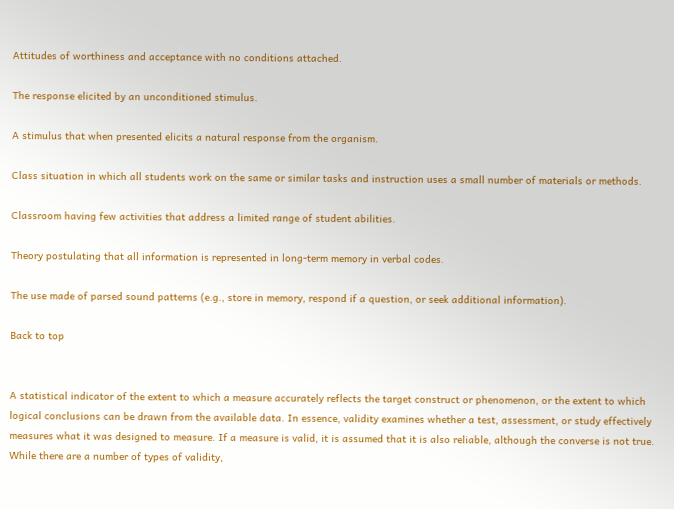Attitudes of worthiness and acceptance with no conditions attached.

The response elicited by an unconditioned stimulus.

A stimulus that when presented elicits a natural response from the organism.

Class situation in which all students work on the same or similar tasks and instruction uses a small number of materials or methods.

Classroom having few activities that address a limited range of student abilities.

Theory postulating that all information is represented in long-term memory in verbal codes.

The use made of parsed sound patterns (e.g., store in memory, respond if a question, or seek additional information).

Back to top


A statistical indicator of the extent to which a measure accurately reflects the target construct or phenomenon, or the extent to which logical conclusions can be drawn from the available data. In essence, validity examines whether a test, assessment, or study effectively measures what it was designed to measure. If a measure is valid, it is assumed that it is also reliable, although the converse is not true. While there are a number of types of validity,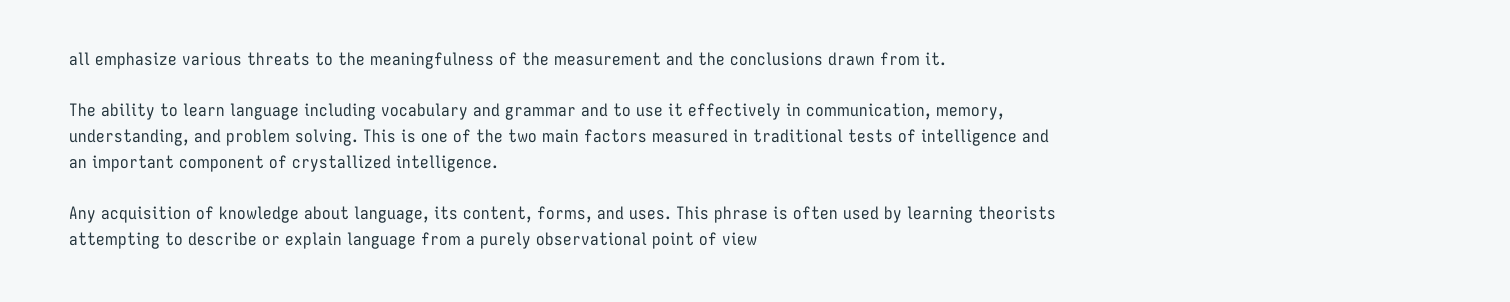all emphasize various threats to the meaningfulness of the measurement and the conclusions drawn from it.

The ability to learn language including vocabulary and grammar and to use it effectively in communication, memory, understanding, and problem solving. This is one of the two main factors measured in traditional tests of intelligence and an important component of crystallized intelligence.

Any acquisition of knowledge about language, its content, forms, and uses. This phrase is often used by learning theorists attempting to describe or explain language from a purely observational point of view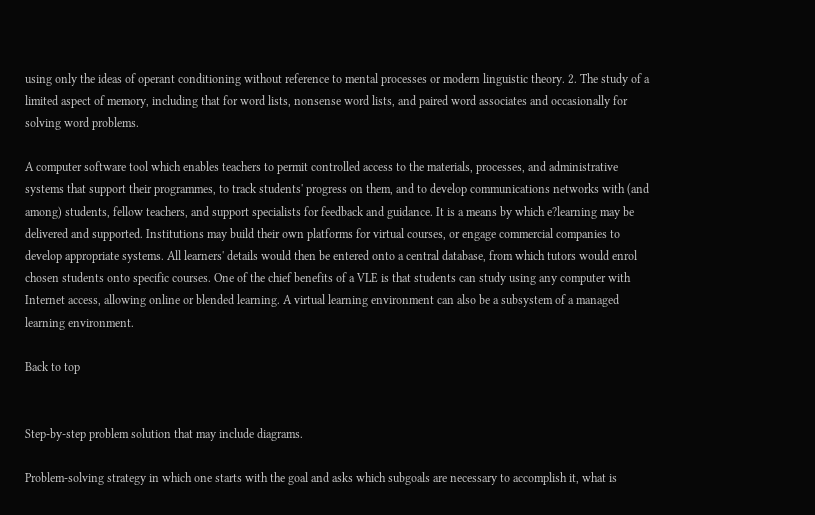using only the ideas of operant conditioning without reference to mental processes or modern linguistic theory. 2. The study of a limited aspect of memory, including that for word lists, nonsense word lists, and paired word associates and occasionally for solving word problems.

A computer software tool which enables teachers to permit controlled access to the materials, processes, and administrative systems that support their programmes, to track students' progress on them, and to develop communications networks with (and among) students, fellow teachers, and support specialists for feedback and guidance. It is a means by which e?learning may be delivered and supported. Institutions may build their own platforms for virtual courses, or engage commercial companies to develop appropriate systems. All learners' details would then be entered onto a central database, from which tutors would enrol chosen students onto specific courses. One of the chief benefits of a VLE is that students can study using any computer with Internet access, allowing online or blended learning. A virtual learning environment can also be a subsystem of a managed learning environment.

Back to top


Step-by-step problem solution that may include diagrams.

Problem-solving strategy in which one starts with the goal and asks which subgoals are necessary to accomplish it, what is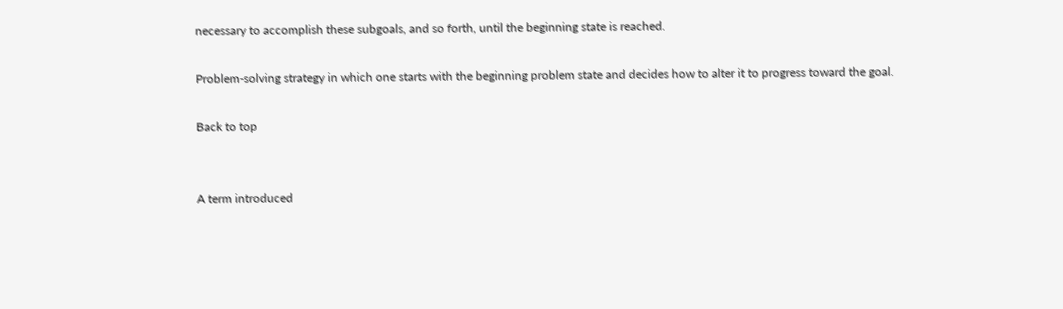necessary to accomplish these subgoals, and so forth, until the beginning state is reached.

Problem-solving strategy in which one starts with the beginning problem state and decides how to alter it to progress toward the goal.

Back to top


A term introduced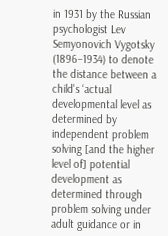in 1931 by the Russian psychologist Lev Semyonovich Vygotsky (1896–1934) to denote the distance between a child's ‘actual developmental level as determined by independent problem solving [and the higher level of] potential development as determined through problem solving under adult guidance or in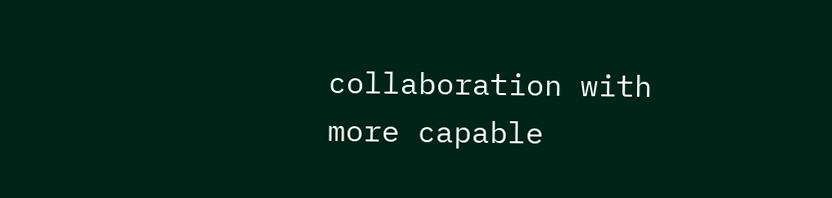collaboration with more capable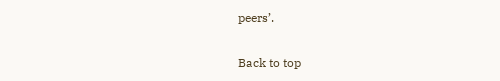peers’.

Back to top